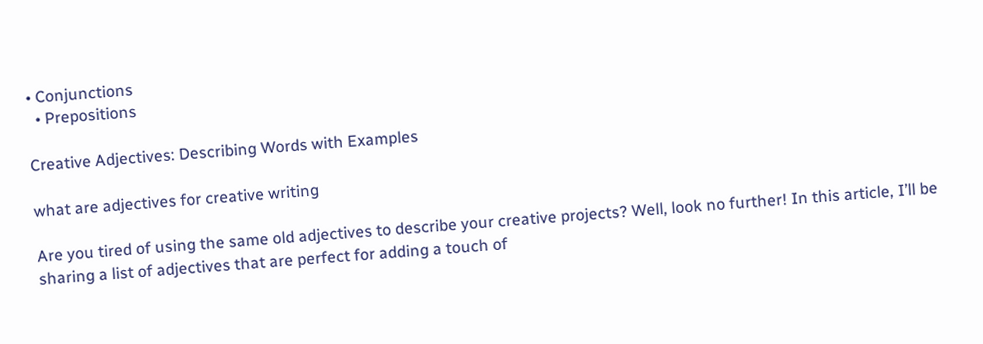• Conjunctions
  • Prepositions

Creative Adjectives: Describing Words with Examples

what are adjectives for creative writing

Are you tired of using the same old adjectives to describe your creative projects? Well, look no further! In this article, I’ll be sharing a list of adjectives that are perfect for adding a touch of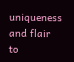uniqueness and flair to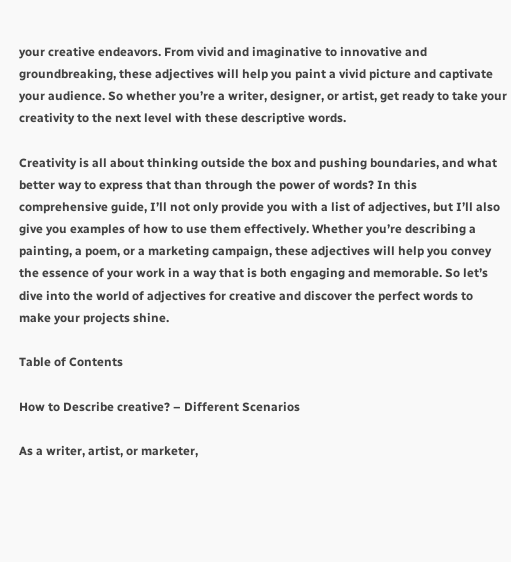your creative endeavors. From vivid and imaginative to innovative and groundbreaking, these adjectives will help you paint a vivid picture and captivate your audience. So whether you’re a writer, designer, or artist, get ready to take your creativity to the next level with these descriptive words.

Creativity is all about thinking outside the box and pushing boundaries, and what better way to express that than through the power of words? In this comprehensive guide, I’ll not only provide you with a list of adjectives, but I’ll also give you examples of how to use them effectively. Whether you’re describing a painting, a poem, or a marketing campaign, these adjectives will help you convey the essence of your work in a way that is both engaging and memorable. So let’s dive into the world of adjectives for creative and discover the perfect words to make your projects shine.

Table of Contents

How to Describe creative? – Different Scenarios

As a writer, artist, or marketer,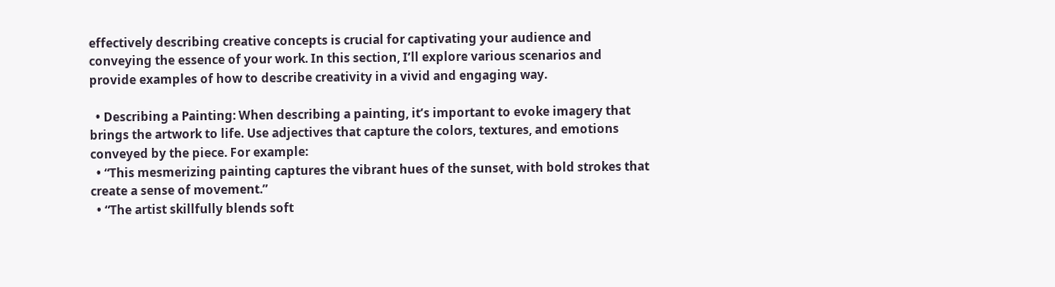effectively describing creative concepts is crucial for captivating your audience and conveying the essence of your work. In this section, I’ll explore various scenarios and provide examples of how to describe creativity in a vivid and engaging way.

  • Describing a Painting: When describing a painting, it’s important to evoke imagery that brings the artwork to life. Use adjectives that capture the colors, textures, and emotions conveyed by the piece. For example:
  • “This mesmerizing painting captures the vibrant hues of the sunset, with bold strokes that create a sense of movement.”
  • “The artist skillfully blends soft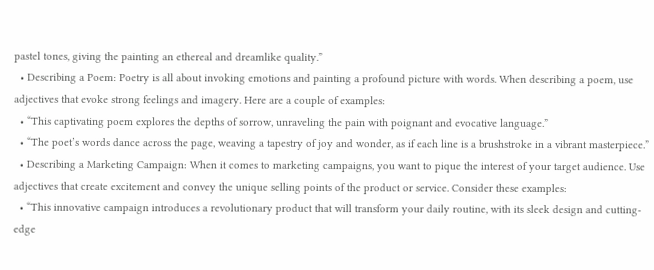pastel tones, giving the painting an ethereal and dreamlike quality.”
  • Describing a Poem: Poetry is all about invoking emotions and painting a profound picture with words. When describing a poem, use adjectives that evoke strong feelings and imagery. Here are a couple of examples:
  • “This captivating poem explores the depths of sorrow, unraveling the pain with poignant and evocative language.”
  • “The poet’s words dance across the page, weaving a tapestry of joy and wonder, as if each line is a brushstroke in a vibrant masterpiece.”
  • Describing a Marketing Campaign: When it comes to marketing campaigns, you want to pique the interest of your target audience. Use adjectives that create excitement and convey the unique selling points of the product or service. Consider these examples:
  • “This innovative campaign introduces a revolutionary product that will transform your daily routine, with its sleek design and cutting-edge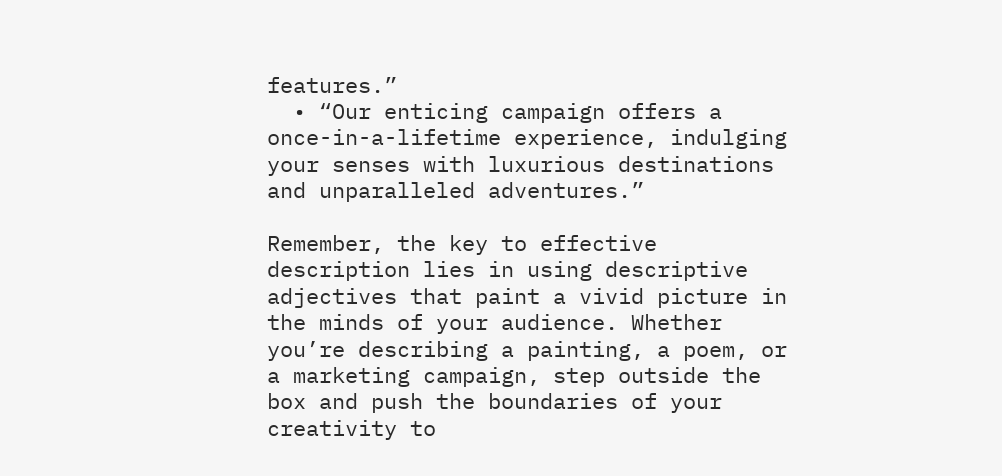features.”
  • “Our enticing campaign offers a once-in-a-lifetime experience, indulging your senses with luxurious destinations and unparalleled adventures.”

Remember, the key to effective description lies in using descriptive adjectives that paint a vivid picture in the minds of your audience. Whether you’re describing a painting, a poem, or a marketing campaign, step outside the box and push the boundaries of your creativity to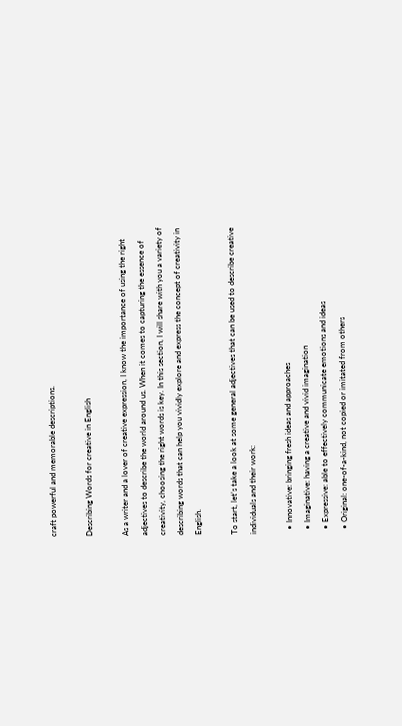craft powerful and memorable descriptions.

Describing Words for creative in English

As a writer and a lover of creative expression, I know the importance of using the right adjectives to describe the world around us. When it comes to capturing the essence of creativity, choosing the right words is key. In this section, I will share with you a variety of describing words that can help you vividly explore and express the concept of creativity in English.

To start, let’s take a look at some general adjectives that can be used to describe creative individuals and their work:

  • Innovative: bringing fresh ideas and approaches
  • Imaginative: having a creative and vivid imagination
  • Expressive: able to effectively communicate emotions and ideas
  • Original: one-of-a-kind, not copied or imitated from others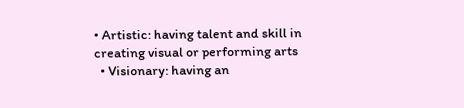• Artistic: having talent and skill in creating visual or performing arts
  • Visionary: having an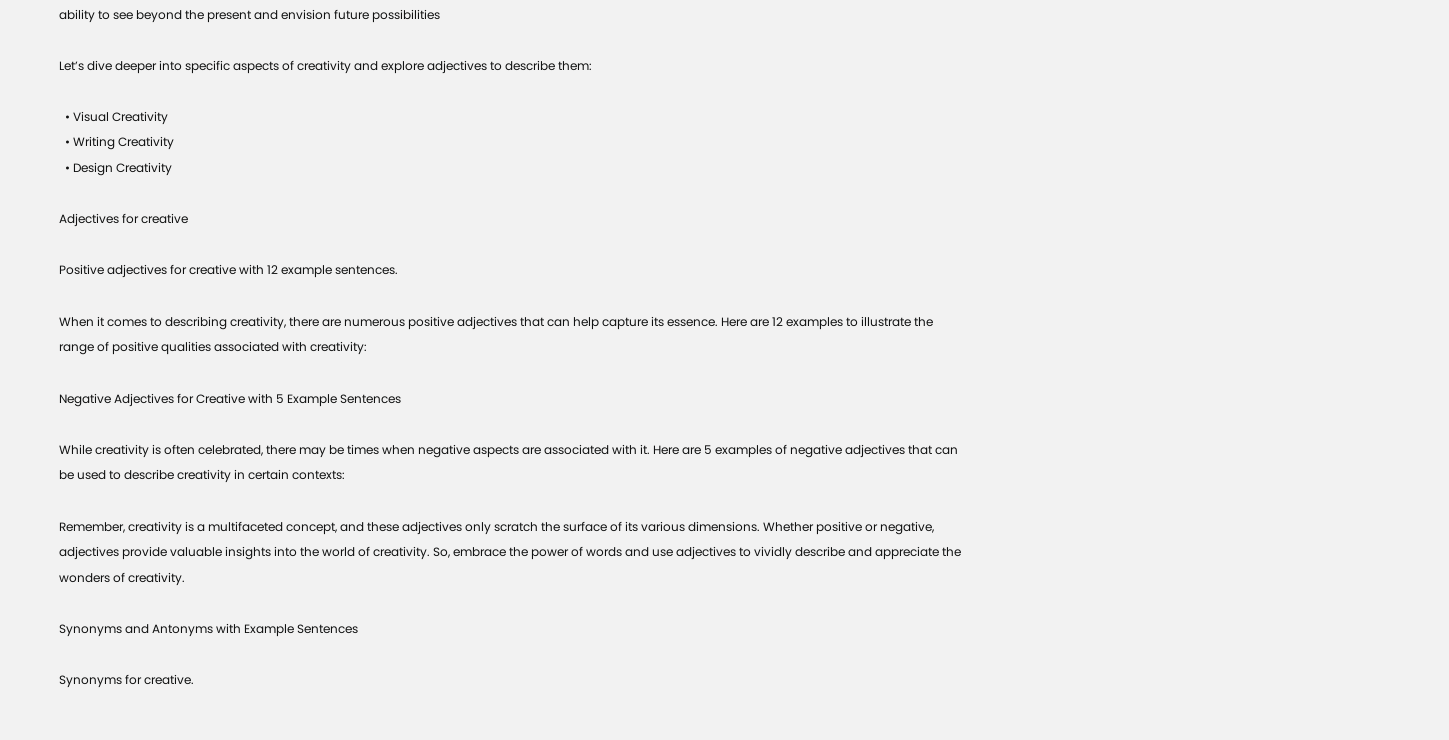ability to see beyond the present and envision future possibilities

Let’s dive deeper into specific aspects of creativity and explore adjectives to describe them:

  • Visual Creativity
  • Writing Creativity
  • Design Creativity

Adjectives for creative

Positive adjectives for creative with 12 example sentences.

When it comes to describing creativity, there are numerous positive adjectives that can help capture its essence. Here are 12 examples to illustrate the range of positive qualities associated with creativity:

Negative Adjectives for Creative with 5 Example Sentences

While creativity is often celebrated, there may be times when negative aspects are associated with it. Here are 5 examples of negative adjectives that can be used to describe creativity in certain contexts:

Remember, creativity is a multifaceted concept, and these adjectives only scratch the surface of its various dimensions. Whether positive or negative, adjectives provide valuable insights into the world of creativity. So, embrace the power of words and use adjectives to vividly describe and appreciate the wonders of creativity.

Synonyms and Antonyms with Example Sentences

Synonyms for creative.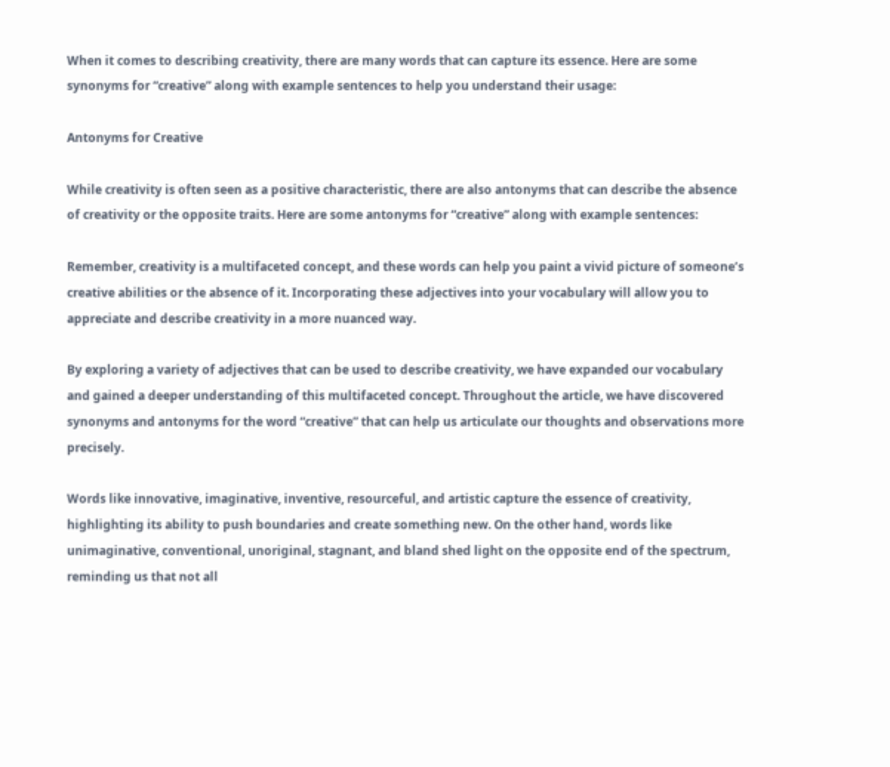When it comes to describing creativity, there are many words that can capture its essence. Here are some synonyms for “creative” along with example sentences to help you understand their usage:

Antonyms for Creative

While creativity is often seen as a positive characteristic, there are also antonyms that can describe the absence of creativity or the opposite traits. Here are some antonyms for “creative” along with example sentences:

Remember, creativity is a multifaceted concept, and these words can help you paint a vivid picture of someone’s creative abilities or the absence of it. Incorporating these adjectives into your vocabulary will allow you to appreciate and describe creativity in a more nuanced way.

By exploring a variety of adjectives that can be used to describe creativity, we have expanded our vocabulary and gained a deeper understanding of this multifaceted concept. Throughout the article, we have discovered synonyms and antonyms for the word “creative” that can help us articulate our thoughts and observations more precisely.

Words like innovative, imaginative, inventive, resourceful, and artistic capture the essence of creativity, highlighting its ability to push boundaries and create something new. On the other hand, words like unimaginative, conventional, unoriginal, stagnant, and bland shed light on the opposite end of the spectrum, reminding us that not all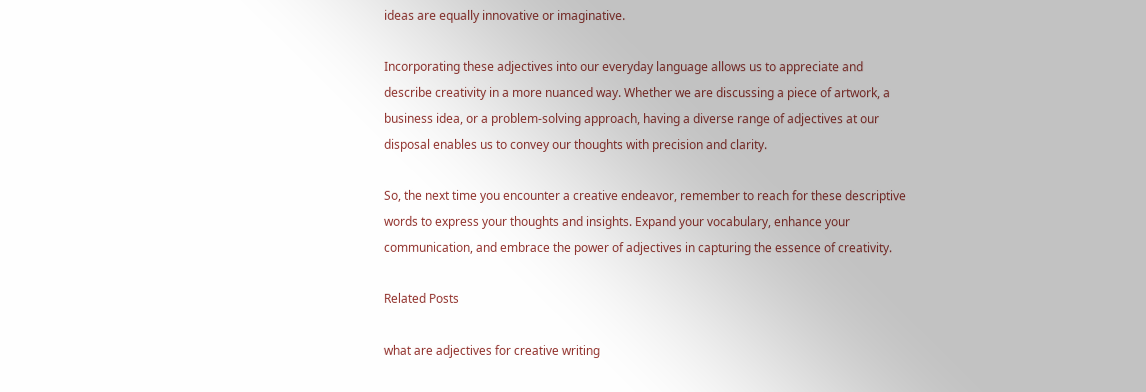ideas are equally innovative or imaginative.

Incorporating these adjectives into our everyday language allows us to appreciate and describe creativity in a more nuanced way. Whether we are discussing a piece of artwork, a business idea, or a problem-solving approach, having a diverse range of adjectives at our disposal enables us to convey our thoughts with precision and clarity.

So, the next time you encounter a creative endeavor, remember to reach for these descriptive words to express your thoughts and insights. Expand your vocabulary, enhance your communication, and embrace the power of adjectives in capturing the essence of creativity.

Related Posts

what are adjectives for creative writing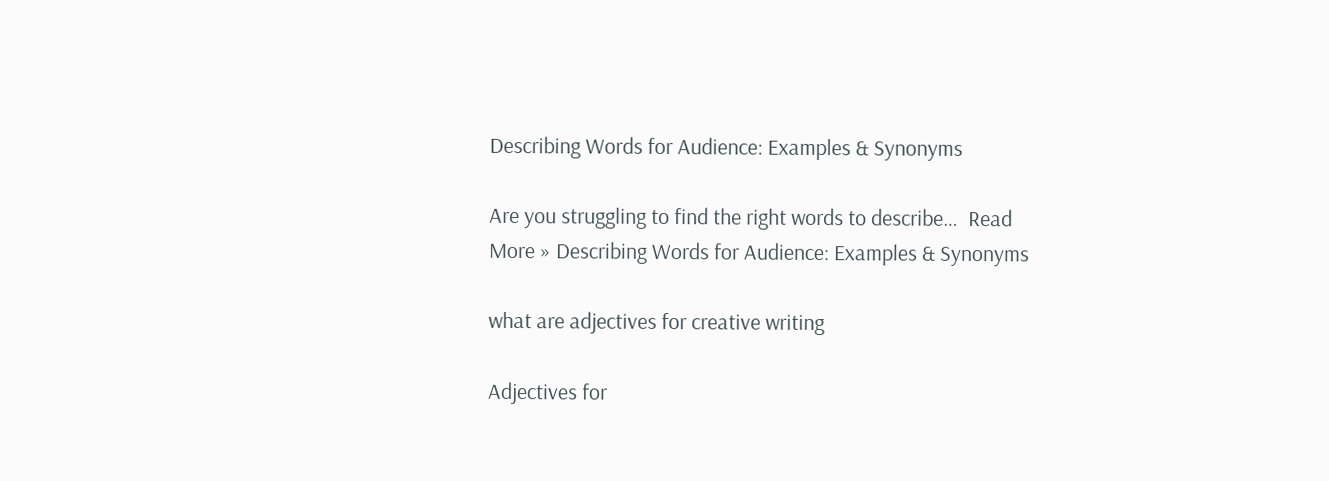Describing Words for Audience: Examples & Synonyms

Are you struggling to find the right words to describe…  Read More » Describing Words for Audience: Examples & Synonyms

what are adjectives for creative writing

Adjectives for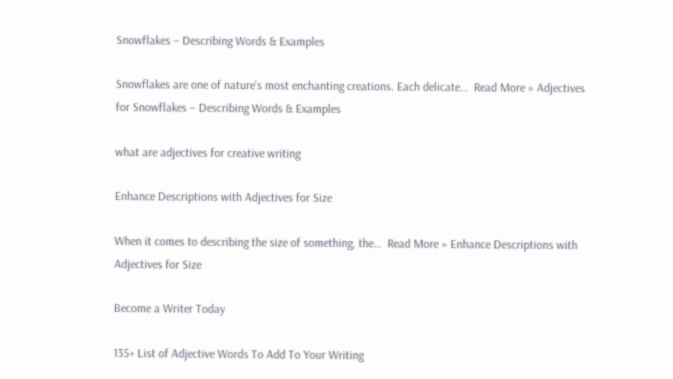Snowflakes – Describing Words & Examples

Snowflakes are one of nature’s most enchanting creations. Each delicate…  Read More » Adjectives for Snowflakes – Describing Words & Examples

what are adjectives for creative writing

Enhance Descriptions with Adjectives for Size

When it comes to describing the size of something, the…  Read More » Enhance Descriptions with Adjectives for Size

Become a Writer Today

135+ List of Adjective Words To Add To Your Writing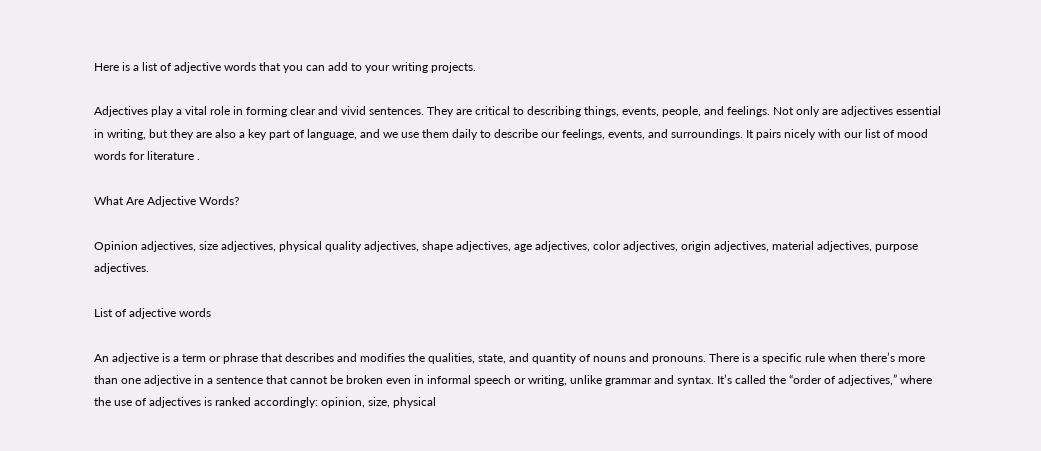Here is a list of adjective words that you can add to your writing projects.

Adjectives play a vital role in forming clear and vivid sentences. They are critical to describing things, events, people, and feelings. Not only are adjectives essential in writing, but they are also a key part of language, and we use them daily to describe our feelings, events, and surroundings. It pairs nicely with our list of mood words for literature .

What Are Adjective Words?

Opinion adjectives, size adjectives, physical quality adjectives, shape adjectives, age adjectives, color adjectives, origin adjectives, material adjectives, purpose adjectives.

List of adjective words

An adjective is a term or phrase that describes and modifies the qualities, state, and quantity of nouns and pronouns. There is a specific rule when there’s more than one adjective in a sentence that cannot be broken even in informal speech or writing, unlike grammar and syntax. It’s called the “order of adjectives,” where the use of adjectives is ranked accordingly: opinion, size, physical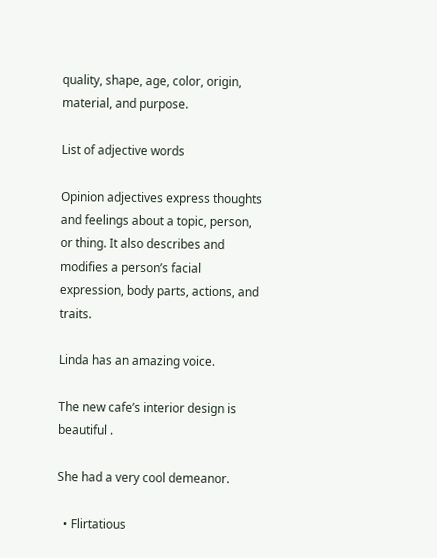quality, shape, age, color, origin, material, and purpose.

List of adjective words

Opinion adjectives express thoughts and feelings about a topic, person, or thing. It also describes and modifies a person’s facial expression, body parts, actions, and traits.

Linda has an amazing voice.

The new cafe’s interior design is beautiful .

She had a very cool demeanor.

  • Flirtatious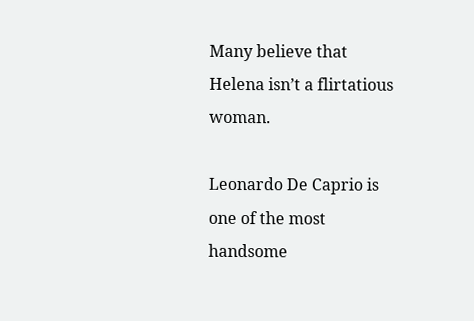Many believe that Helena isn’t a flirtatious woman.

Leonardo De Caprio is one of the most handsome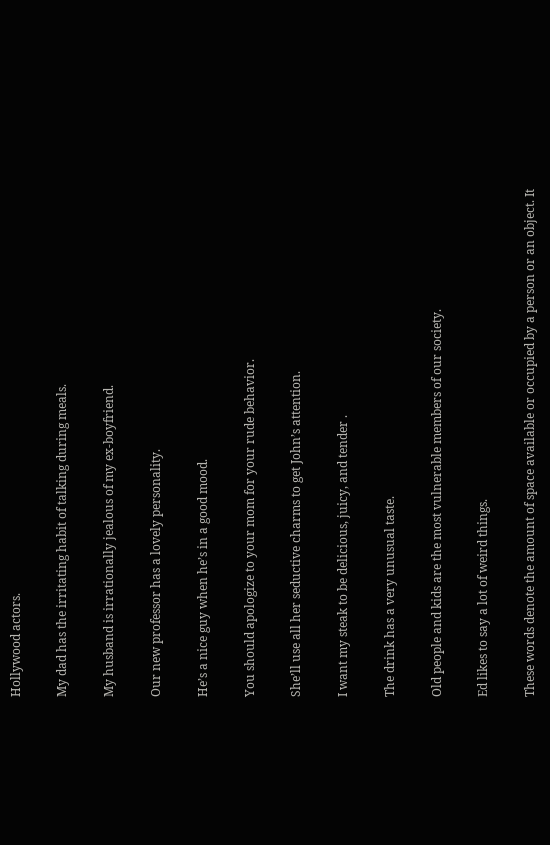Hollywood actors.

My dad has the irritating habit of talking during meals.

My husband is irrationally jealous of my ex-boyfriend.

Our new professor has a lovely personality.

He’s a nice guy when he’s in a good mood.

You should apologize to your mom for your rude behavior.

She’ll use all her seductive charms to get John’s attention.

I want my steak to be delicious, juicy, and tender .

The drink has a very unusual taste.

Old people and kids are the most vulnerable members of our society.

Ed likes to say a lot of weird things.

These words denote the amount of space available or occupied by a person or an object. It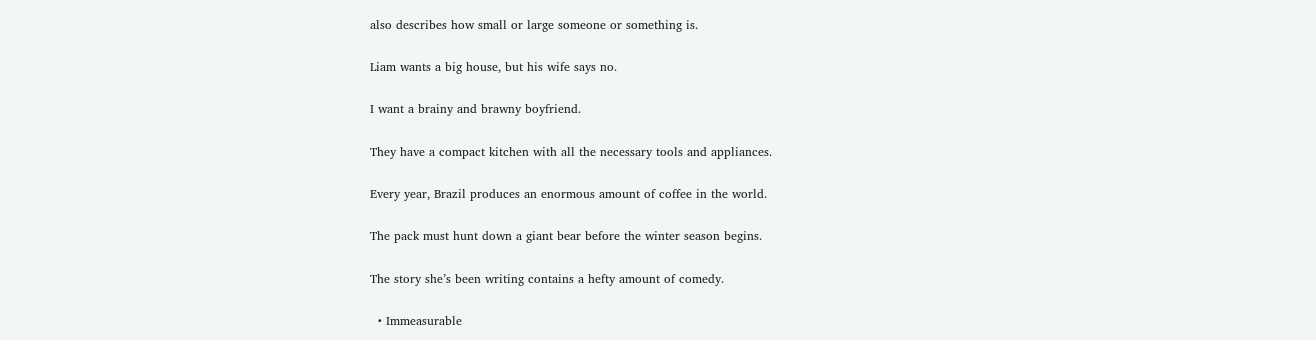also describes how small or large someone or something is.

Liam wants a big house, but his wife says no.

I want a brainy and brawny boyfriend.

They have a compact kitchen with all the necessary tools and appliances.

Every year, Brazil produces an enormous amount of coffee in the world.

The pack must hunt down a giant bear before the winter season begins.

The story she’s been writing contains a hefty amount of comedy.

  • Immeasurable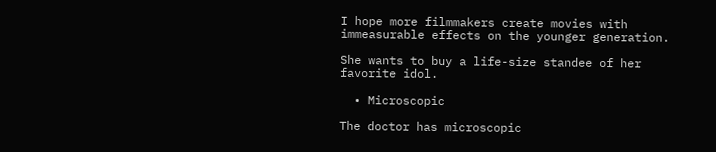I hope more filmmakers create movies with immeasurable effects on the younger generation.

She wants to buy a life-size standee of her favorite idol.

  • Microscopic

The doctor has microscopic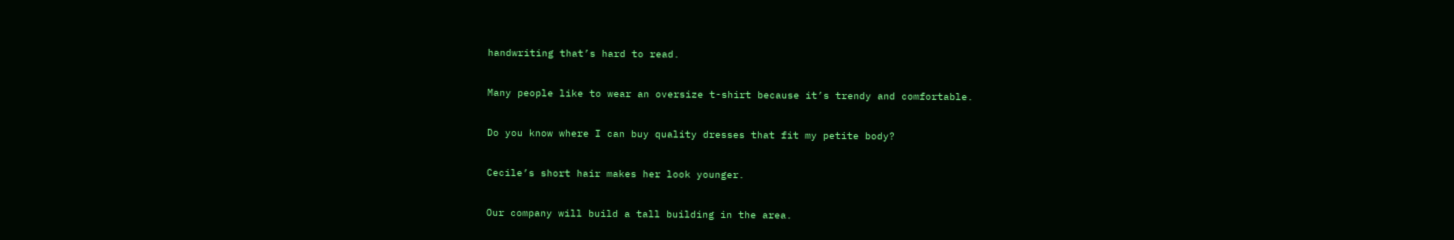handwriting that’s hard to read.

Many people like to wear an oversize t-shirt because it’s trendy and comfortable.

Do you know where I can buy quality dresses that fit my petite body?

Cecile’s short hair makes her look younger.

Our company will build a tall building in the area.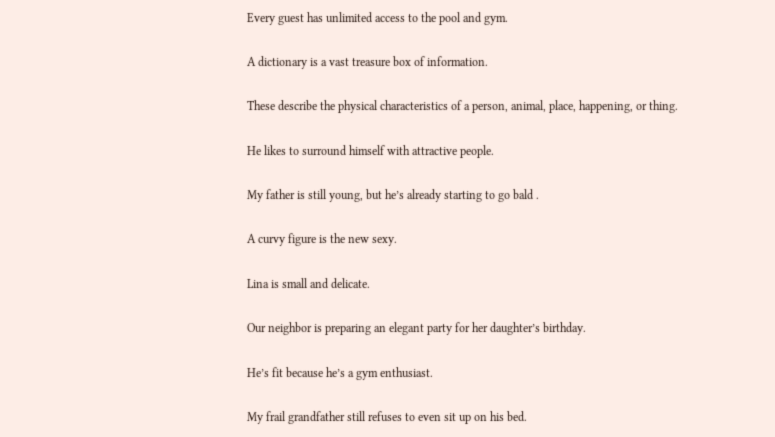Every guest has unlimited access to the pool and gym.

A dictionary is a vast treasure box of information.

These describe the physical characteristics of a person, animal, place, happening, or thing.

He likes to surround himself with attractive people.

My father is still young, but he’s already starting to go bald .

A curvy figure is the new sexy.

Lina is small and delicate.

Our neighbor is preparing an elegant party for her daughter’s birthday.

He’s fit because he’s a gym enthusiast.

My frail grandfather still refuses to even sit up on his bed.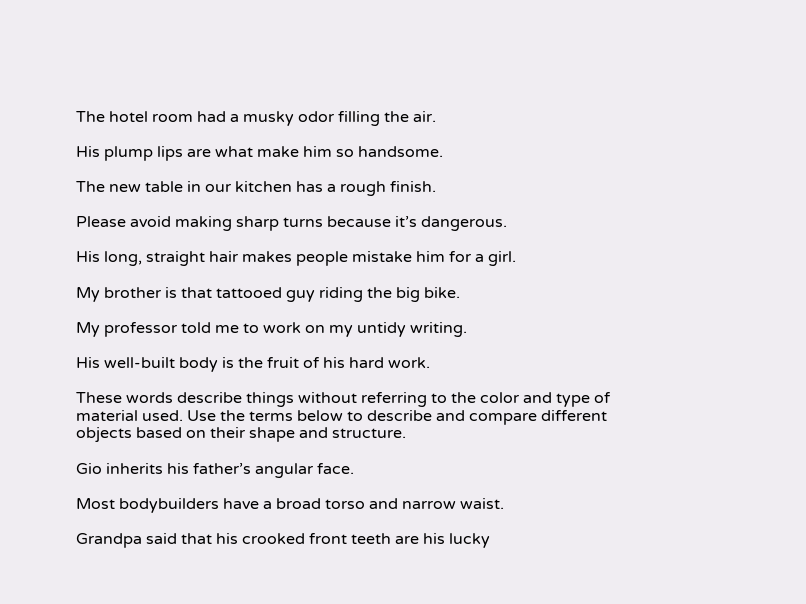The hotel room had a musky odor filling the air.

His plump lips are what make him so handsome.

The new table in our kitchen has a rough finish.

Please avoid making sharp turns because it’s dangerous.

His long, straight hair makes people mistake him for a girl.

My brother is that tattooed guy riding the big bike.

My professor told me to work on my untidy writing.

His well-built body is the fruit of his hard work.

These words describe things without referring to the color and type of material used. Use the terms below to describe and compare different objects based on their shape and structure.

Gio inherits his father’s angular face.

Most bodybuilders have a broad torso and narrow waist.

Grandpa said that his crooked front teeth are his lucky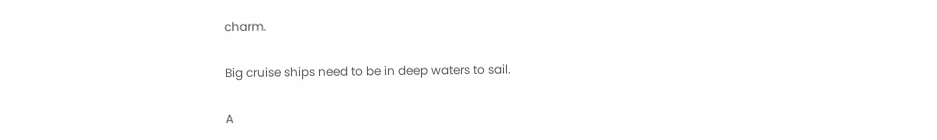charm.

Big cruise ships need to be in deep waters to sail.

A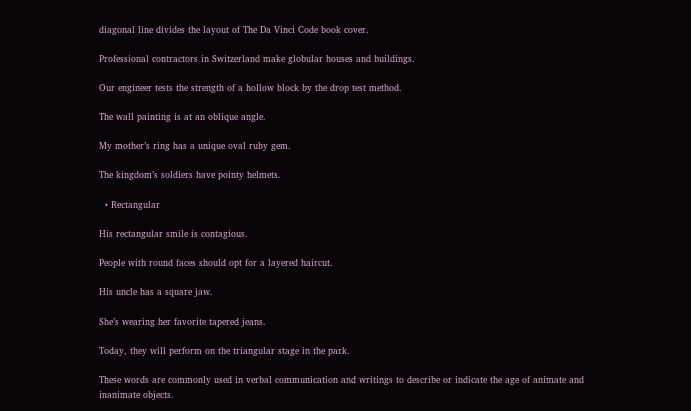diagonal line divides the layout of The Da Vinci Code book cover.

Professional contractors in Switzerland make globular houses and buildings.

Our engineer tests the strength of a hollow block by the drop test method.

The wall painting is at an oblique angle.

My mother’s ring has a unique oval ruby gem.

The kingdom’s soldiers have pointy helmets.

  • Rectangular

His rectangular smile is contagious.

People with round faces should opt for a layered haircut.

His uncle has a square jaw.

She’s wearing her favorite tapered jeans.

Today, they will perform on the triangular stage in the park.

These words are commonly used in verbal communication and writings to describe or indicate the age of animate and inanimate objects.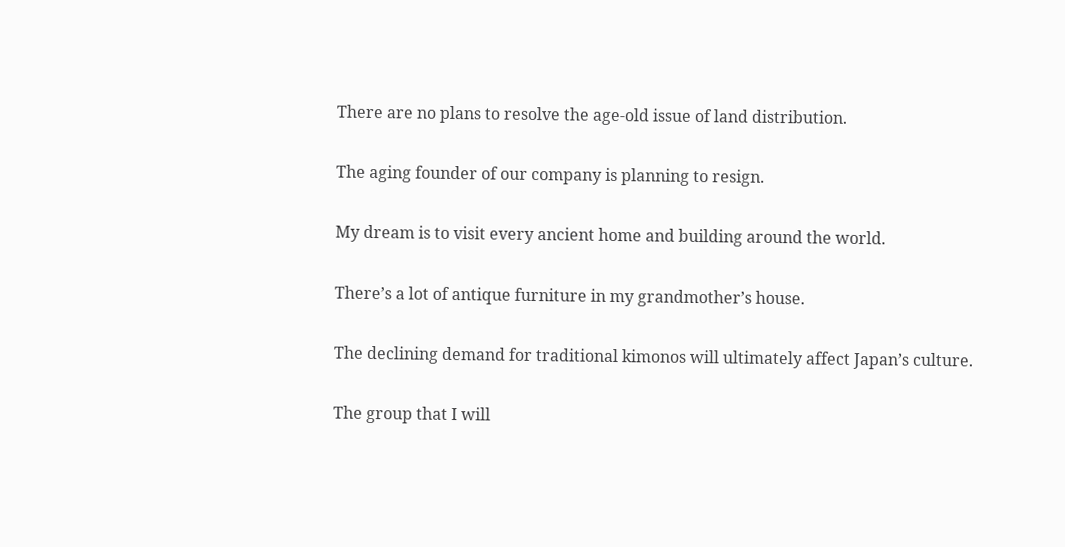There are no plans to resolve the age-old issue of land distribution.

The aging founder of our company is planning to resign.

My dream is to visit every ancient home and building around the world.

There’s a lot of antique furniture in my grandmother’s house.

The declining demand for traditional kimonos will ultimately affect Japan’s culture.

The group that I will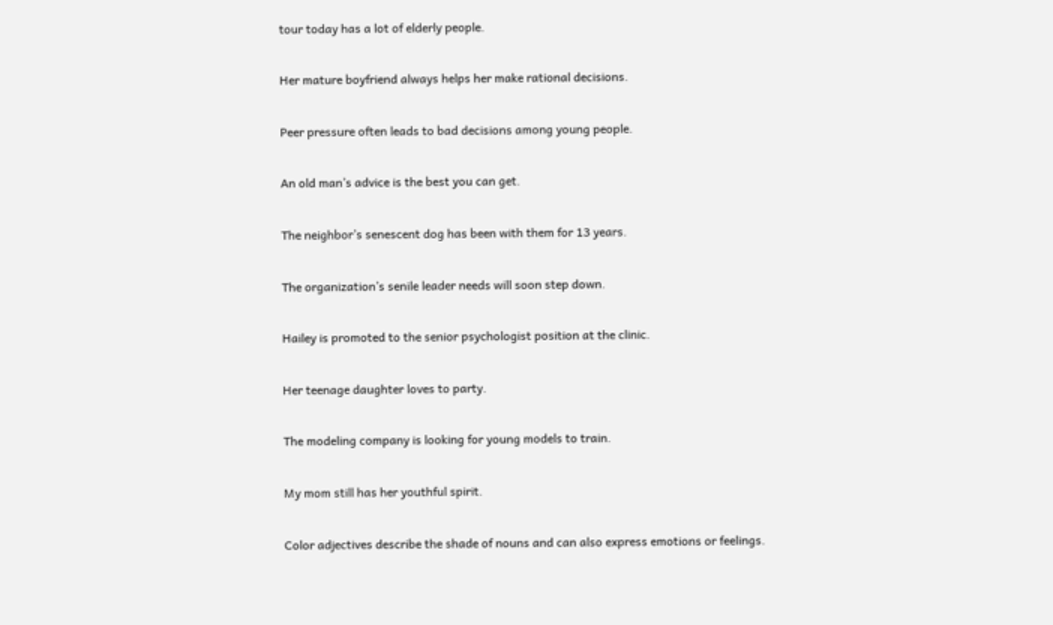tour today has a lot of elderly people.

Her mature boyfriend always helps her make rational decisions.

Peer pressure often leads to bad decisions among young people.

An old man’s advice is the best you can get.

The neighbor’s senescent dog has been with them for 13 years.

The organization’s senile leader needs will soon step down.

Hailey is promoted to the senior psychologist position at the clinic.

Her teenage daughter loves to party.

The modeling company is looking for young models to train.

My mom still has her youthful spirit.

Color adjectives describe the shade of nouns and can also express emotions or feelings.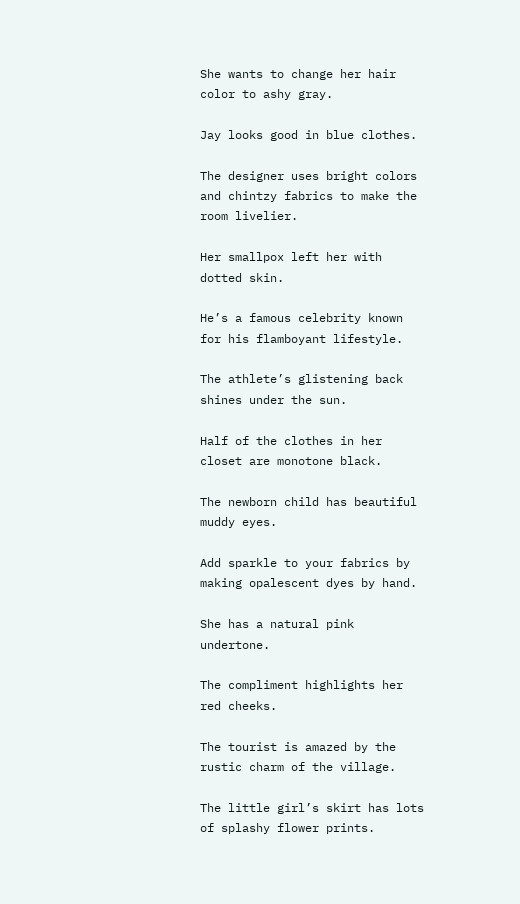She wants to change her hair color to ashy gray.

Jay looks good in blue clothes.

The designer uses bright colors and chintzy fabrics to make the room livelier.

Her smallpox left her with dotted skin.

He’s a famous celebrity known for his flamboyant lifestyle.

The athlete’s glistening back shines under the sun.

Half of the clothes in her closet are monotone black.

The newborn child has beautiful muddy eyes.

Add sparkle to your fabrics by making opalescent dyes by hand.

She has a natural pink undertone.

The compliment highlights her red cheeks.

The tourist is amazed by the rustic charm of the village.

The little girl’s skirt has lots of splashy flower prints.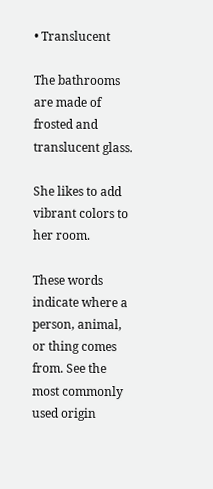• Translucent

The bathrooms are made of frosted and translucent glass.

She likes to add vibrant colors to her room.

These words indicate where a person, animal, or thing comes from. See the most commonly used origin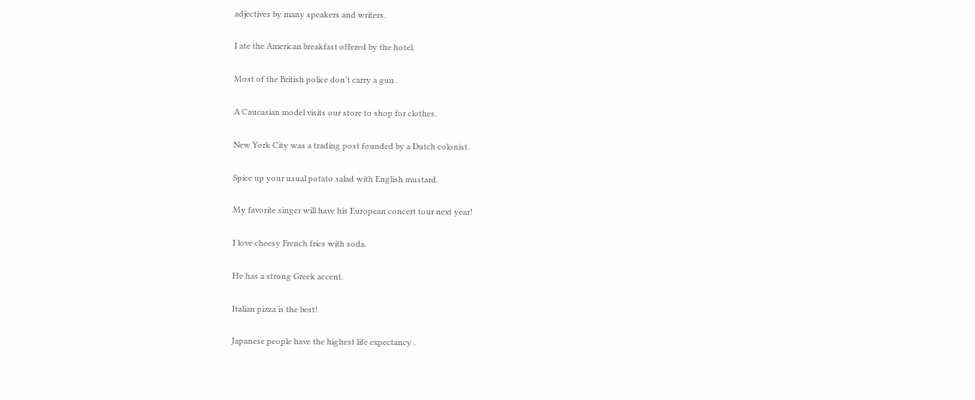adjectives by many speakers and writers.

I ate the American breakfast offered by the hotel.

Most of the British police don’t carry a gun .

A Caucasian model visits our store to shop for clothes.

New York City was a trading post founded by a Dutch colonist.

Spice up your usual potato salad with English mustard.

My favorite singer will have his European concert tour next year!

I love cheesy French fries with soda.

He has a strong Greek accent.

Italian pizza is the best!

Japanese people have the highest life expectancy .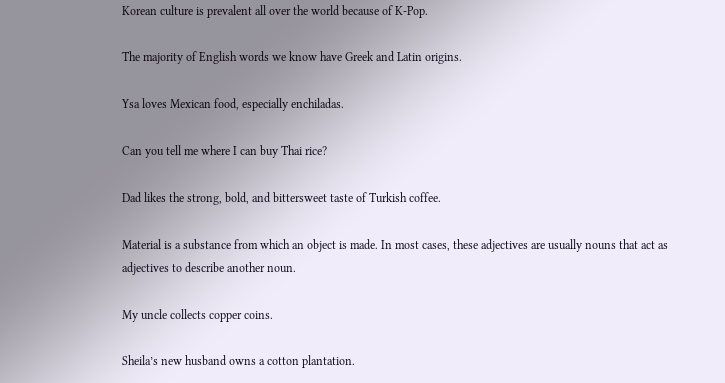Korean culture is prevalent all over the world because of K-Pop.

The majority of English words we know have Greek and Latin origins.

Ysa loves Mexican food, especially enchiladas.

Can you tell me where I can buy Thai rice?

Dad likes the strong, bold, and bittersweet taste of Turkish coffee.

Material is a substance from which an object is made. In most cases, these adjectives are usually nouns that act as adjectives to describe another noun.

My uncle collects copper coins.

Sheila’s new husband owns a cotton plantation.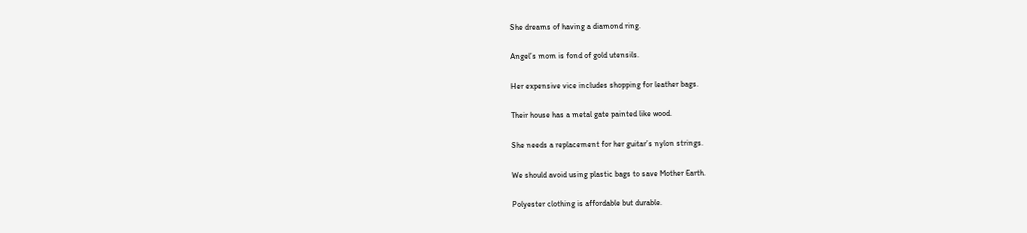She dreams of having a diamond ring.

Angel’s mom is fond of gold utensils.

Her expensive vice includes shopping for leather bags.

Their house has a metal gate painted like wood.

She needs a replacement for her guitar’s nylon strings.

We should avoid using plastic bags to save Mother Earth.

Polyester clothing is affordable but durable.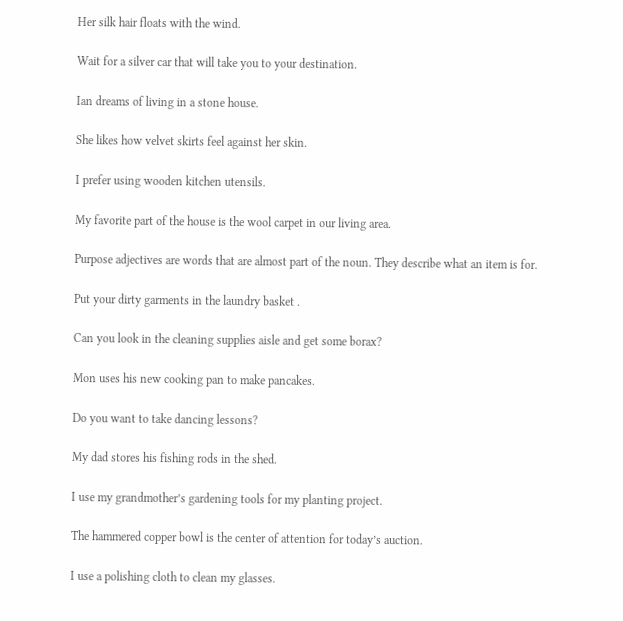Her silk hair floats with the wind.

Wait for a silver car that will take you to your destination.

Ian dreams of living in a stone house.

She likes how velvet skirts feel against her skin.

I prefer using wooden kitchen utensils.

My favorite part of the house is the wool carpet in our living area.

Purpose adjectives are words that are almost part of the noun. They describe what an item is for.

Put your dirty garments in the laundry basket .

Can you look in the cleaning supplies aisle and get some borax?

Mon uses his new cooking pan to make pancakes.

Do you want to take dancing lessons?

My dad stores his fishing rods in the shed.

I use my grandmother’s gardening tools for my planting project.

The hammered copper bowl is the center of attention for today’s auction.

I use a polishing cloth to clean my glasses.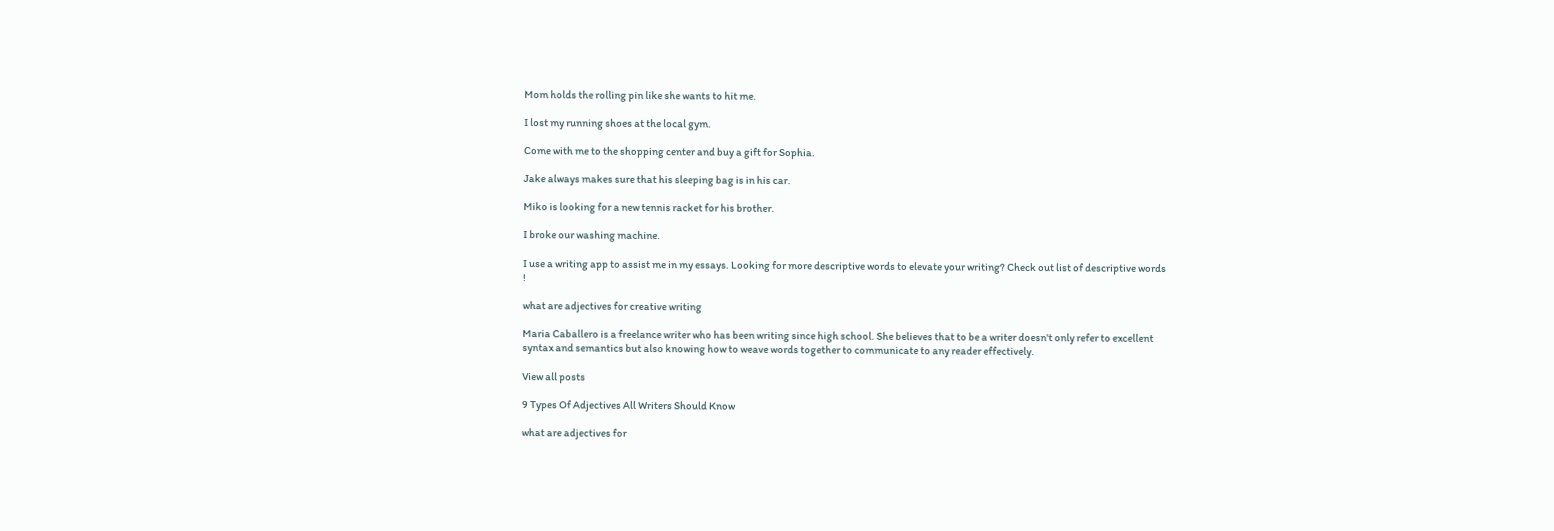Mom holds the rolling pin like she wants to hit me.

I lost my running shoes at the local gym.

Come with me to the shopping center and buy a gift for Sophia.

Jake always makes sure that his sleeping bag is in his car.

Miko is looking for a new tennis racket for his brother.

I broke our washing machine.

I use a writing app to assist me in my essays. Looking for more descriptive words to elevate your writing? Check out list of descriptive words !

what are adjectives for creative writing

Maria Caballero is a freelance writer who has been writing since high school. She believes that to be a writer doesn't only refer to excellent syntax and semantics but also knowing how to weave words together to communicate to any reader effectively.

View all posts

9 Types Of Adjectives All Writers Should Know

what are adjectives for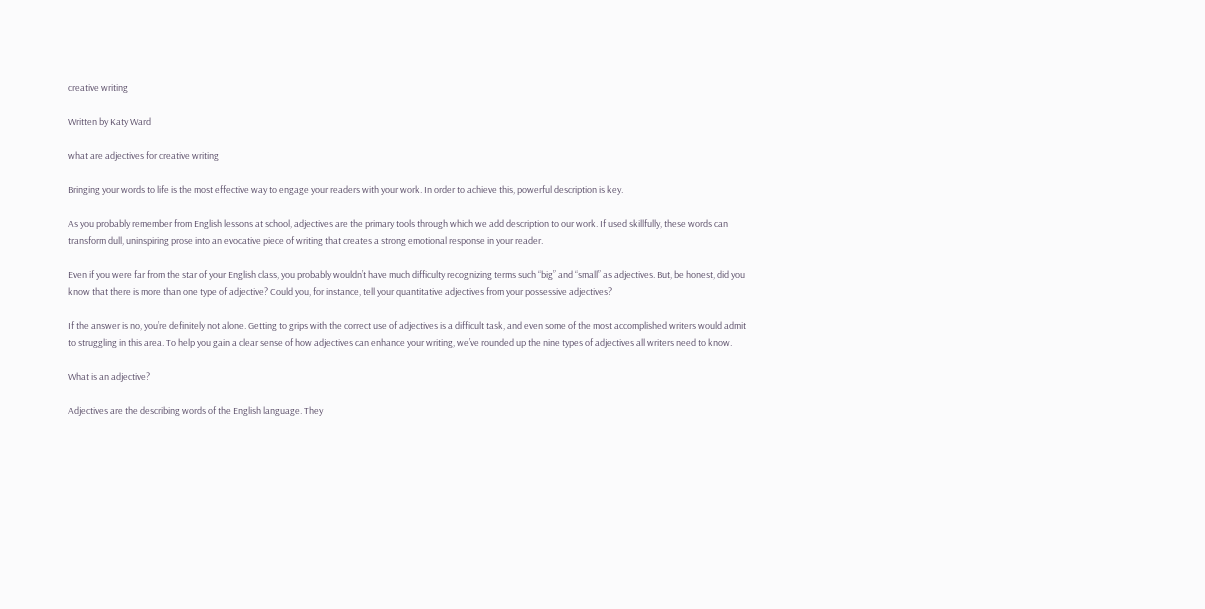creative writing

Written by Katy Ward

what are adjectives for creative writing

Bringing your words to life is the most effective way to engage your readers with your work. In order to achieve this, powerful description is key.

As you probably remember from English lessons at school, adjectives are the primary tools through which we add description to our work. If used skillfully, these words can transform dull, uninspiring prose into an evocative piece of writing that creates a strong emotional response in your reader.

Even if you were far from the star of your English class, you probably wouldn’t have much difficulty recognizing terms such “big” and “small” as adjectives. But, be honest, did you know that there is more than one type of adjective? Could you, for instance, tell your quantitative adjectives from your possessive adjectives?

If the answer is no, you’re definitely not alone. Getting to grips with the correct use of adjectives is a difficult task, and even some of the most accomplished writers would admit to struggling in this area. To help you gain a clear sense of how adjectives can enhance your writing, we’ve rounded up the nine types of adjectives all writers need to know.

What is an adjective?

Adjectives are the describing words of the English language. They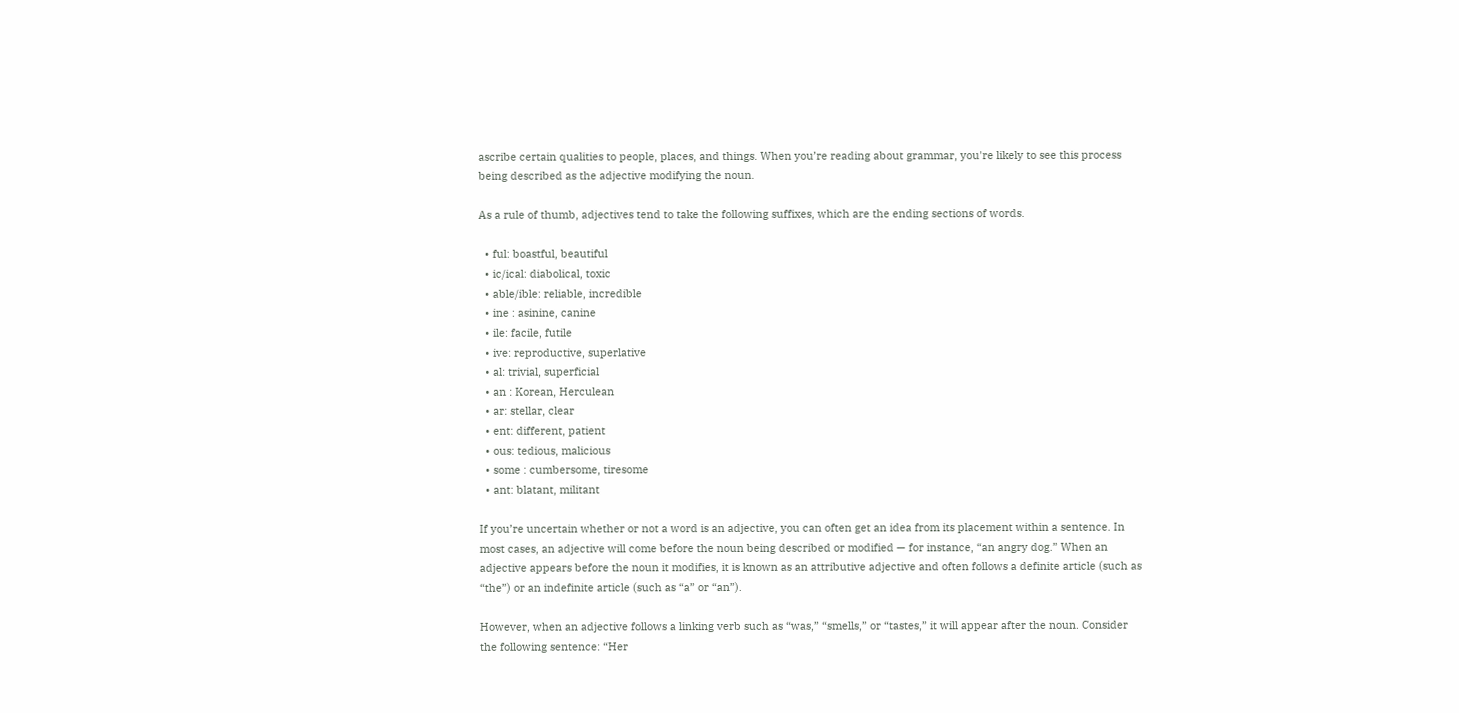ascribe certain qualities to people, places, and things. When you’re reading about grammar, you're likely to see this process being described as the adjective modifying the noun.

As a rule of thumb, adjectives tend to take the following suffixes, which are the ending sections of words.

  • ful: boastful, beautiful
  • ic/ical: diabolical, toxic
  • able/ible: reliable, incredible
  • ine : asinine, canine
  • ile: facile, futile
  • ive: reproductive, superlative
  • al: trivial, superficial
  • an : Korean, Herculean
  • ar: stellar, clear
  • ent: different, patient
  • ous: tedious, malicious
  • some : cumbersome, tiresome
  • ant: blatant, militant

If you’re uncertain whether or not a word is an adjective, you can often get an idea from its placement within a sentence. In most cases, an adjective will come before the noun being described or modified — for instance, “an angry dog.” When an adjective appears before the noun it modifies, it is known as an attributive adjective and often follows a definite article (such as “the”) or an indefinite article (such as “a” or “an”).

However, when an adjective follows a linking verb such as “was,” “smells,” or “tastes,” it will appear after the noun. Consider the following sentence: “Her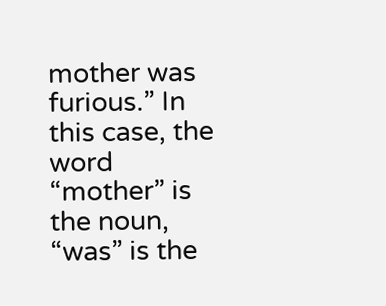mother was furious.” In this case, the word “mother” is the noun, “was” is the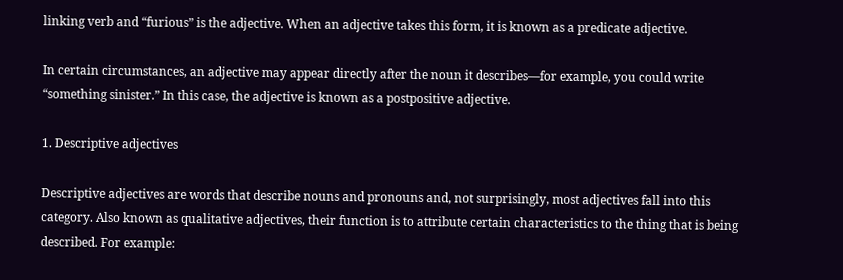linking verb and “furious” is the adjective. When an adjective takes this form, it is known as a predicate adjective.

In certain circumstances, an adjective may appear directly after the noun it describes—for example, you could write “something sinister.” In this case, the adjective is known as a postpositive adjective.

1. Descriptive adjectives

Descriptive adjectives are words that describe nouns and pronouns and, not surprisingly, most adjectives fall into this category. Also known as qualitative adjectives, their function is to attribute certain characteristics to the thing that is being described. For example: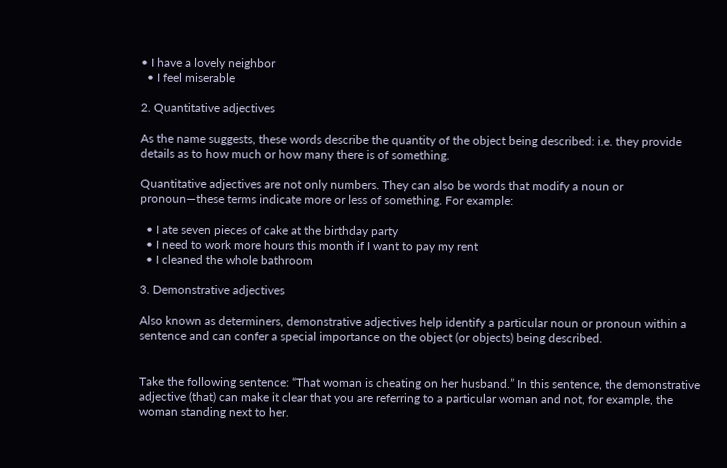• I have a lovely neighbor
  • I feel miserable

2. Quantitative adjectives

As the name suggests, these words describe the quantity of the object being described: i.e. they provide details as to how much or how many there is of something.

Quantitative adjectives are not only numbers. They can also be words that modify a noun or pronoun—these terms indicate more or less of something. For example:

  • I ate seven pieces of cake at the birthday party
  • I need to work more hours this month if I want to pay my rent
  • I cleaned the whole bathroom

3. Demonstrative adjectives

Also known as determiners, demonstrative adjectives help identify a particular noun or pronoun within a sentence and can confer a special importance on the object (or objects) being described.


Take the following sentence: “That woman is cheating on her husband.” In this sentence, the demonstrative adjective (that) can make it clear that you are referring to a particular woman and not, for example, the woman standing next to her.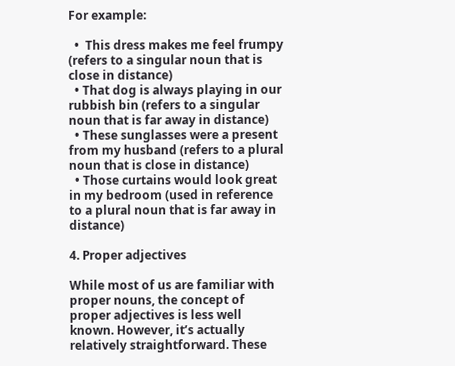For example:

  •  This dress makes me feel frumpy (refers to a singular noun that is close in distance)
  • That dog is always playing in our rubbish bin (refers to a singular noun that is far away in distance)
  • These sunglasses were a present from my husband (refers to a plural noun that is close in distance)
  • Those curtains would look great in my bedroom (used in reference to a plural noun that is far away in distance)

4. Proper adjectives

While most of us are familiar with proper nouns, the concept of proper adjectives is less well known. However, it’s actually relatively straightforward. These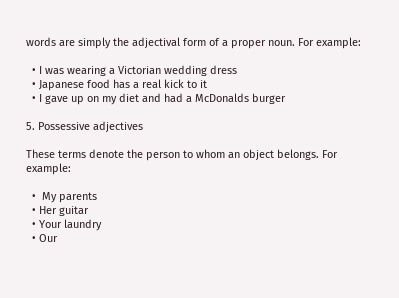words are simply the adjectival form of a proper noun. For example:

  • I was wearing a Victorian wedding dress
  • Japanese food has a real kick to it
  • I gave up on my diet and had a McDonalds burger

5. Possessive adjectives

These terms denote the person to whom an object belongs. For example:

  •  My parents
  • Her guitar
  • Your laundry
  • Our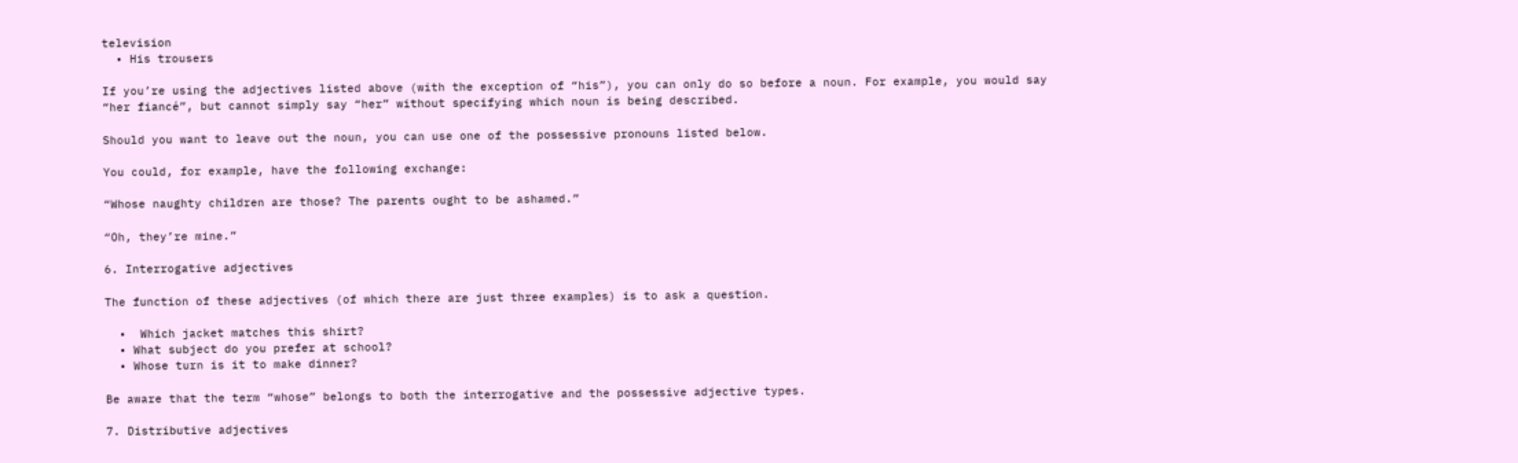television
  • His trousers

If you’re using the adjectives listed above (with the exception of “his”), you can only do so before a noun. For example, you would say “her fiancé”, but cannot simply say “her” without specifying which noun is being described.

Should you want to leave out the noun, you can use one of the possessive pronouns listed below.

You could, for example, have the following exchange:

“Whose naughty children are those? The parents ought to be ashamed.”

“Oh, they’re mine.”

6. Interrogative adjectives

The function of these adjectives (of which there are just three examples) is to ask a question.

  •  Which jacket matches this shirt?
  • What subject do you prefer at school?
  • Whose turn is it to make dinner?

Be aware that the term “whose” belongs to both the interrogative and the possessive adjective types.

7. Distributive adjectives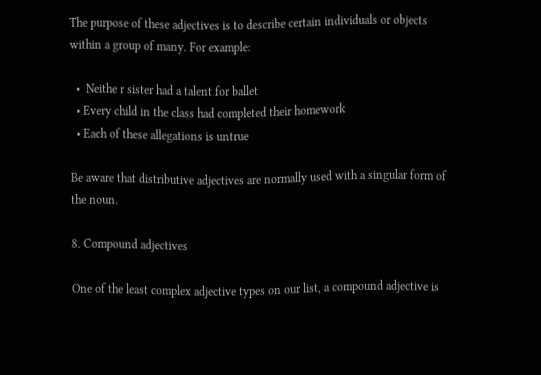The purpose of these adjectives is to describe certain individuals or objects within a group of many. For example:

  •  Neithe r sister had a talent for ballet
  • Every child in the class had completed their homework
  • Each of these allegations is untrue

Be aware that distributive adjectives are normally used with a singular form of the noun.

8. Compound adjectives

One of the least complex adjective types on our list, a compound adjective is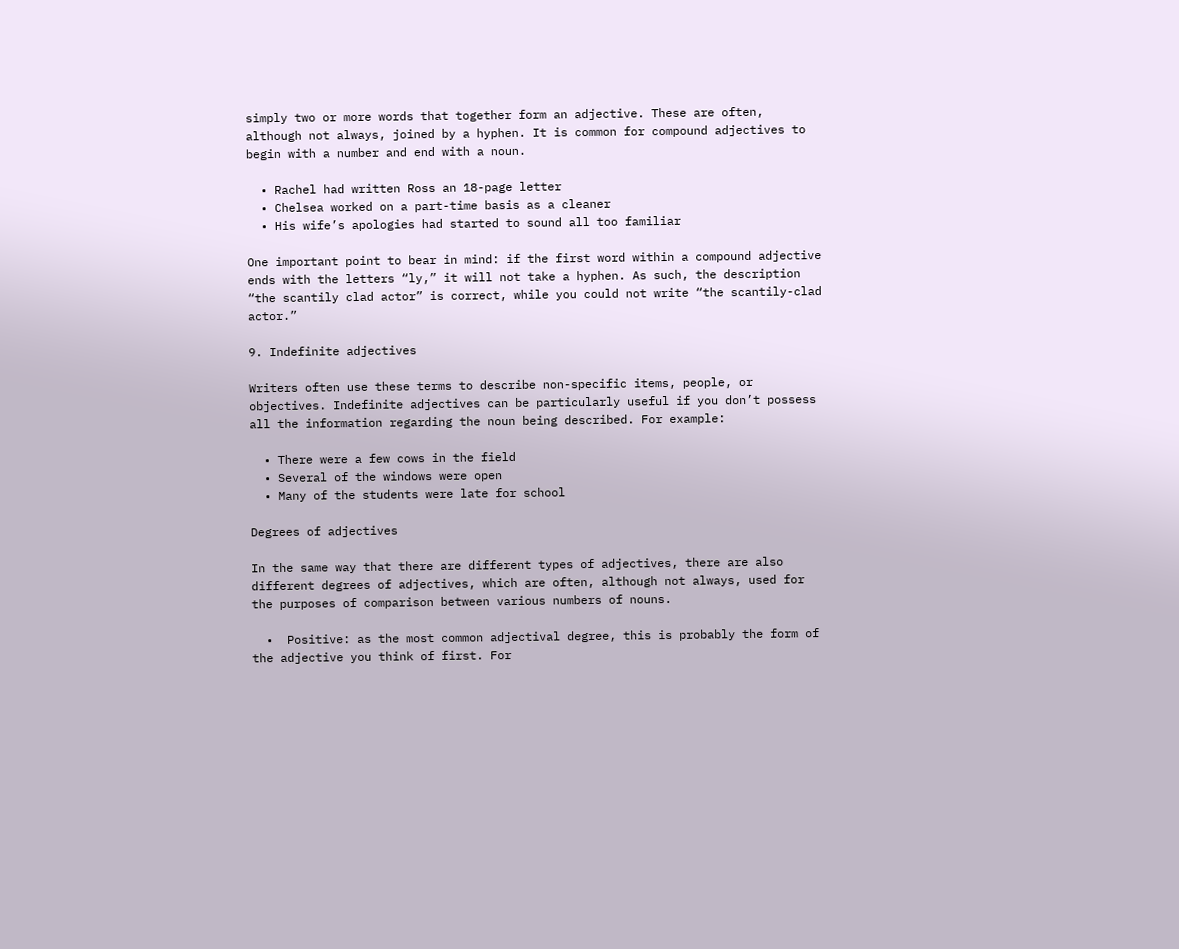simply two or more words that together form an adjective. These are often, although not always, joined by a hyphen. It is common for compound adjectives to begin with a number and end with a noun.

  • Rachel had written Ross an 18-page letter
  • Chelsea worked on a part-time basis as a cleaner
  • His wife’s apologies had started to sound all too familiar

One important point to bear in mind: if the first word within a compound adjective ends with the letters “ly,” it will not take a hyphen. As such, the description “the scantily clad actor” is correct, while you could not write “the scantily-clad actor.”

9. Indefinite adjectives

Writers often use these terms to describe non-specific items, people, or objectives. Indefinite adjectives can be particularly useful if you don’t possess all the information regarding the noun being described. For example:

  • There were a few cows in the field
  • Several of the windows were open
  • Many of the students were late for school

Degrees of adjectives

In the same way that there are different types of adjectives, there are also different degrees of adjectives, which are often, although not always, used for the purposes of comparison between various numbers of nouns.

  •  Positive: as the most common adjectival degree, this is probably the form of the adjective you think of first. For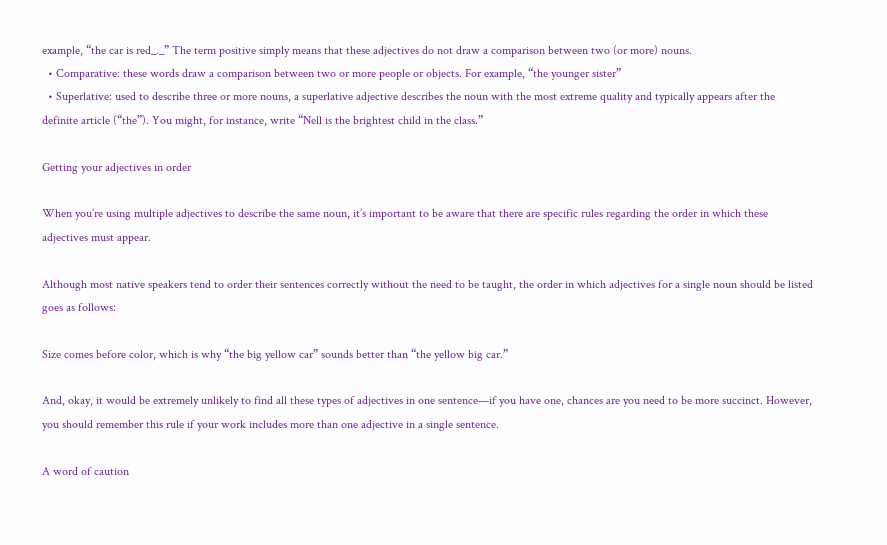example, “the car is red_._” The term positive simply means that these adjectives do not draw a comparison between two (or more) nouns.
  • Comparative: these words draw a comparison between two or more people or objects. For example, “the younger sister”
  • Superlative: used to describe three or more nouns, a superlative adjective describes the noun with the most extreme quality and typically appears after the definite article (“the”). You might, for instance, write “Nell is the brightest child in the class.”

Getting your adjectives in order

When you’re using multiple adjectives to describe the same noun, it’s important to be aware that there are specific rules regarding the order in which these adjectives must appear.

Although most native speakers tend to order their sentences correctly without the need to be taught, the order in which adjectives for a single noun should be listed goes as follows:

Size comes before color, which is why “the big yellow car” sounds better than “the yellow big car.”

And, okay, it would be extremely unlikely to find all these types of adjectives in one sentence—if you have one, chances are you need to be more succinct. However, you should remember this rule if your work includes more than one adjective in a single sentence.

A word of caution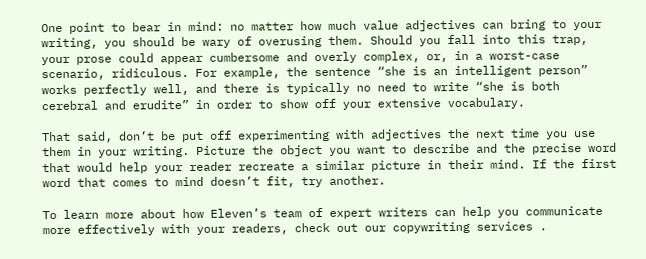One point to bear in mind: no matter how much value adjectives can bring to your writing, you should be wary of overusing them. Should you fall into this trap, your prose could appear cumbersome and overly complex, or, in a worst-case scenario, ridiculous. For example, the sentence “she is an intelligent person” works perfectly well, and there is typically no need to write “she is both cerebral and erudite” in order to show off your extensive vocabulary.

That said, don’t be put off experimenting with adjectives the next time you use them in your writing. Picture the object you want to describe and the precise word that would help your reader recreate a similar picture in their mind. If the first word that comes to mind doesn’t fit, try another.

To learn more about how Eleven’s team of expert writers can help you communicate more effectively with your readers, check out our copywriting services .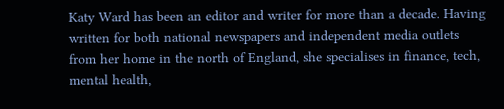Katy Ward has been an editor and writer for more than a decade. Having written for both national newspapers and independent media outlets from her home in the north of England, she specialises in finance, tech, mental health,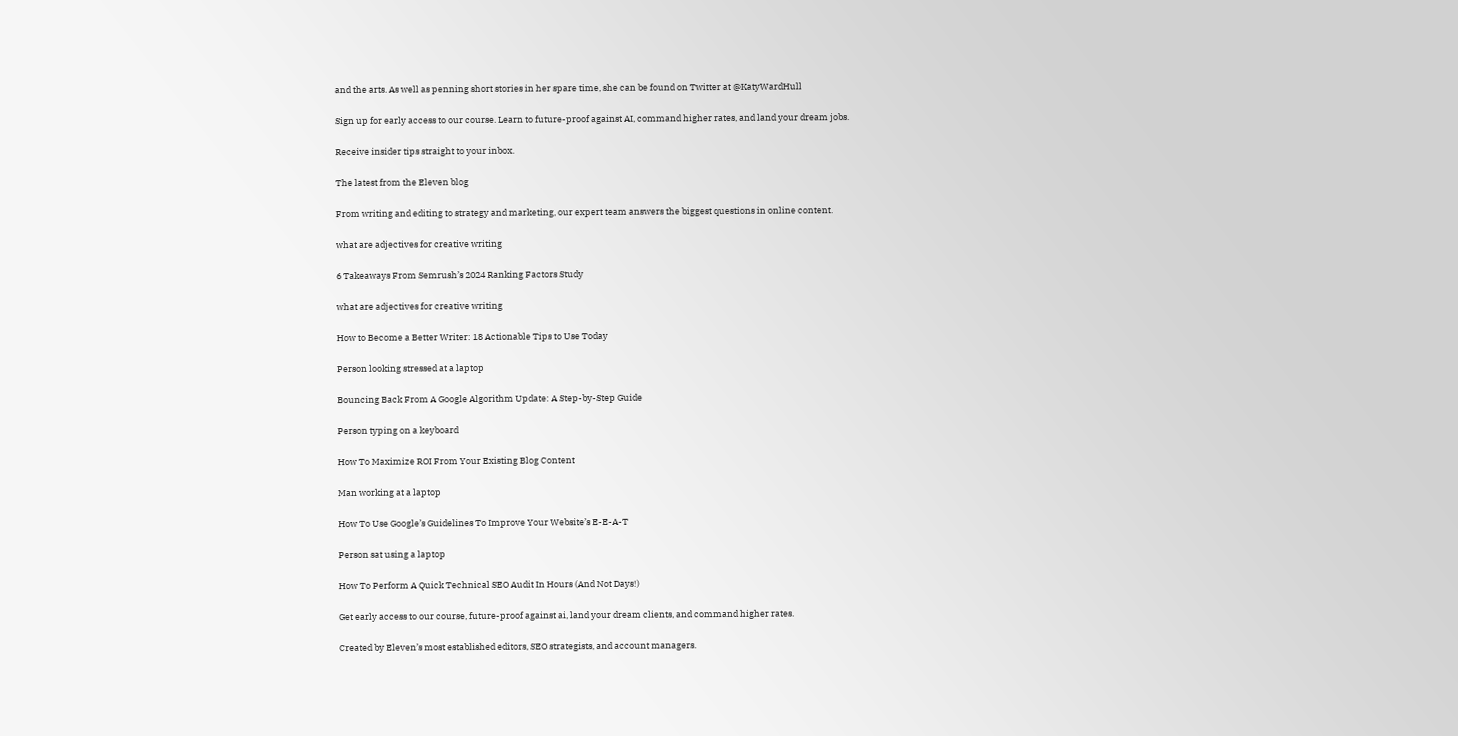and the arts. As well as penning short stories in her spare time, she can be found on Twitter at @KatyWardHull

Sign up for early access to our course. Learn to future-proof against AI, command higher rates, and land your dream jobs.

Receive insider tips straight to your inbox.

The latest from the Eleven blog

From writing and editing to strategy and marketing, our expert team answers the biggest questions in online content.

what are adjectives for creative writing

6 Takeaways From Semrush’s 2024 Ranking Factors Study

what are adjectives for creative writing

How to Become a Better Writer: 18 Actionable Tips to Use Today

Person looking stressed at a laptop

Bouncing Back From A Google Algorithm Update: A Step-by-Step Guide

Person typing on a keyboard

How To Maximize ROI From Your Existing Blog Content

Man working at a laptop

How To Use Google’s Guidelines To Improve Your Website’s E-E-A-T

Person sat using a laptop

How To Perform A Quick Technical SEO Audit In Hours (And Not Days!)

Get early access to our course, future-proof against ai, land your dream clients, and command higher rates.

Created by Eleven’s most established editors, SEO strategists, and account managers.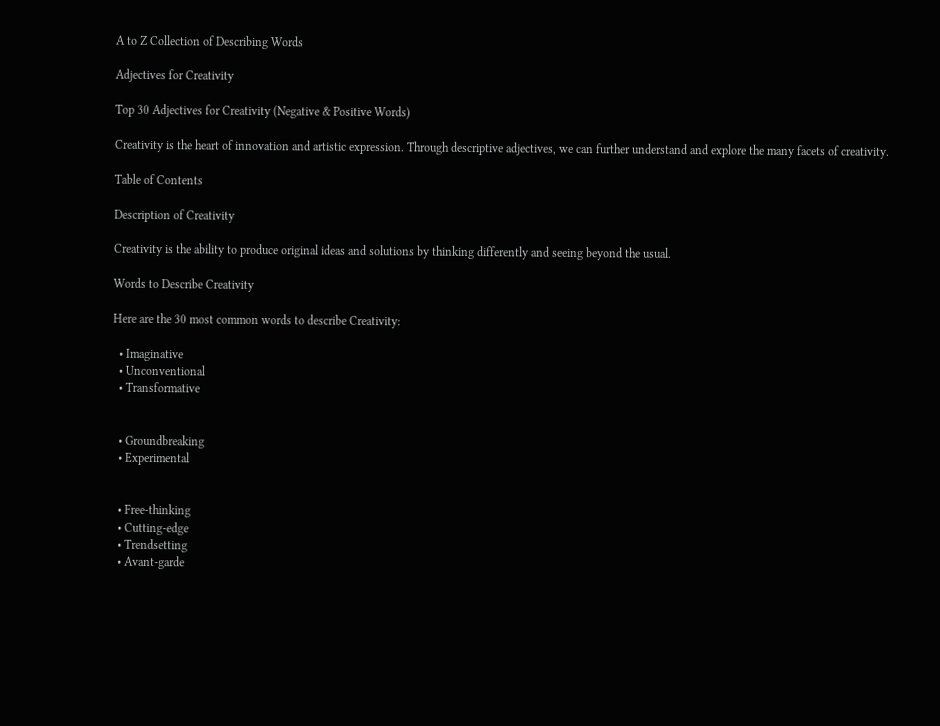A to Z Collection of Describing Words

Adjectives for Creativity

Top 30 Adjectives for Creativity (Negative & Positive Words)

Creativity is the heart of innovation and artistic expression. Through descriptive adjectives, we can further understand and explore the many facets of creativity.

Table of Contents

Description of Creativity

Creativity is the ability to produce original ideas and solutions by thinking differently and seeing beyond the usual.

Words to Describe Creativity

Here are the 30 most common words to describe Creativity:

  • Imaginative
  • Unconventional
  • Transformative


  • Groundbreaking
  • Experimental


  • Free-thinking
  • Cutting-edge
  • Trendsetting
  • Avant-garde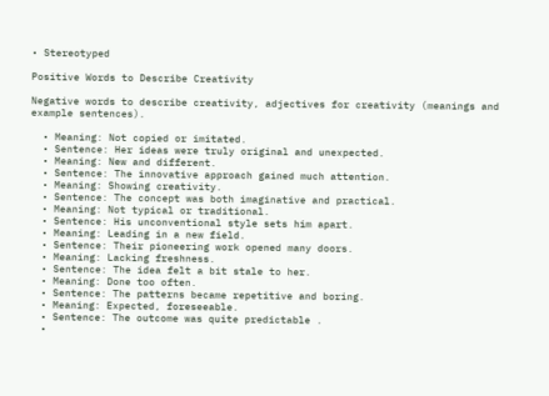• Stereotyped

Positive Words to Describe Creativity

Negative words to describe creativity, adjectives for creativity (meanings and example sentences).

  • Meaning: Not copied or imitated.
  • Sentence: Her ideas were truly original and unexpected.
  • Meaning: New and different.
  • Sentence: The innovative approach gained much attention.
  • Meaning: Showing creativity.
  • Sentence: The concept was both imaginative and practical.
  • Meaning: Not typical or traditional.
  • Sentence: His unconventional style sets him apart.
  • Meaning: Leading in a new field.
  • Sentence: Their pioneering work opened many doors.
  • Meaning: Lacking freshness.
  • Sentence: The idea felt a bit stale to her.
  • Meaning: Done too often.
  • Sentence: The patterns became repetitive and boring.
  • Meaning: Expected, foreseeable.
  • Sentence: The outcome was quite predictable .
  •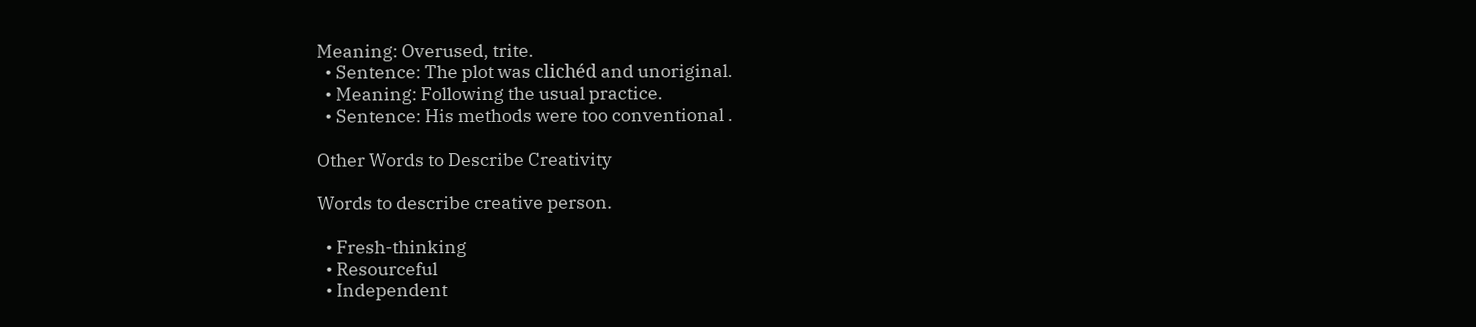Meaning: Overused, trite.
  • Sentence: The plot was clichéd and unoriginal.
  • Meaning: Following the usual practice.
  • Sentence: His methods were too conventional .

Other Words to Describe Creativity

Words to describe creative person.

  • Fresh-thinking
  • Resourceful
  • Independent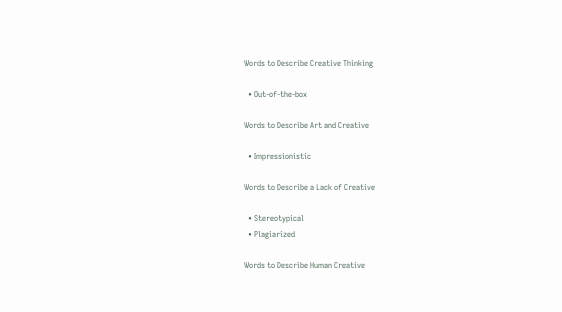Words to Describe Creative Thinking

  • Out-of-the-box

Words to Describe Art and Creative

  • Impressionistic

Words to Describe a Lack of Creative

  • Stereotypical
  • Plagiarized

Words to Describe Human Creative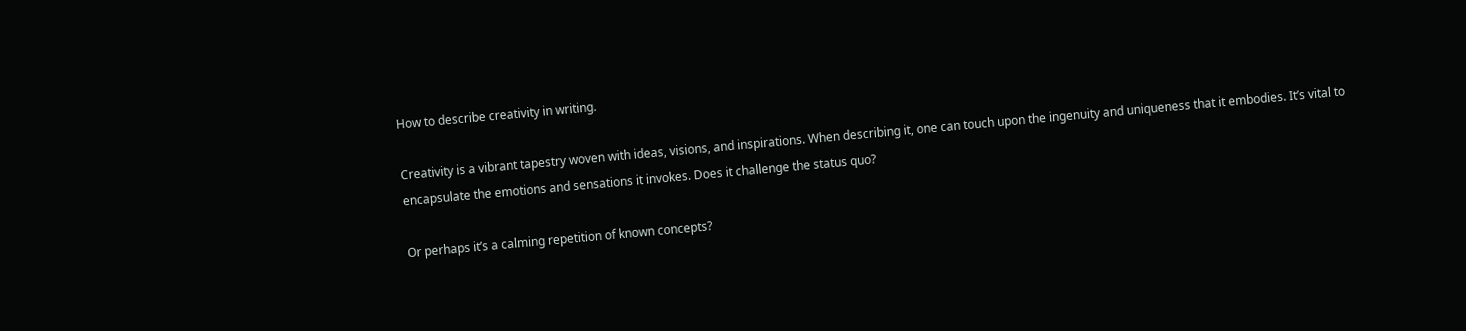How to describe creativity in writing.

Creativity is a vibrant tapestry woven with ideas, visions, and inspirations. When describing it, one can touch upon the ingenuity and uniqueness that it embodies. It’s vital to encapsulate the emotions and sensations it invokes. Does it challenge the status quo?

Or perhaps it’s a calming repetition of known concepts?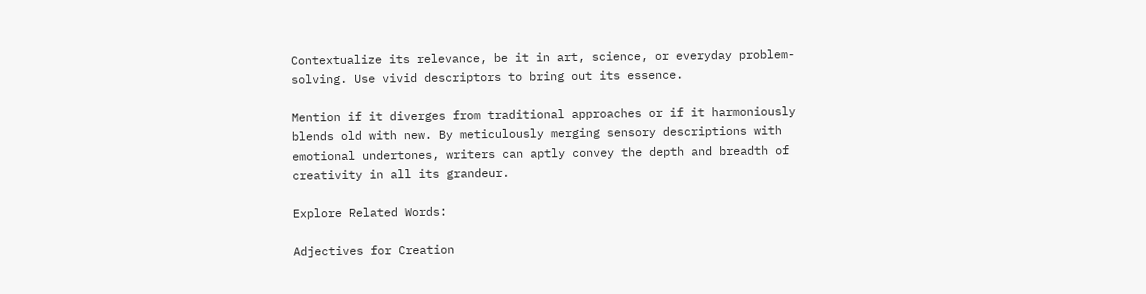Contextualize its relevance, be it in art, science, or everyday problem-solving. Use vivid descriptors to bring out its essence.

Mention if it diverges from traditional approaches or if it harmoniously blends old with new. By meticulously merging sensory descriptions with emotional undertones, writers can aptly convey the depth and breadth of creativity in all its grandeur.

Explore Related Words:

Adjectives for Creation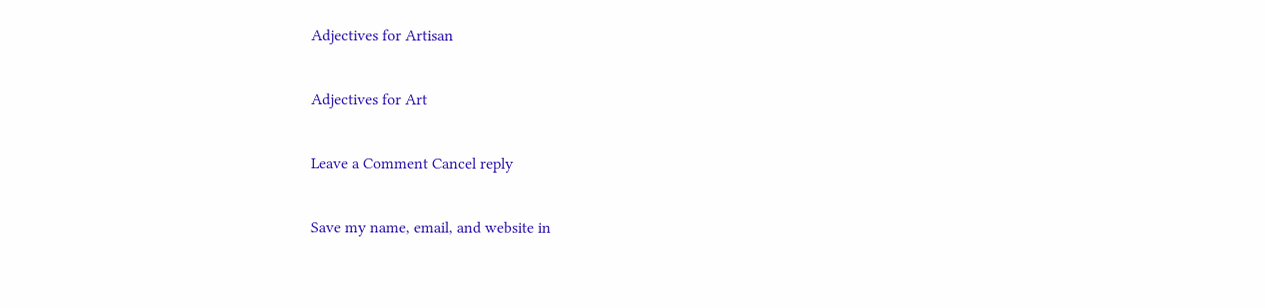Adjectives for Artisan

Adjectives for Art

Leave a Comment Cancel reply

Save my name, email, and website in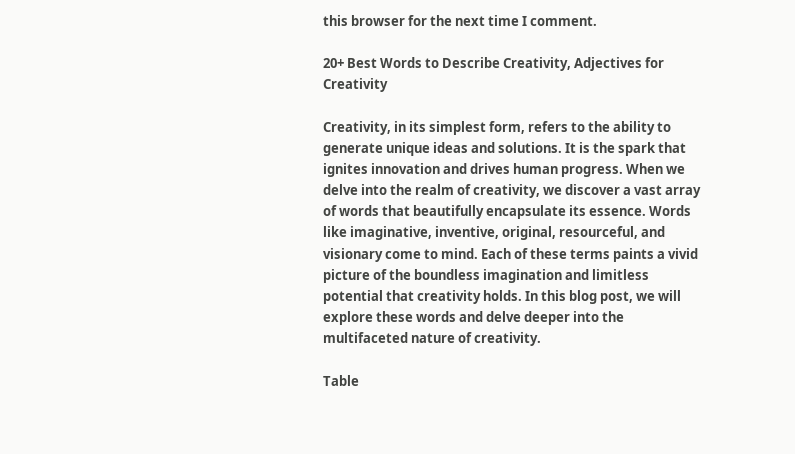this browser for the next time I comment.

20+ Best Words to Describe Creativity, Adjectives for Creativity

Creativity, in its simplest form, refers to the ability to generate unique ideas and solutions. It is the spark that ignites innovation and drives human progress. When we delve into the realm of creativity, we discover a vast array of words that beautifully encapsulate its essence. Words like imaginative, inventive, original, resourceful, and visionary come to mind. Each of these terms paints a vivid picture of the boundless imagination and limitless potential that creativity holds. In this blog post, we will explore these words and delve deeper into the multifaceted nature of creativity.

Table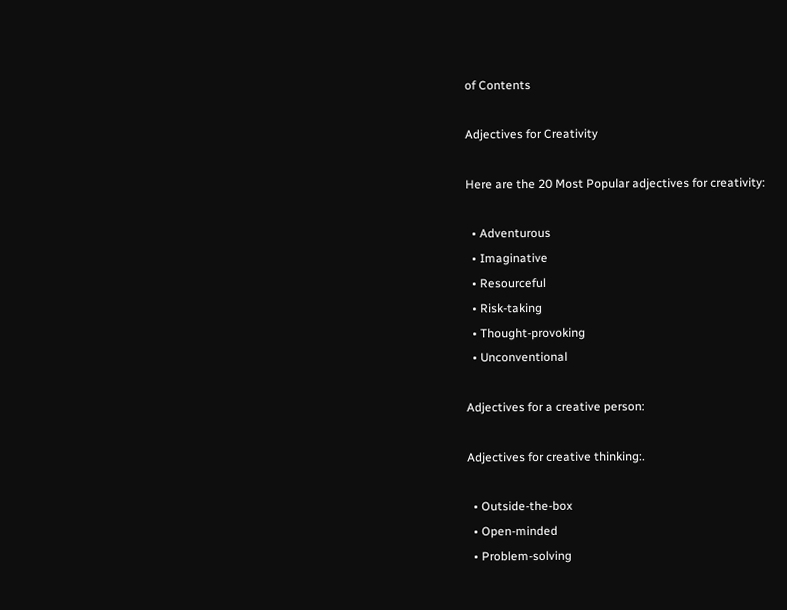of Contents

Adjectives for Creativity

Here are the 20 Most Popular adjectives for creativity:

  • Adventurous
  • Imaginative
  • Resourceful
  • Risk-taking
  • Thought-provoking
  • Unconventional

Adjectives for a creative person:

Adjectives for creative thinking:.

  • Outside-the-box
  • Open-minded
  • Problem-solving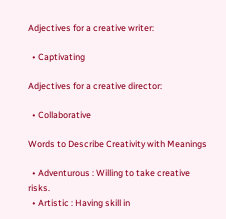Adjectives for a creative writer:

  • Captivating

Adjectives for a creative director:

  • Collaborative

Words to Describe Creativity with Meanings

  • Adventurous : Willing to take creative risks.
  • Artistic : Having skill in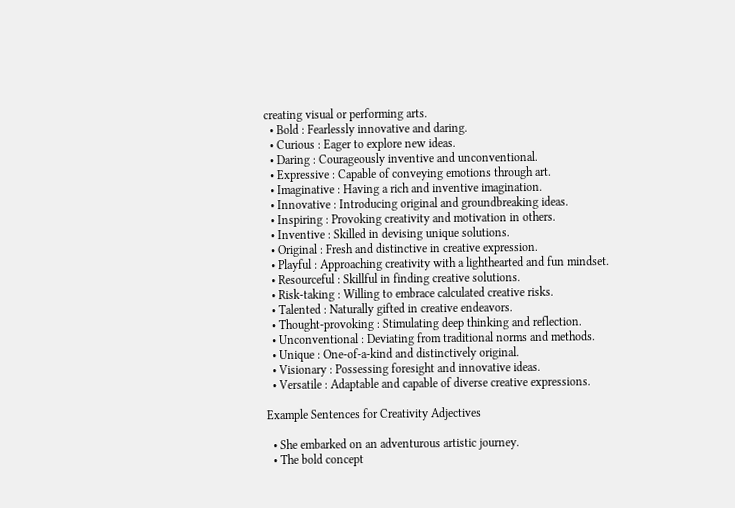creating visual or performing arts.
  • Bold : Fearlessly innovative and daring.
  • Curious : Eager to explore new ideas.
  • Daring : Courageously inventive and unconventional.
  • Expressive : Capable of conveying emotions through art.
  • Imaginative : Having a rich and inventive imagination.
  • Innovative : Introducing original and groundbreaking ideas.
  • Inspiring : Provoking creativity and motivation in others.
  • Inventive : Skilled in devising unique solutions.
  • Original : Fresh and distinctive in creative expression.
  • Playful : Approaching creativity with a lighthearted and fun mindset.
  • Resourceful : Skillful in finding creative solutions.
  • Risk-taking : Willing to embrace calculated creative risks.
  • Talented : Naturally gifted in creative endeavors.
  • Thought-provoking : Stimulating deep thinking and reflection.
  • Unconventional : Deviating from traditional norms and methods.
  • Unique : One-of-a-kind and distinctively original.
  • Visionary : Possessing foresight and innovative ideas.
  • Versatile : Adaptable and capable of diverse creative expressions.

Example Sentences for Creativity Adjectives

  • She embarked on an adventurous artistic journey.
  • The bold concept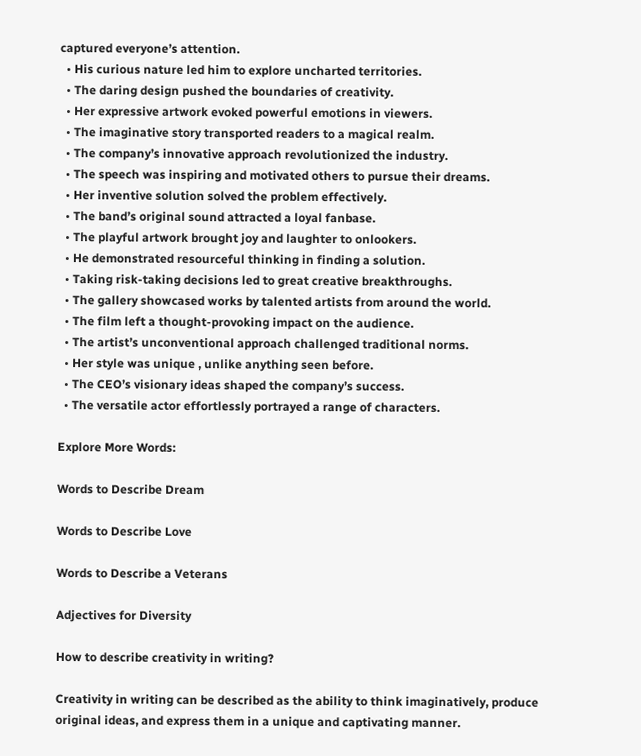captured everyone’s attention.
  • His curious nature led him to explore uncharted territories.
  • The daring design pushed the boundaries of creativity.
  • Her expressive artwork evoked powerful emotions in viewers.
  • The imaginative story transported readers to a magical realm.
  • The company’s innovative approach revolutionized the industry.
  • The speech was inspiring and motivated others to pursue their dreams.
  • Her inventive solution solved the problem effectively.
  • The band’s original sound attracted a loyal fanbase.
  • The playful artwork brought joy and laughter to onlookers.
  • He demonstrated resourceful thinking in finding a solution.
  • Taking risk-taking decisions led to great creative breakthroughs.
  • The gallery showcased works by talented artists from around the world.
  • The film left a thought-provoking impact on the audience.
  • The artist’s unconventional approach challenged traditional norms.
  • Her style was unique , unlike anything seen before.
  • The CEO’s visionary ideas shaped the company’s success.
  • The versatile actor effortlessly portrayed a range of characters.

Explore More Words:

Words to Describe Dream

Words to Describe Love

Words to Describe a Veterans

Adjectives for Diversity

How to describe creativity in writing?

Creativity in writing can be described as the ability to think imaginatively, produce original ideas, and express them in a unique and captivating manner.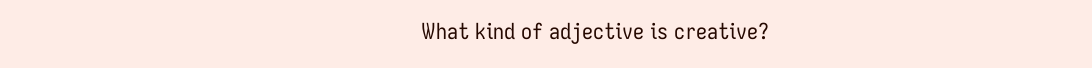What kind of adjective is creative?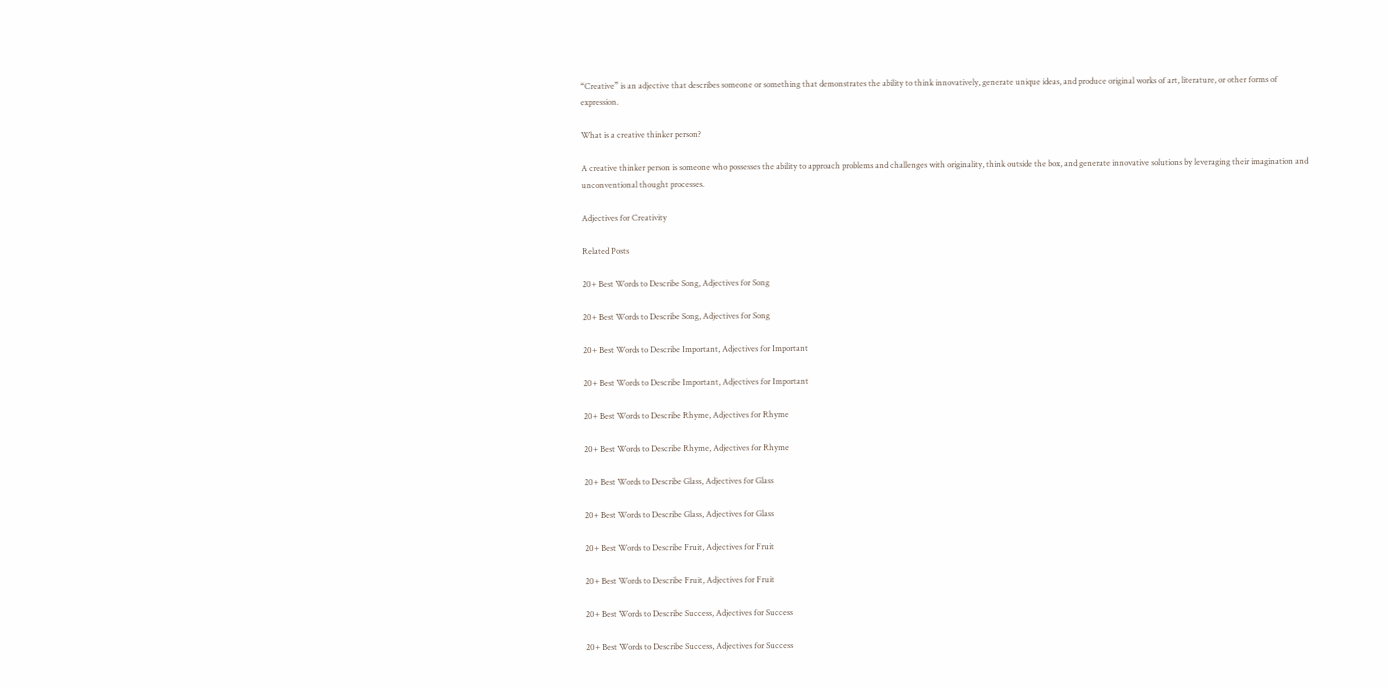“Creative” is an adjective that describes someone or something that demonstrates the ability to think innovatively, generate unique ideas, and produce original works of art, literature, or other forms of expression.

What is a creative thinker person?

A creative thinker person is someone who possesses the ability to approach problems and challenges with originality, think outside the box, and generate innovative solutions by leveraging their imagination and unconventional thought processes.

Adjectives for Creativity

Related Posts

20+ Best Words to Describe Song, Adjectives for Song

20+ Best Words to Describe Song, Adjectives for Song

20+ Best Words to Describe Important, Adjectives for Important

20+ Best Words to Describe Important, Adjectives for Important

20+ Best Words to Describe Rhyme, Adjectives for Rhyme

20+ Best Words to Describe Rhyme, Adjectives for Rhyme

20+ Best Words to Describe Glass, Adjectives for Glass

20+ Best Words to Describe Glass, Adjectives for Glass

20+ Best Words to Describe Fruit, Adjectives for Fruit

20+ Best Words to Describe Fruit, Adjectives for Fruit

20+ Best Words to Describe Success, Adjectives for Success

20+ Best Words to Describe Success, Adjectives for Success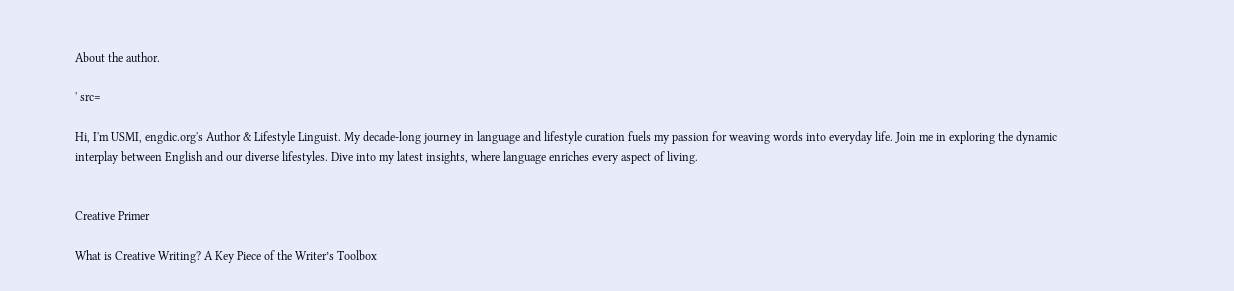About the author.

' src=

Hi, I'm USMI, engdic.org's Author & Lifestyle Linguist. My decade-long journey in language and lifestyle curation fuels my passion for weaving words into everyday life. Join me in exploring the dynamic interplay between English and our diverse lifestyles. Dive into my latest insights, where language enriches every aspect of living.


Creative Primer

What is Creative Writing? A Key Piece of the Writer’s Toolbox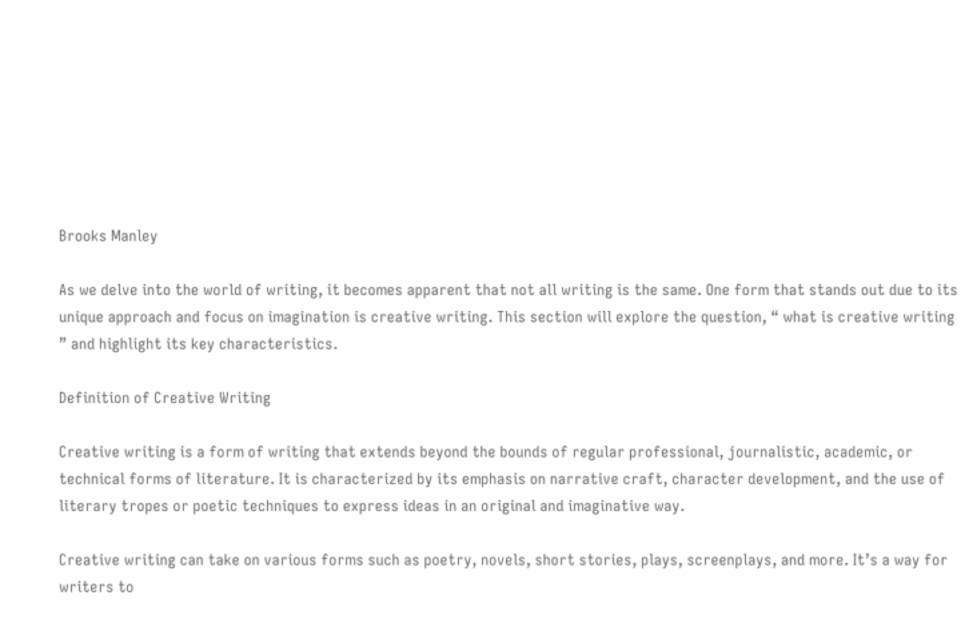Brooks Manley

As we delve into the world of writing, it becomes apparent that not all writing is the same. One form that stands out due to its unique approach and focus on imagination is creative writing. This section will explore the question, “ what is creative writing ” and highlight its key characteristics.

Definition of Creative Writing

Creative writing is a form of writing that extends beyond the bounds of regular professional, journalistic, academic, or technical forms of literature. It is characterized by its emphasis on narrative craft, character development, and the use of literary tropes or poetic techniques to express ideas in an original and imaginative way.

Creative writing can take on various forms such as poetry, novels, short stories, plays, screenplays, and more. It’s a way for writers to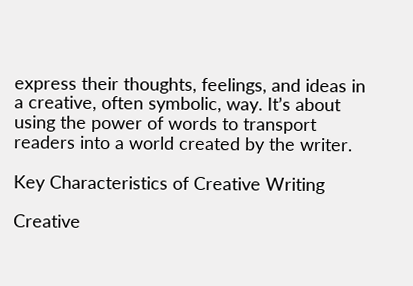express their thoughts, feelings, and ideas in a creative, often symbolic, way. It’s about using the power of words to transport readers into a world created by the writer.

Key Characteristics of Creative Writing

Creative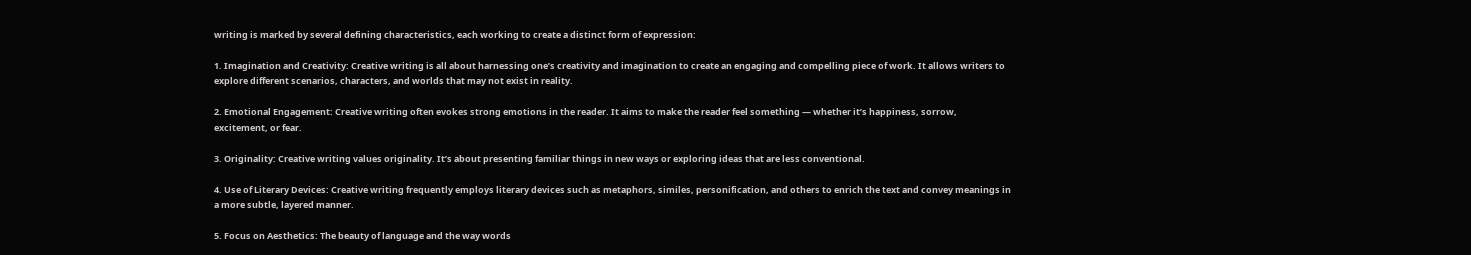writing is marked by several defining characteristics, each working to create a distinct form of expression:

1. Imagination and Creativity: Creative writing is all about harnessing one’s creativity and imagination to create an engaging and compelling piece of work. It allows writers to explore different scenarios, characters, and worlds that may not exist in reality.

2. Emotional Engagement: Creative writing often evokes strong emotions in the reader. It aims to make the reader feel something — whether it’s happiness, sorrow, excitement, or fear.

3. Originality: Creative writing values originality. It’s about presenting familiar things in new ways or exploring ideas that are less conventional.

4. Use of Literary Devices: Creative writing frequently employs literary devices such as metaphors, similes, personification, and others to enrich the text and convey meanings in a more subtle, layered manner.

5. Focus on Aesthetics: The beauty of language and the way words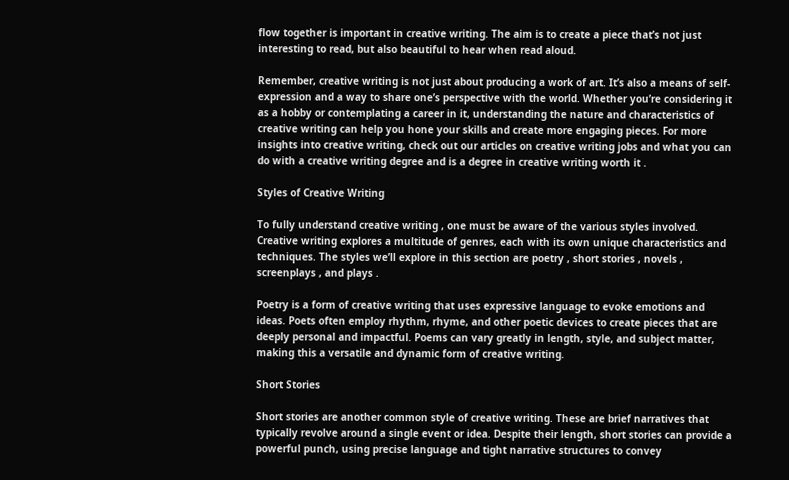flow together is important in creative writing. The aim is to create a piece that’s not just interesting to read, but also beautiful to hear when read aloud.

Remember, creative writing is not just about producing a work of art. It’s also a means of self-expression and a way to share one’s perspective with the world. Whether you’re considering it as a hobby or contemplating a career in it, understanding the nature and characteristics of creative writing can help you hone your skills and create more engaging pieces. For more insights into creative writing, check out our articles on creative writing jobs and what you can do with a creative writing degree and is a degree in creative writing worth it .

Styles of Creative Writing

To fully understand creative writing , one must be aware of the various styles involved. Creative writing explores a multitude of genres, each with its own unique characteristics and techniques. The styles we’ll explore in this section are poetry , short stories , novels , screenplays , and plays .

Poetry is a form of creative writing that uses expressive language to evoke emotions and ideas. Poets often employ rhythm, rhyme, and other poetic devices to create pieces that are deeply personal and impactful. Poems can vary greatly in length, style, and subject matter, making this a versatile and dynamic form of creative writing.

Short Stories

Short stories are another common style of creative writing. These are brief narratives that typically revolve around a single event or idea. Despite their length, short stories can provide a powerful punch, using precise language and tight narrative structures to convey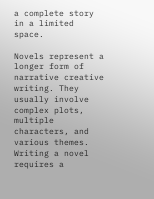a complete story in a limited space.

Novels represent a longer form of narrative creative writing. They usually involve complex plots, multiple characters, and various themes. Writing a novel requires a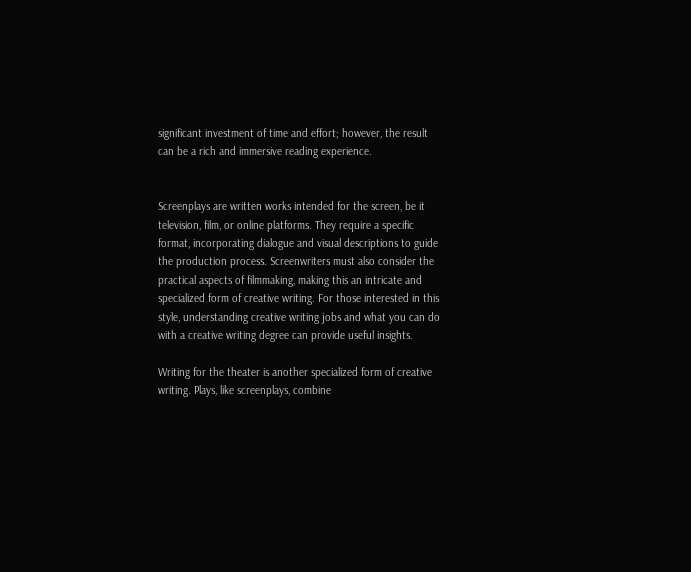significant investment of time and effort; however, the result can be a rich and immersive reading experience.


Screenplays are written works intended for the screen, be it television, film, or online platforms. They require a specific format, incorporating dialogue and visual descriptions to guide the production process. Screenwriters must also consider the practical aspects of filmmaking, making this an intricate and specialized form of creative writing. For those interested in this style, understanding creative writing jobs and what you can do with a creative writing degree can provide useful insights.

Writing for the theater is another specialized form of creative writing. Plays, like screenplays, combine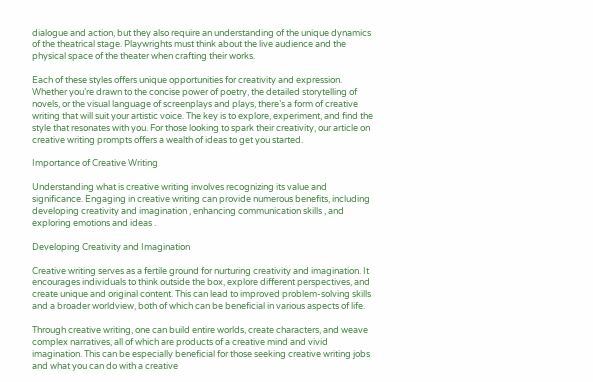dialogue and action, but they also require an understanding of the unique dynamics of the theatrical stage. Playwrights must think about the live audience and the physical space of the theater when crafting their works.

Each of these styles offers unique opportunities for creativity and expression. Whether you’re drawn to the concise power of poetry, the detailed storytelling of novels, or the visual language of screenplays and plays, there’s a form of creative writing that will suit your artistic voice. The key is to explore, experiment, and find the style that resonates with you. For those looking to spark their creativity, our article on creative writing prompts offers a wealth of ideas to get you started.

Importance of Creative Writing

Understanding what is creative writing involves recognizing its value and significance. Engaging in creative writing can provide numerous benefits, including developing creativity and imagination , enhancing communication skills , and exploring emotions and ideas .

Developing Creativity and Imagination

Creative writing serves as a fertile ground for nurturing creativity and imagination. It encourages individuals to think outside the box, explore different perspectives, and create unique and original content. This can lead to improved problem-solving skills and a broader worldview, both of which can be beneficial in various aspects of life.

Through creative writing, one can build entire worlds, create characters, and weave complex narratives, all of which are products of a creative mind and vivid imagination. This can be especially beneficial for those seeking creative writing jobs and what you can do with a creative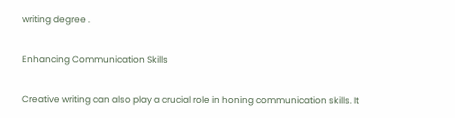writing degree .

Enhancing Communication Skills

Creative writing can also play a crucial role in honing communication skills. It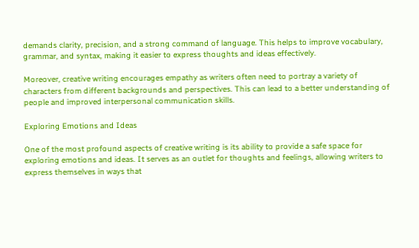demands clarity, precision, and a strong command of language. This helps to improve vocabulary, grammar, and syntax, making it easier to express thoughts and ideas effectively.

Moreover, creative writing encourages empathy as writers often need to portray a variety of characters from different backgrounds and perspectives. This can lead to a better understanding of people and improved interpersonal communication skills.

Exploring Emotions and Ideas

One of the most profound aspects of creative writing is its ability to provide a safe space for exploring emotions and ideas. It serves as an outlet for thoughts and feelings, allowing writers to express themselves in ways that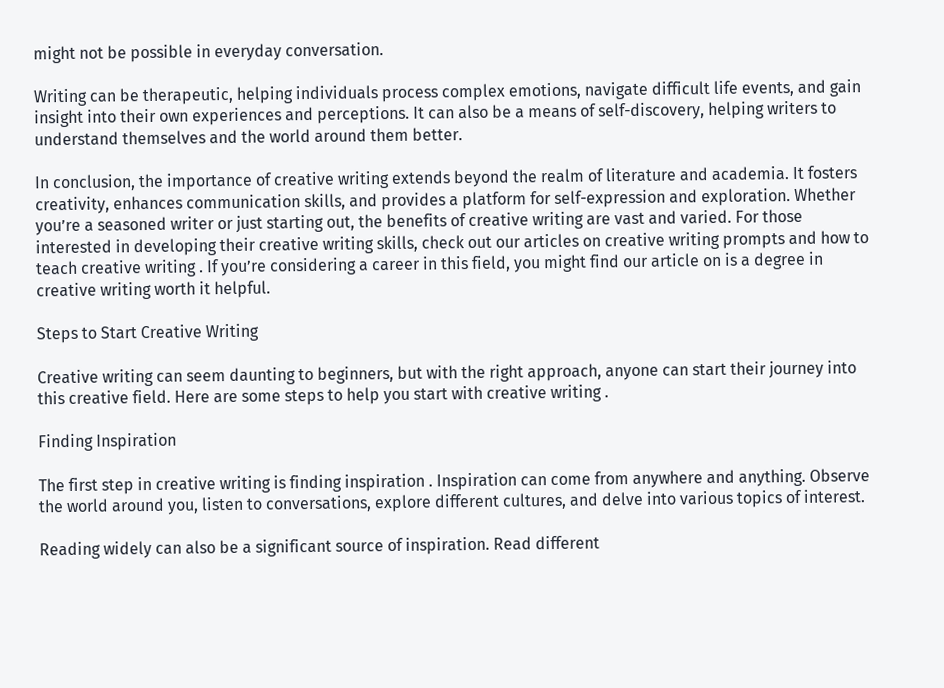might not be possible in everyday conversation.

Writing can be therapeutic, helping individuals process complex emotions, navigate difficult life events, and gain insight into their own experiences and perceptions. It can also be a means of self-discovery, helping writers to understand themselves and the world around them better.

In conclusion, the importance of creative writing extends beyond the realm of literature and academia. It fosters creativity, enhances communication skills, and provides a platform for self-expression and exploration. Whether you’re a seasoned writer or just starting out, the benefits of creative writing are vast and varied. For those interested in developing their creative writing skills, check out our articles on creative writing prompts and how to teach creative writing . If you’re considering a career in this field, you might find our article on is a degree in creative writing worth it helpful.

Steps to Start Creative Writing

Creative writing can seem daunting to beginners, but with the right approach, anyone can start their journey into this creative field. Here are some steps to help you start with creative writing .

Finding Inspiration

The first step in creative writing is finding inspiration . Inspiration can come from anywhere and anything. Observe the world around you, listen to conversations, explore different cultures, and delve into various topics of interest.

Reading widely can also be a significant source of inspiration. Read different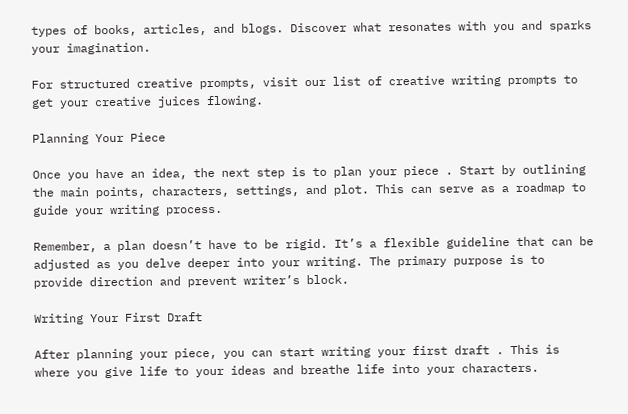types of books, articles, and blogs. Discover what resonates with you and sparks your imagination.

For structured creative prompts, visit our list of creative writing prompts to get your creative juices flowing.

Planning Your Piece

Once you have an idea, the next step is to plan your piece . Start by outlining the main points, characters, settings, and plot. This can serve as a roadmap to guide your writing process.

Remember, a plan doesn’t have to be rigid. It’s a flexible guideline that can be adjusted as you delve deeper into your writing. The primary purpose is to provide direction and prevent writer’s block.

Writing Your First Draft

After planning your piece, you can start writing your first draft . This is where you give life to your ideas and breathe life into your characters.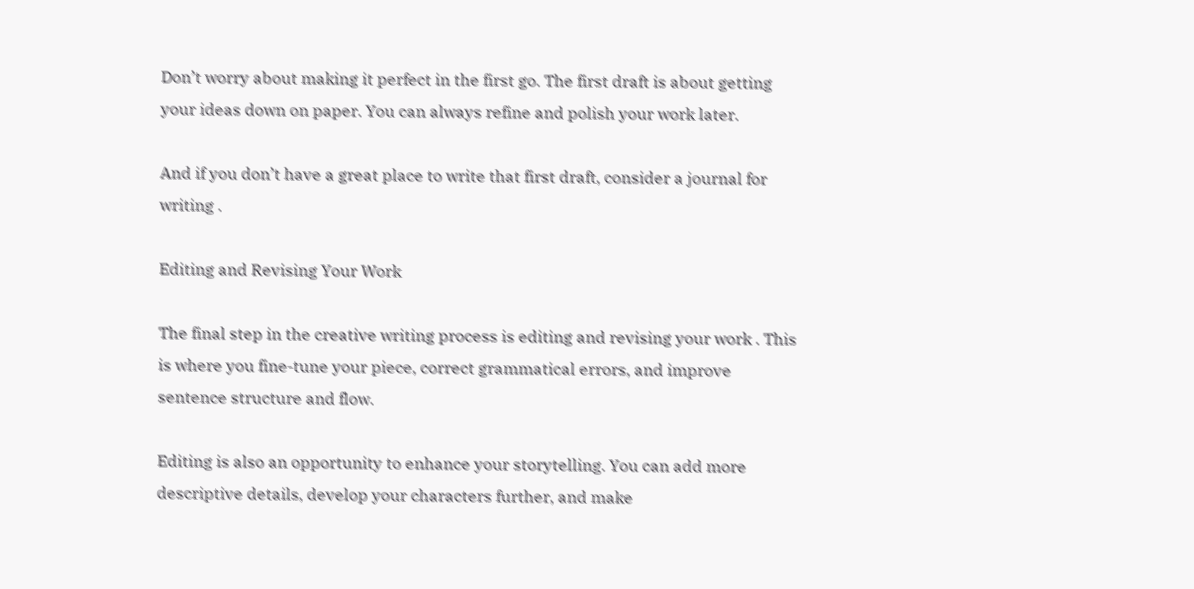Don’t worry about making it perfect in the first go. The first draft is about getting your ideas down on paper. You can always refine and polish your work later.

And if you don’t have a great place to write that first draft, consider a journal for writing .

Editing and Revising Your Work

The final step in the creative writing process is editing and revising your work . This is where you fine-tune your piece, correct grammatical errors, and improve sentence structure and flow.

Editing is also an opportunity to enhance your storytelling. You can add more descriptive details, develop your characters further, and make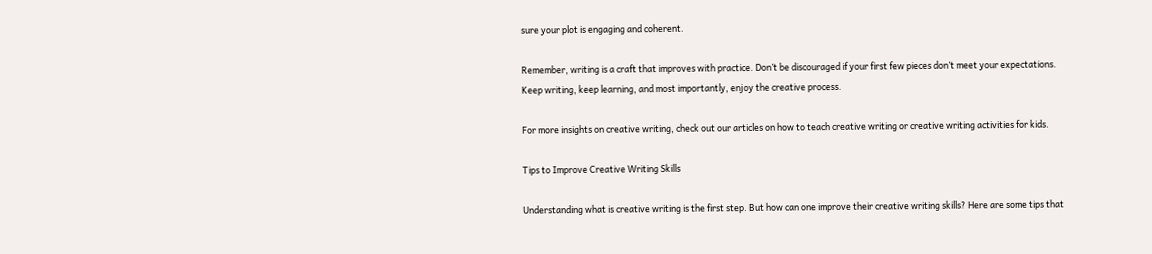sure your plot is engaging and coherent.

Remember, writing is a craft that improves with practice. Don’t be discouraged if your first few pieces don’t meet your expectations. Keep writing, keep learning, and most importantly, enjoy the creative process.

For more insights on creative writing, check out our articles on how to teach creative writing or creative writing activities for kids.

Tips to Improve Creative Writing Skills

Understanding what is creative writing is the first step. But how can one improve their creative writing skills? Here are some tips that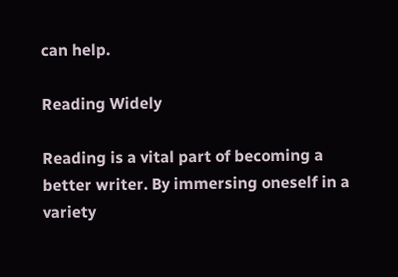can help.

Reading Widely

Reading is a vital part of becoming a better writer. By immersing oneself in a variety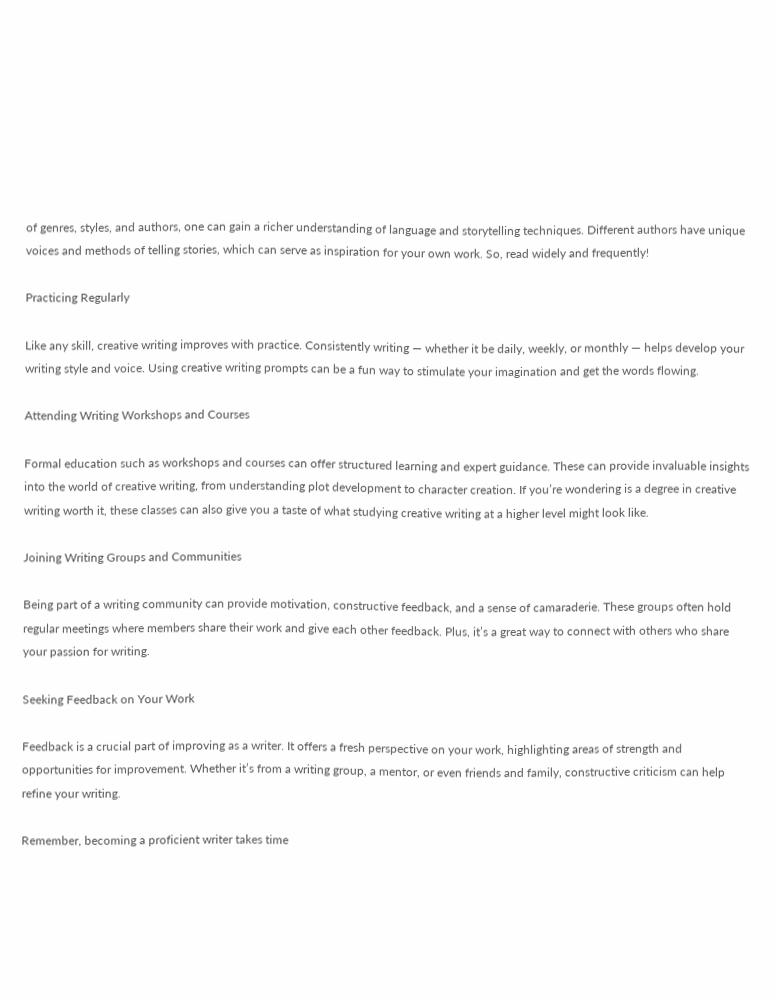of genres, styles, and authors, one can gain a richer understanding of language and storytelling techniques. Different authors have unique voices and methods of telling stories, which can serve as inspiration for your own work. So, read widely and frequently!

Practicing Regularly

Like any skill, creative writing improves with practice. Consistently writing — whether it be daily, weekly, or monthly — helps develop your writing style and voice. Using creative writing prompts can be a fun way to stimulate your imagination and get the words flowing.

Attending Writing Workshops and Courses

Formal education such as workshops and courses can offer structured learning and expert guidance. These can provide invaluable insights into the world of creative writing, from understanding plot development to character creation. If you’re wondering is a degree in creative writing worth it, these classes can also give you a taste of what studying creative writing at a higher level might look like.

Joining Writing Groups and Communities

Being part of a writing community can provide motivation, constructive feedback, and a sense of camaraderie. These groups often hold regular meetings where members share their work and give each other feedback. Plus, it’s a great way to connect with others who share your passion for writing.

Seeking Feedback on Your Work

Feedback is a crucial part of improving as a writer. It offers a fresh perspective on your work, highlighting areas of strength and opportunities for improvement. Whether it’s from a writing group, a mentor, or even friends and family, constructive criticism can help refine your writing.

Remember, becoming a proficient writer takes time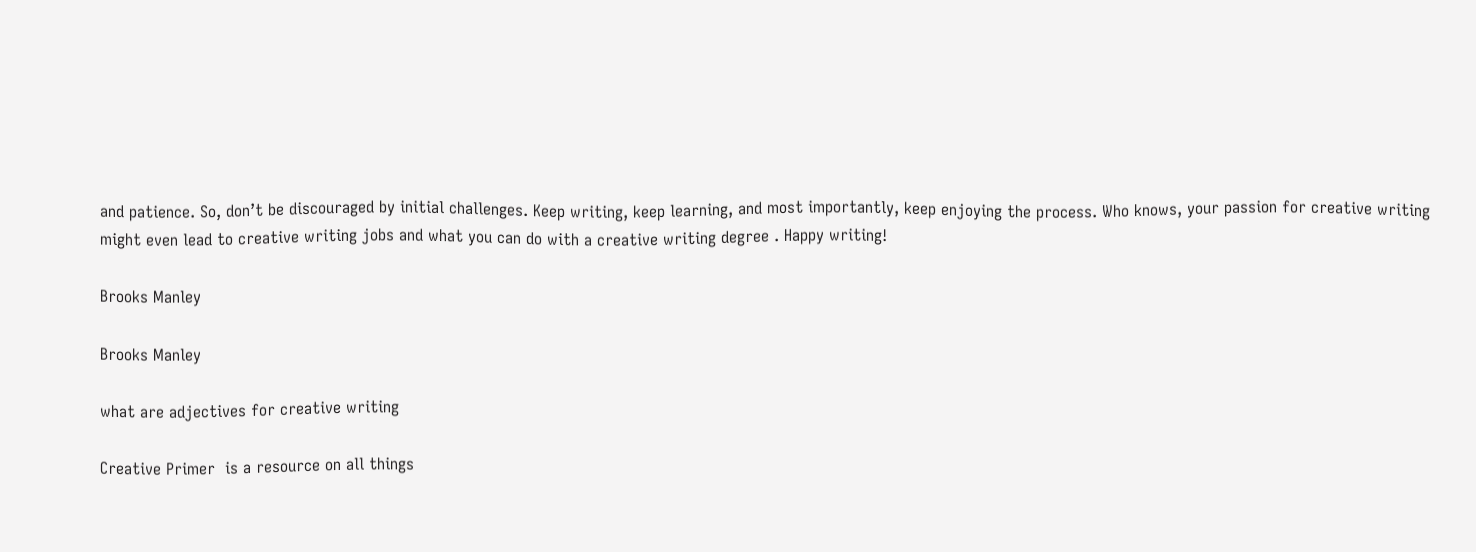and patience. So, don’t be discouraged by initial challenges. Keep writing, keep learning, and most importantly, keep enjoying the process. Who knows, your passion for creative writing might even lead to creative writing jobs and what you can do with a creative writing degree . Happy writing!

Brooks Manley

Brooks Manley

what are adjectives for creative writing

Creative Primer  is a resource on all things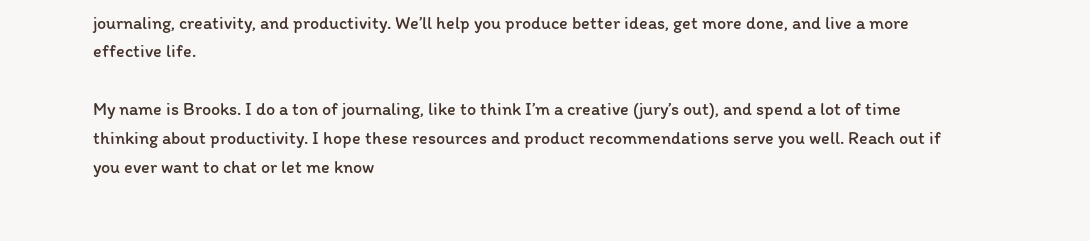journaling, creativity, and productivity. We’ll help you produce better ideas, get more done, and live a more effective life.

My name is Brooks. I do a ton of journaling, like to think I’m a creative (jury’s out), and spend a lot of time thinking about productivity. I hope these resources and product recommendations serve you well. Reach out if you ever want to chat or let me know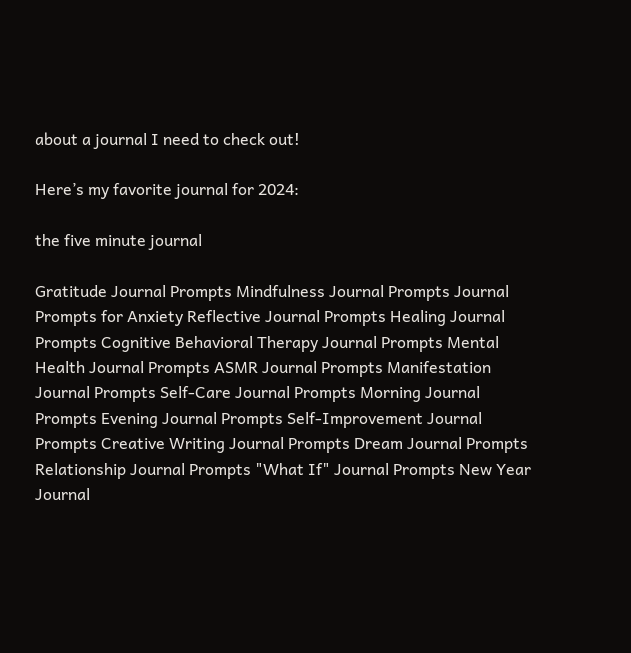about a journal I need to check out!

Here’s my favorite journal for 2024:

the five minute journal

Gratitude Journal Prompts Mindfulness Journal Prompts Journal Prompts for Anxiety Reflective Journal Prompts Healing Journal Prompts Cognitive Behavioral Therapy Journal Prompts Mental Health Journal Prompts ASMR Journal Prompts Manifestation Journal Prompts Self-Care Journal Prompts Morning Journal Prompts Evening Journal Prompts Self-Improvement Journal Prompts Creative Writing Journal Prompts Dream Journal Prompts Relationship Journal Prompts "What If" Journal Prompts New Year Journal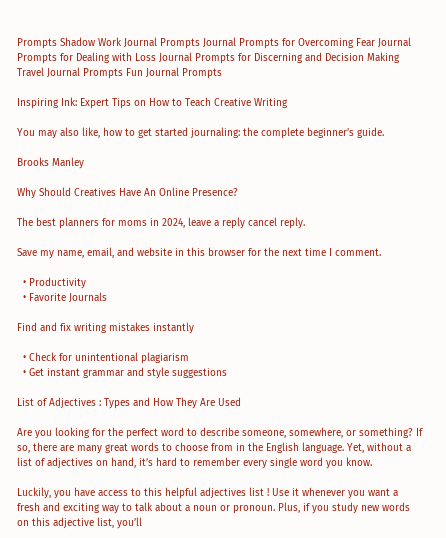Prompts Shadow Work Journal Prompts Journal Prompts for Overcoming Fear Journal Prompts for Dealing with Loss Journal Prompts for Discerning and Decision Making Travel Journal Prompts Fun Journal Prompts

Inspiring Ink: Expert Tips on How to Teach Creative Writing

You may also like, how to get started journaling: the complete beginner’s guide.

Brooks Manley

Why Should Creatives Have An Online Presence?

The best planners for moms in 2024, leave a reply cancel reply.

Save my name, email, and website in this browser for the next time I comment.

  • Productivity
  • Favorite Journals

Find and fix writing mistakes instantly

  • Check for unintentional plagiarism
  • Get instant grammar and style suggestions

List of Adjectives : Types and How They Are Used

Are you looking for the perfect word to describe someone, somewhere, or something? If so, there are many great words to choose from in the English language. Yet, without a list of adjectives on hand, it’s hard to remember every single word you know.

Luckily, you have access to this helpful adjectives list ! Use it whenever you want a fresh and exciting way to talk about a noun or pronoun. Plus, if you study new words on this adjective list, you’ll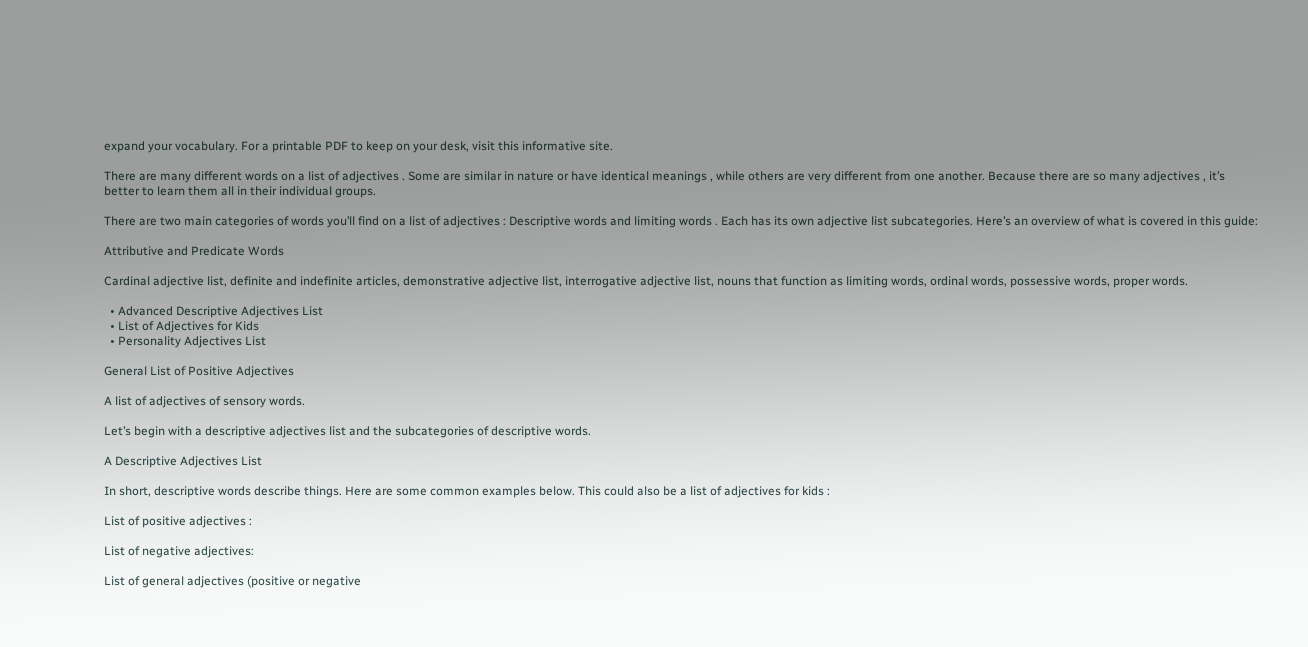expand your vocabulary. For a printable PDF to keep on your desk, visit this informative site.

There are many different words on a list of adjectives . Some are similar in nature or have identical meanings , while others are very different from one another. Because there are so many adjectives , it’s better to learn them all in their individual groups.

There are two main categories of words you’ll find on a list of adjectives : Descriptive words and limiting words . Each has its own adjective list subcategories. Here’s an overview of what is covered in this guide:

Attributive and Predicate Words

Cardinal adjective list, definite and indefinite articles, demonstrative adjective list, interrogative adjective list, nouns that function as limiting words, ordinal words, possessive words, proper words.

  • Advanced Descriptive Adjectives List
  • List of Adjectives for Kids
  • Personality Adjectives List

General List of Positive Adjectives

A list of adjectives of sensory words.

Let’s begin with a descriptive adjectives list and the subcategories of descriptive words.

A Descriptive Adjectives List

In short, descriptive words describe things. Here are some common examples below. This could also be a list of adjectives for kids :

List of positive adjectives :

List of negative adjectives:

List of general adjectives (positive or negative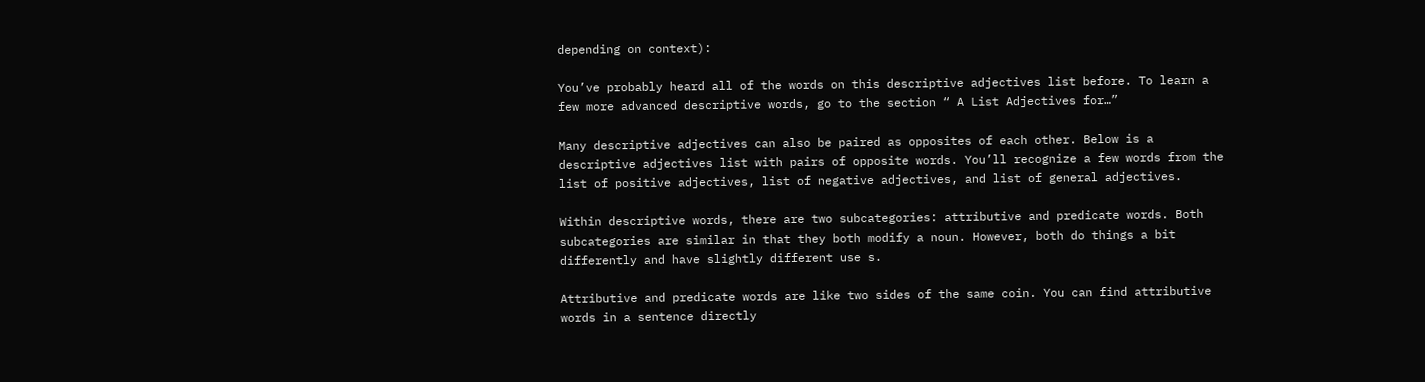depending on context):

You’ve probably heard all of the words on this descriptive adjectives list before. To learn a few more advanced descriptive words, go to the section “ A List Adjectives for…”

Many descriptive adjectives can also be paired as opposites of each other. Below is a descriptive adjectives list with pairs of opposite words. You’ll recognize a few words from the list of positive adjectives, list of negative adjectives, and list of general adjectives.

Within descriptive words, there are two subcategories: attributive and predicate words. Both subcategories are similar in that they both modify a noun. However, both do things a bit differently and have slightly different use s.

Attributive and predicate words are like two sides of the same coin. You can find attributive words in a sentence directly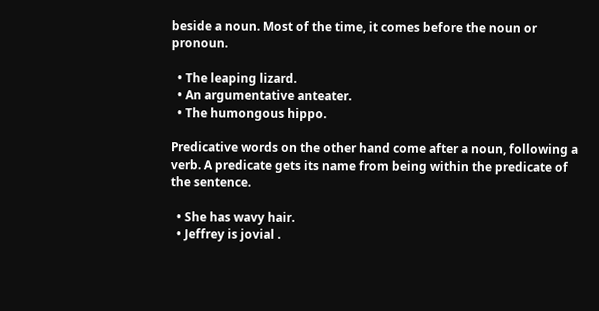beside a noun. Most of the time, it comes before the noun or pronoun.

  • The leaping lizard.
  • An argumentative anteater.
  • The humongous hippo.

Predicative words on the other hand come after a noun, following a verb. A predicate gets its name from being within the predicate of the sentence.

  • She has wavy hair.
  • Jeffrey is jovial .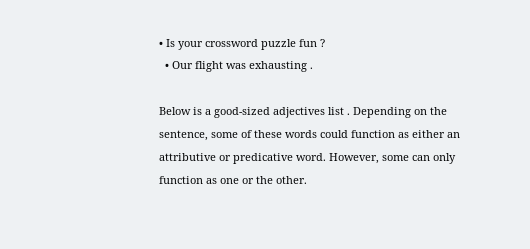• Is your crossword puzzle fun ?
  • Our flight was exhausting .

Below is a good-sized adjectives list . Depending on the sentence, some of these words could function as either an attributive or predicative word. However, some can only function as one or the other.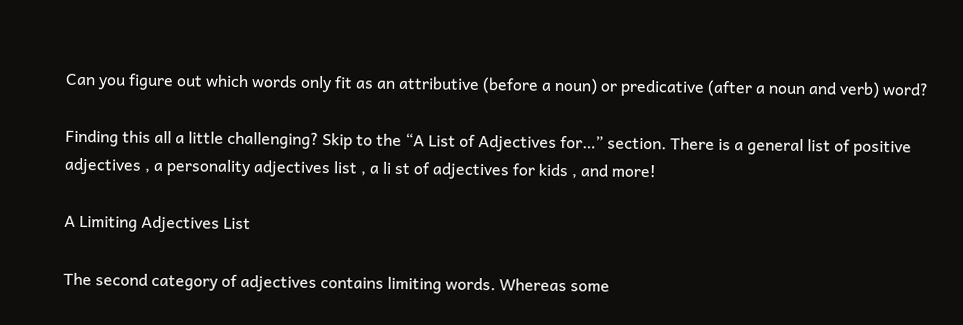Can you figure out which words only fit as an attributive (before a noun) or predicative (after a noun and verb) word?

Finding this all a little challenging? Skip to the “A List of Adjectives for…” section. There is a general list of positive adjectives , a personality adjectives list , a li st of adjectives for kids , and more!

A Limiting Adjectives List

The second category of adjectives contains limiting words. Whereas some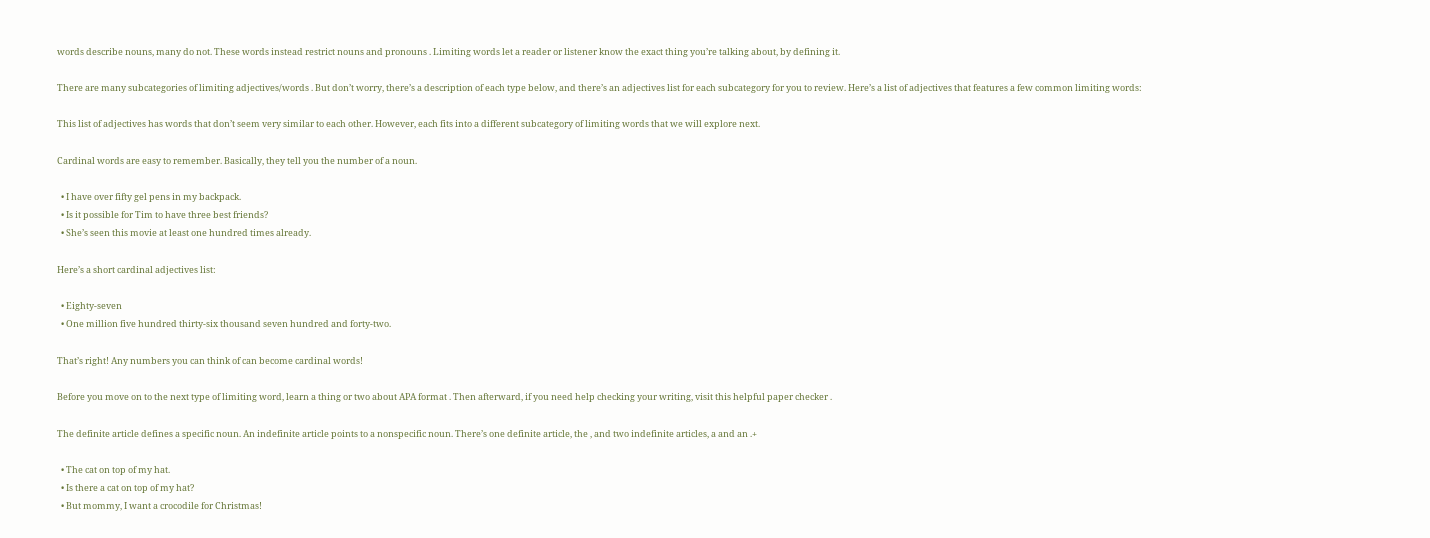words describe nouns, many do not. These words instead restrict nouns and pronouns . Limiting words let a reader or listener know the exact thing you’re talking about, by defining it.

There are many subcategories of limiting adjectives/words . But don’t worry, there’s a description of each type below, and there’s an adjectives list for each subcategory for you to review. Here’s a list of adjectives that features a few common limiting words:

This list of adjectives has words that don’t seem very similar to each other. However, each fits into a different subcategory of limiting words that we will explore next.

Cardinal words are easy to remember. Basically, they tell you the number of a noun.

  • I have over fifty gel pens in my backpack.
  • Is it possible for Tim to have three best friends?
  • She’s seen this movie at least one hundred times already.

Here’s a short cardinal adjectives list:

  • Eighty-seven
  • One million five hundred thirty-six thousand seven hundred and forty-two.

That’s right! Any numbers you can think of can become cardinal words!

Before you move on to the next type of limiting word, learn a thing or two about APA format . Then afterward, if you need help checking your writing, visit this helpful paper checker .

The definite article defines a specific noun. An indefinite article points to a nonspecific noun. There’s one definite article, the , and two indefinite articles, a and an .+

  • The cat on top of my hat.
  • Is there a cat on top of my hat?
  • But mommy, I want a crocodile for Christmas!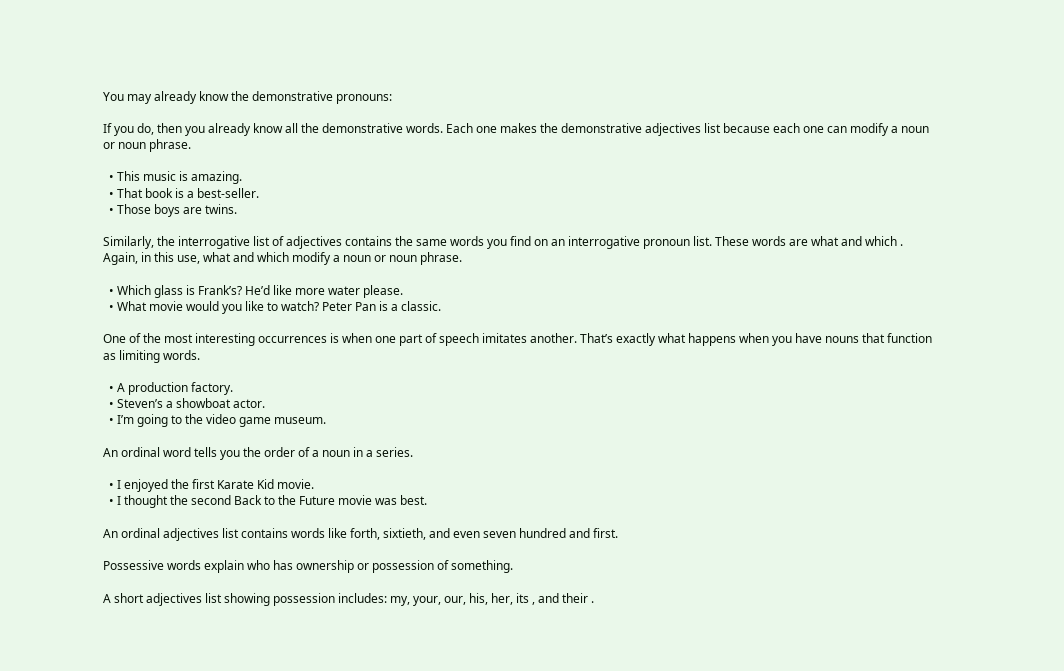You may already know the demonstrative pronouns:

If you do, then you already know all the demonstrative words. Each one makes the demonstrative adjectives list because each one can modify a noun or noun phrase.

  • This music is amazing.
  • That book is a best-seller.
  • Those boys are twins.

Similarly, the interrogative list of adjectives contains the same words you find on an interrogative pronoun list. These words are what and which . Again, in this use, what and which modify a noun or noun phrase.

  • Which glass is Frank’s? He’d like more water please.
  • What movie would you like to watch? Peter Pan is a classic.

One of the most interesting occurrences is when one part of speech imitates another. That’s exactly what happens when you have nouns that function as limiting words.

  • A production factory.
  • Steven’s a showboat actor.
  • I’m going to the video game museum.

An ordinal word tells you the order of a noun in a series.

  • I enjoyed the first Karate Kid movie.
  • I thought the second Back to the Future movie was best.

An ordinal adjectives list contains words like forth, sixtieth, and even seven hundred and first.

Possessive words explain who has ownership or possession of something.

A short adjectives list showing possession includes: my, your, our, his, her, its , and their .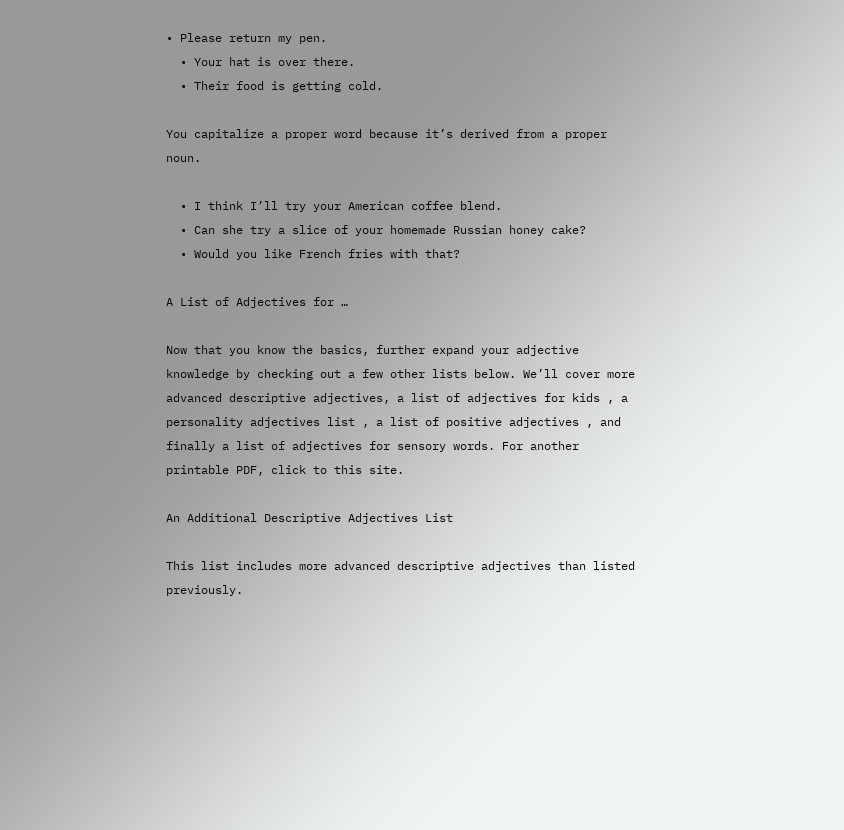• Please return my pen.
  • Your hat is over there.
  • Their food is getting cold.

You capitalize a proper word because it’s derived from a proper noun.

  • I think I’ll try your American coffee blend.
  • Can she try a slice of your homemade Russian honey cake?
  • Would you like French fries with that?

A List of Adjectives for …

Now that you know the basics, further expand your adjective knowledge by checking out a few other lists below. We’ll cover more advanced descriptive adjectives, a list of adjectives for kids , a personality adjectives list , a list of positive adjectives , and finally a list of adjectives for sensory words. For another printable PDF, click to this site.

An Additional Descriptive Adjectives List

This list includes more advanced descriptive adjectives than listed previously.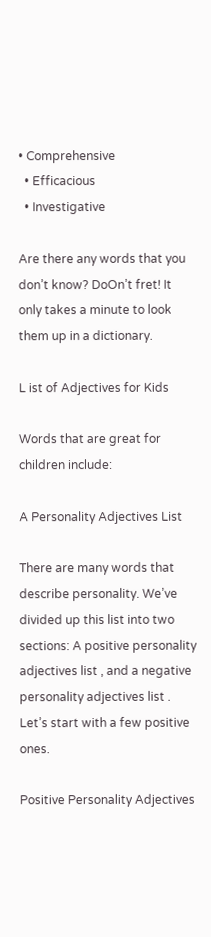• Comprehensive
  • Efficacious
  • Investigative

Are there any words that you don’t know? DoOn’t fret! It only takes a minute to look them up in a dictionary.

L ist of Adjectives for Kids

Words that are great for children include:

A Personality Adjectives List

There are many words that describe personality. We’ve divided up this list into two sections: A positive personality adjectives list , and a negative personality adjectives list . Let’s start with a few positive ones.

Positive Personality Adjectives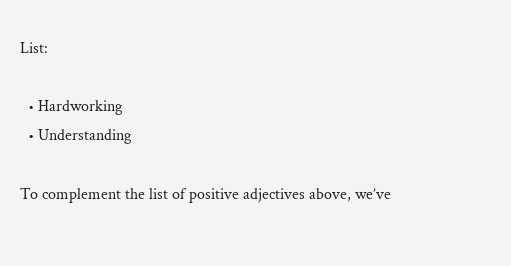List:

  • Hardworking
  • Understanding

To complement the list of positive adjectives above, we’ve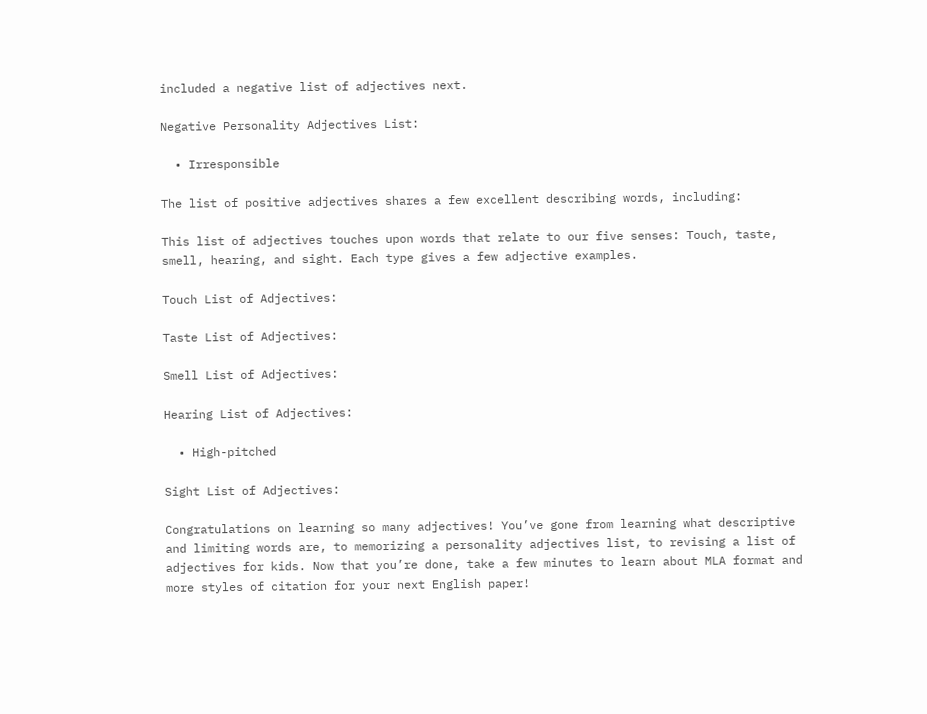included a negative list of adjectives next.

Negative Personality Adjectives List:

  • Irresponsible

The list of positive adjectives shares a few excellent describing words, including:

This list of adjectives touches upon words that relate to our five senses: Touch, taste, smell, hearing, and sight. Each type gives a few adjective examples.

Touch List of Adjectives:

Taste List of Adjectives:

Smell List of Adjectives:

Hearing List of Adjectives:

  • High-pitched

Sight List of Adjectives:

Congratulations on learning so many adjectives! You’ve gone from learning what descriptive and limiting words are, to memorizing a personality adjectives list, to revising a list of adjectives for kids. Now that you’re done, take a few minutes to learn about MLA format and more styles of citation for your next English paper!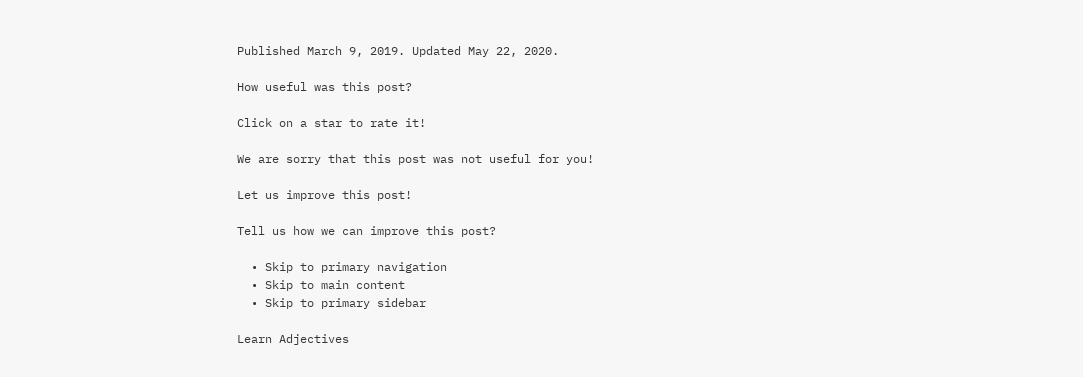Published March 9, 2019. Updated May 22, 2020.

How useful was this post?

Click on a star to rate it!

We are sorry that this post was not useful for you!

Let us improve this post!

Tell us how we can improve this post?

  • Skip to primary navigation
  • Skip to main content
  • Skip to primary sidebar

Learn Adjectives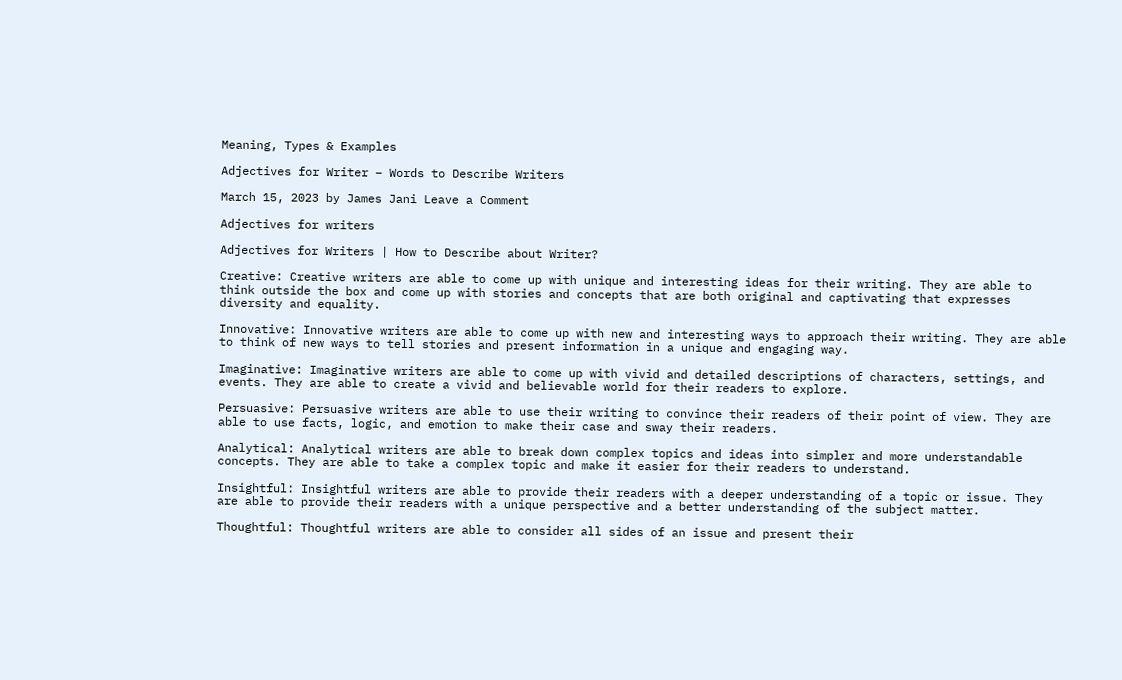Meaning, Types & Examples

Adjectives for Writer – Words to Describe Writers

March 15, 2023 by James Jani Leave a Comment

Adjectives for writers

Adjectives for Writers | How to Describe about Writer?

Creative: Creative writers are able to come up with unique and interesting ideas for their writing. They are able to think outside the box and come up with stories and concepts that are both original and captivating that expresses diversity and equality.

Innovative: Innovative writers are able to come up with new and interesting ways to approach their writing. They are able to think of new ways to tell stories and present information in a unique and engaging way.

Imaginative: Imaginative writers are able to come up with vivid and detailed descriptions of characters, settings, and events. They are able to create a vivid and believable world for their readers to explore.

Persuasive: Persuasive writers are able to use their writing to convince their readers of their point of view. They are able to use facts, logic, and emotion to make their case and sway their readers.

Analytical: Analytical writers are able to break down complex topics and ideas into simpler and more understandable concepts. They are able to take a complex topic and make it easier for their readers to understand.

Insightful: Insightful writers are able to provide their readers with a deeper understanding of a topic or issue. They are able to provide their readers with a unique perspective and a better understanding of the subject matter.

Thoughtful: Thoughtful writers are able to consider all sides of an issue and present their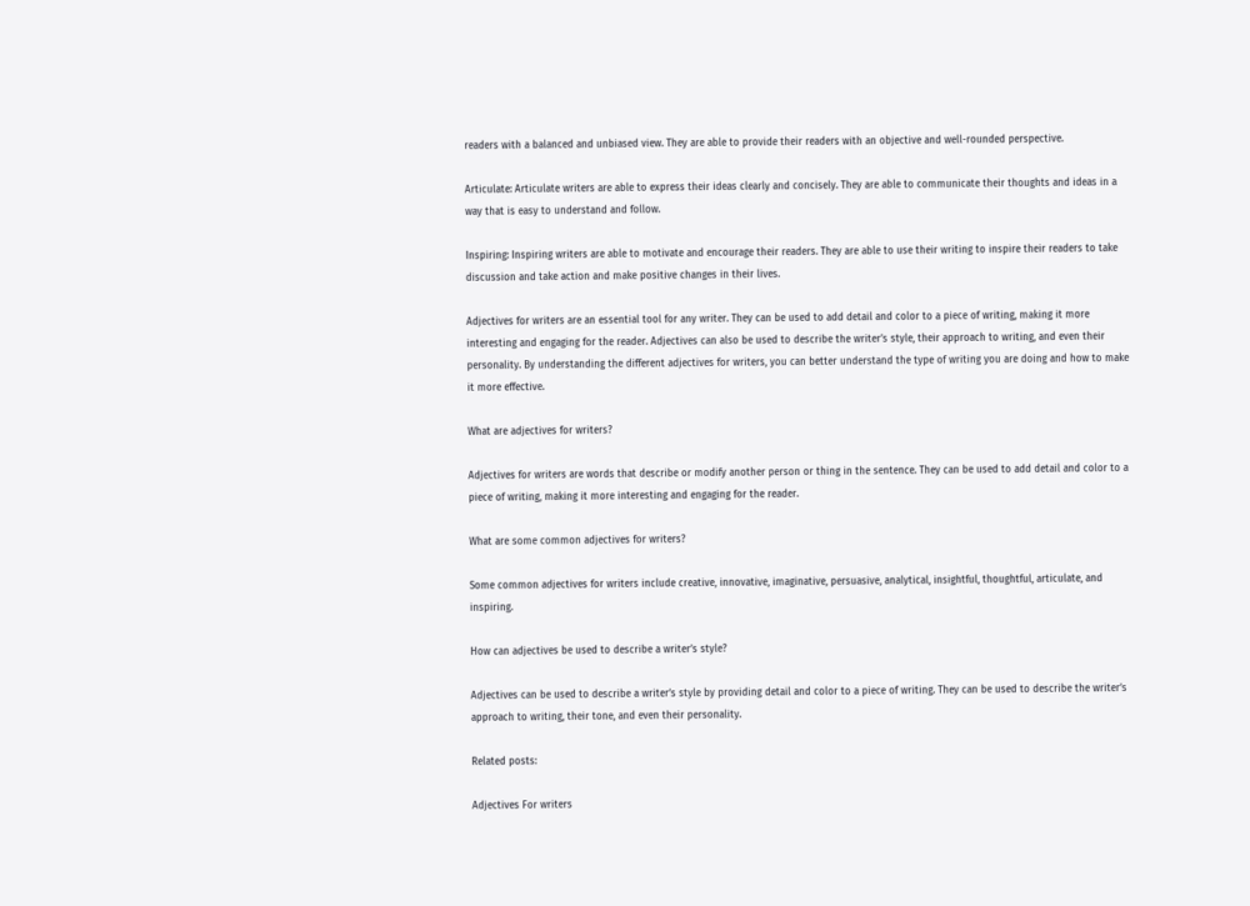readers with a balanced and unbiased view. They are able to provide their readers with an objective and well-rounded perspective.

Articulate: Articulate writers are able to express their ideas clearly and concisely. They are able to communicate their thoughts and ideas in a way that is easy to understand and follow.

Inspiring: Inspiring writers are able to motivate and encourage their readers. They are able to use their writing to inspire their readers to take discussion and take action and make positive changes in their lives.

Adjectives for writers are an essential tool for any writer. They can be used to add detail and color to a piece of writing, making it more interesting and engaging for the reader. Adjectives can also be used to describe the writer’s style, their approach to writing, and even their personality. By understanding the different adjectives for writers, you can better understand the type of writing you are doing and how to make it more effective.

What are adjectives for writers?

Adjectives for writers are words that describe or modify another person or thing in the sentence. They can be used to add detail and color to a piece of writing, making it more interesting and engaging for the reader.

What are some common adjectives for writers?

Some common adjectives for writers include creative, innovative, imaginative, persuasive, analytical, insightful, thoughtful, articulate, and inspiring.

How can adjectives be used to describe a writer’s style?

Adjectives can be used to describe a writer’s style by providing detail and color to a piece of writing. They can be used to describe the writer’s approach to writing, their tone, and even their personality.

Related posts:

Adjectives For writers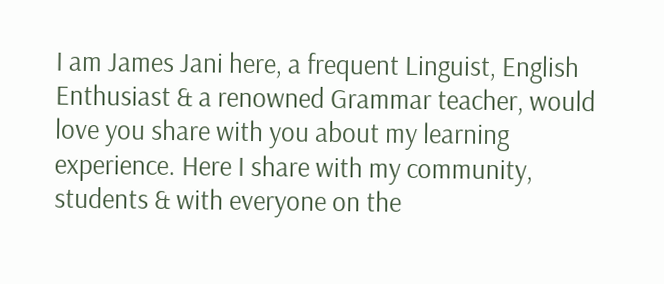I am James Jani here, a frequent Linguist, English Enthusiast & a renowned Grammar teacher, would love you share with you about my learning experience. Here I share with my community, students & with everyone on the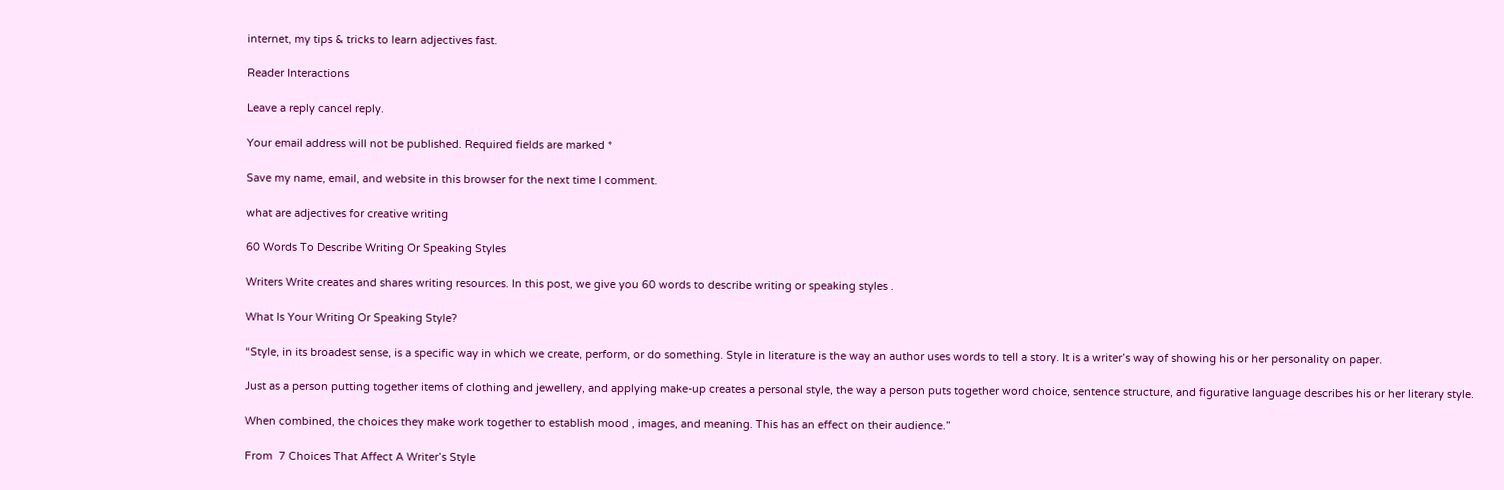internet, my tips & tricks to learn adjectives fast.

Reader Interactions

Leave a reply cancel reply.

Your email address will not be published. Required fields are marked *

Save my name, email, and website in this browser for the next time I comment.

what are adjectives for creative writing

60 Words To Describe Writing Or Speaking Styles

Writers Write creates and shares writing resources. In this post, we give you 60 words to describe writing or speaking styles .

What Is Your Writing Or Speaking Style?

“Style, in its broadest sense, is a specific way in which we create, perform, or do something. Style in literature is the way an author uses words to tell a story. It is a writer’s way of showing his or her personality on paper.

Just as a person putting together items of clothing and jewellery, and applying make-up creates a personal style, the way a person puts together word choice, sentence structure, and figurative language describes his or her literary style.

When combined, the choices they make work together to establish mood , images, and meaning. This has an effect on their audience.”

From  7 Choices That Affect A Writer’s Style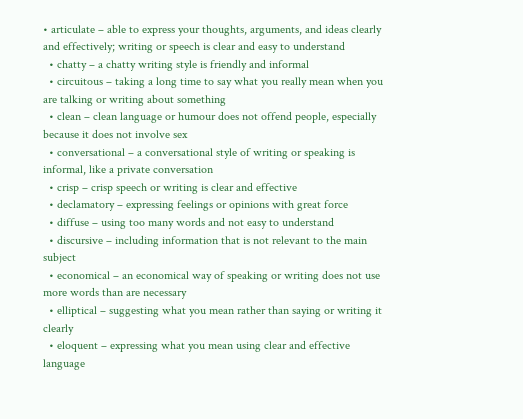• articulate – able to express your thoughts, arguments, and ideas clearly and effectively; writing or speech is clear and easy to understand
  • chatty – a chatty writing style is friendly and informal
  • circuitous – taking a long time to say what you really mean when you are talking or writing about something
  • clean – clean language or humour does not offend people, especially because it does not involve sex
  • conversational – a conversational style of writing or speaking is informal, like a private conversation
  • crisp – crisp speech or writing is clear and effective
  • declamatory – expressing feelings or opinions with great force
  • diffuse – using too many words and not easy to understand
  • discursive – including information that is not relevant to the main subject
  • economical – an economical way of speaking or writing does not use more words than are necessary
  • elliptical – suggesting what you mean rather than saying or writing it clearly
  • eloquent – expressing what you mean using clear and effective language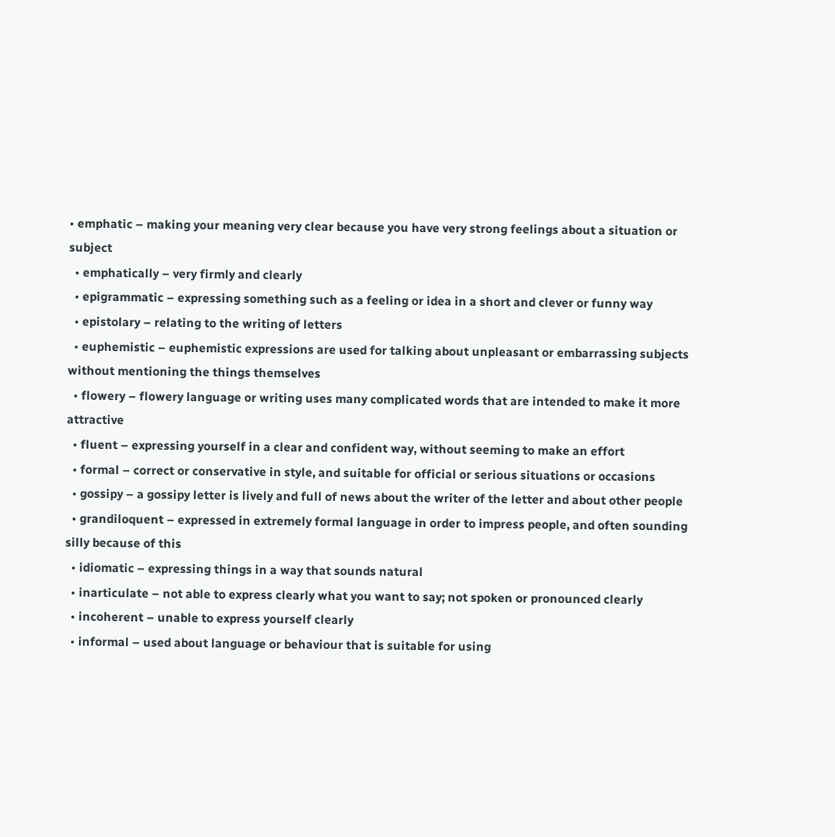• emphatic – making your meaning very clear because you have very strong feelings about a situation or subject
  • emphatically – very firmly and clearly
  • epigrammatic – expressing something such as a feeling or idea in a short and clever or funny way
  • epistolary – relating to the writing of letters
  • euphemistic – euphemistic expressions are used for talking about unpleasant or embarrassing subjects without mentioning the things themselves
  • flowery – flowery language or writing uses many complicated words that are intended to make it more attractive
  • fluent – expressing yourself in a clear and confident way, without seeming to make an effort
  • formal – correct or conservative in style, and suitable for official or serious situations or occasions
  • gossipy – a gossipy letter is lively and full of news about the writer of the letter and about other people
  • grandiloquent – expressed in extremely formal language in order to impress people, and often sounding silly because of this
  • idiomatic – expressing things in a way that sounds natural
  • inarticulate – not able to express clearly what you want to say; not spoken or pronounced clearly
  • incoherent – unable to express yourself clearly
  • informal – used about language or behaviour that is suitable for using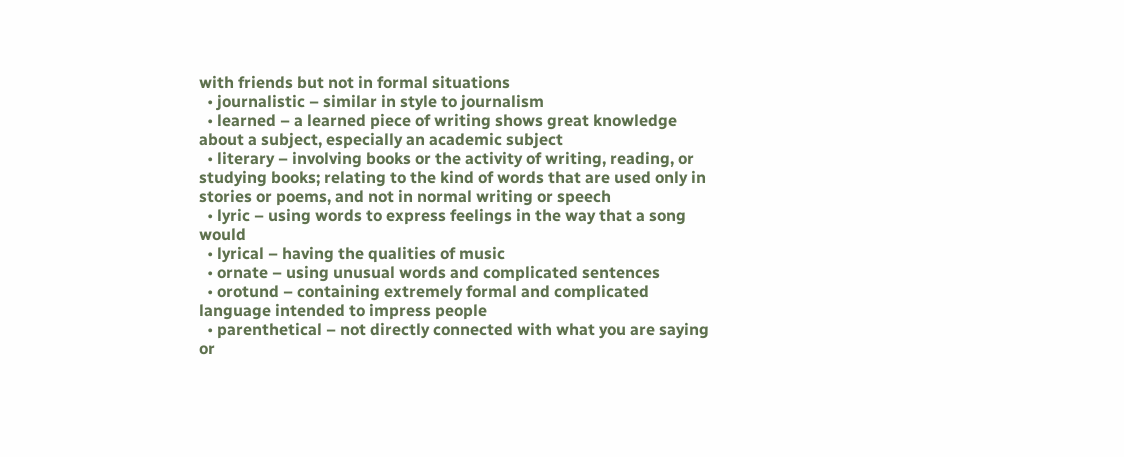with friends but not in formal situations
  • journalistic – similar in style to journalism
  • learned – a learned piece of writing shows great knowledge about a subject, especially an academic subject
  • literary – involving books or the activity of writing, reading, or studying books; relating to the kind of words that are used only in stories or poems, and not in normal writing or speech
  • lyric – using words to express feelings in the way that a song would
  • lyrical – having the qualities of music
  • ornate – using unusual words and complicated sentences
  • orotund – containing extremely formal and complicated language intended to impress people
  • parenthetical – not directly connected with what you are saying or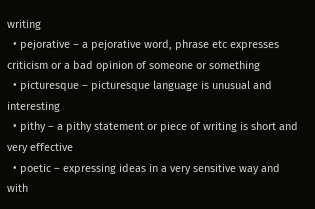writing
  • pejorative – a pejorative word, phrase etc expresses criticism or a bad opinion of someone or something
  • picturesque – picturesque language is unusual and interesting
  • pithy – a pithy statement or piece of writing is short and very effective
  • poetic – expressing ideas in a very sensitive way and with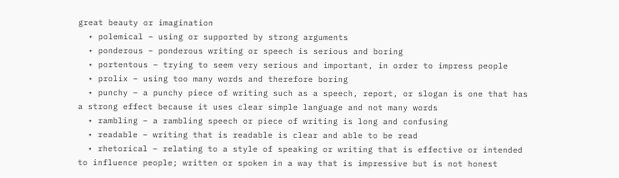great beauty or imagination
  • polemical – using or supported by strong arguments
  • ponderous – ponderous writing or speech is serious and boring
  • portentous – trying to seem very serious and important, in order to impress people
  • prolix – using too many words and therefore boring
  • punchy – a punchy piece of writing such as a speech, report, or slogan is one that has a strong effect because it uses clear simple language and not many words
  • rambling – a rambling speech or piece of writing is long and confusing
  • readable – writing that is readable is clear and able to be read
  • rhetorical – relating to a style of speaking or writing that is effective or intended to influence people; written or spoken in a way that is impressive but is not honest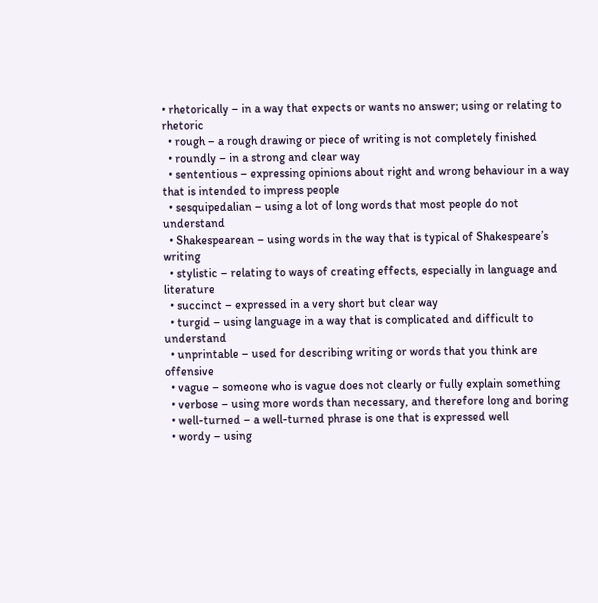• rhetorically – in a way that expects or wants no answer; using or relating to rhetoric
  • rough – a rough drawing or piece of writing is not completely finished
  • roundly – in a strong and clear way
  • sententious – expressing opinions about right and wrong behaviour in a way that is intended to impress people
  • sesquipedalian – using a lot of long words that most people do not understand
  • Shakespearean – using words in the way that is typical of Shakespeare’s writing
  • stylistic – relating to ways of creating effects, especially in language and literature
  • succinct – expressed in a very short but clear way
  • turgid – using language in a way that is complicated and difficult to understand
  • unprintable – used for describing writing or words that you think are offensive
  • vague – someone who is vague does not clearly or fully explain something
  • verbose – using more words than necessary, and therefore long and boring
  • well-turned – a well-turned phrase is one that is expressed well
  • wordy – using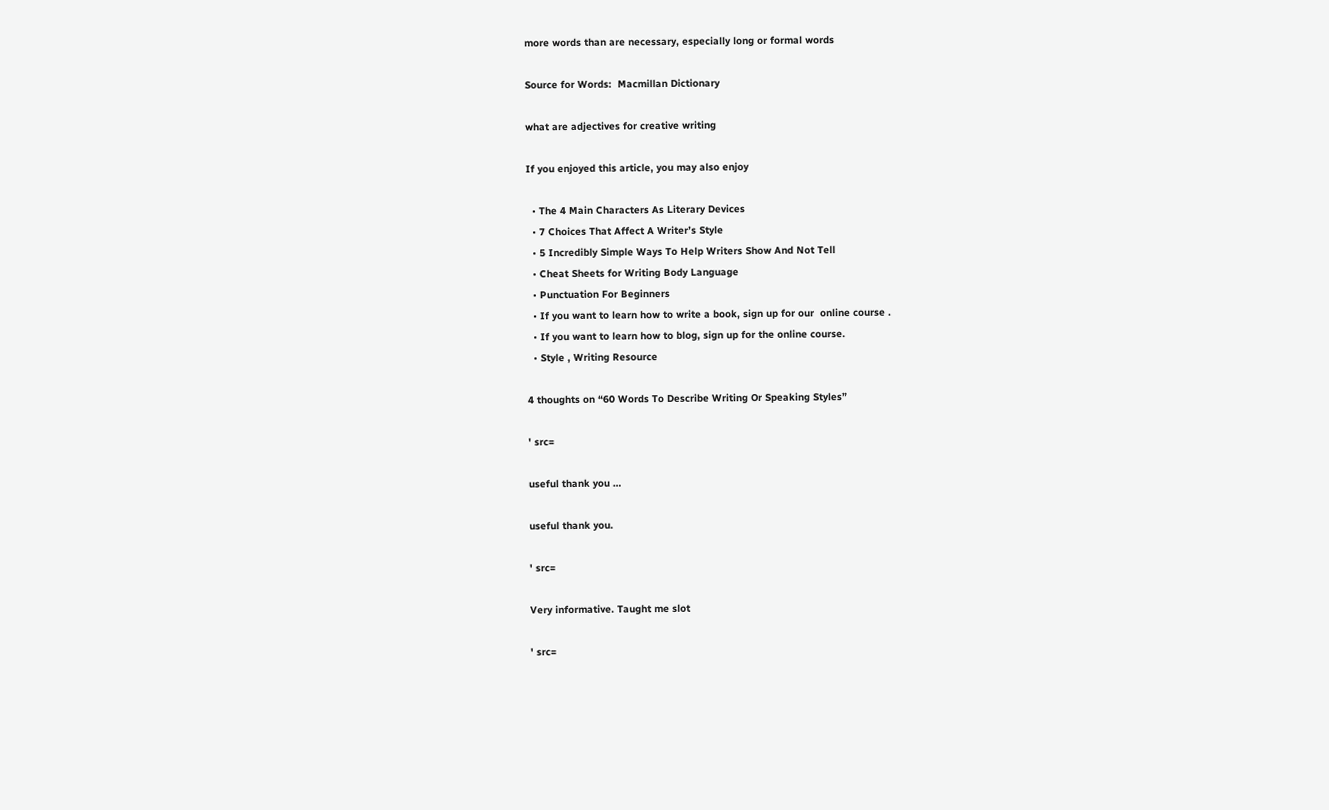more words than are necessary, especially long or formal words

Source for Words:  Macmillan Dictionary

what are adjectives for creative writing

If you enjoyed this article, you may also enjoy

  • The 4 Main Characters As Literary Devices
  • 7 Choices That Affect A Writer’s Style
  • 5 Incredibly Simple Ways To Help Writers Show And Not Tell
  • Cheat Sheets for Writing Body Language
  • Punctuation For Beginners
  • If you want to learn how to write a book, sign up for our  online course .
  • If you want to learn how to blog, sign up for the online course.
  • Style , Writing Resource

4 thoughts on “60 Words To Describe Writing Or Speaking Styles”

' src=

useful thank you …

useful thank you.

' src=

Very informative. Taught me slot

' src=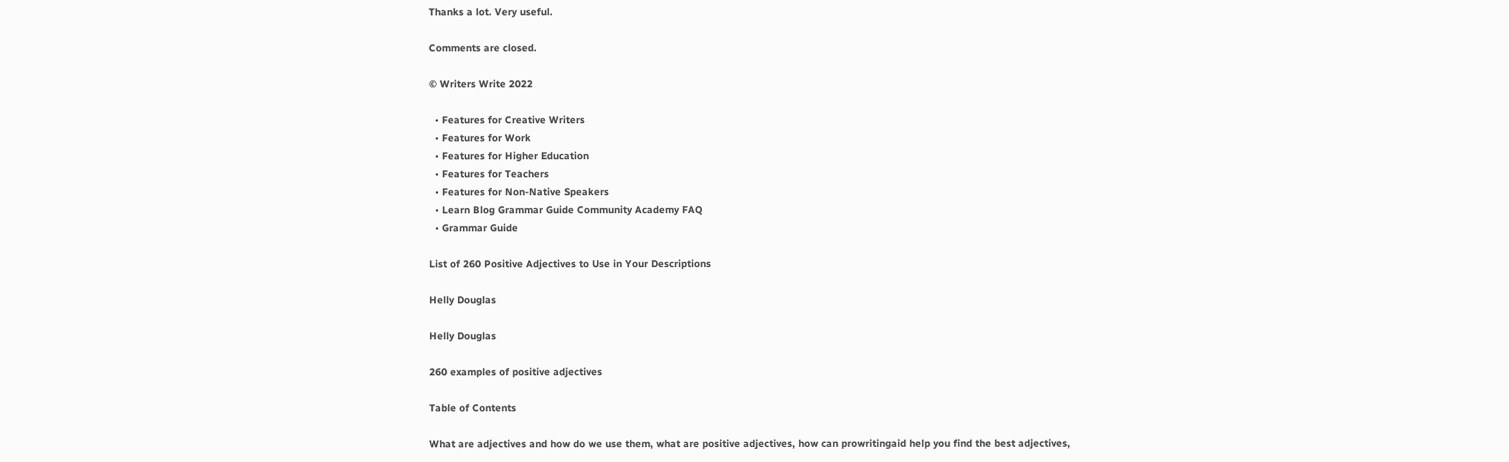Thanks a lot. Very useful.

Comments are closed.

© Writers Write 2022

  • Features for Creative Writers
  • Features for Work
  • Features for Higher Education
  • Features for Teachers
  • Features for Non-Native Speakers
  • Learn Blog Grammar Guide Community Academy FAQ
  • Grammar Guide

List of 260 Positive Adjectives to Use in Your Descriptions

Helly Douglas

Helly Douglas

260 examples of positive adjectives

Table of Contents

What are adjectives and how do we use them, what are positive adjectives, how can prowritingaid help you find the best adjectives,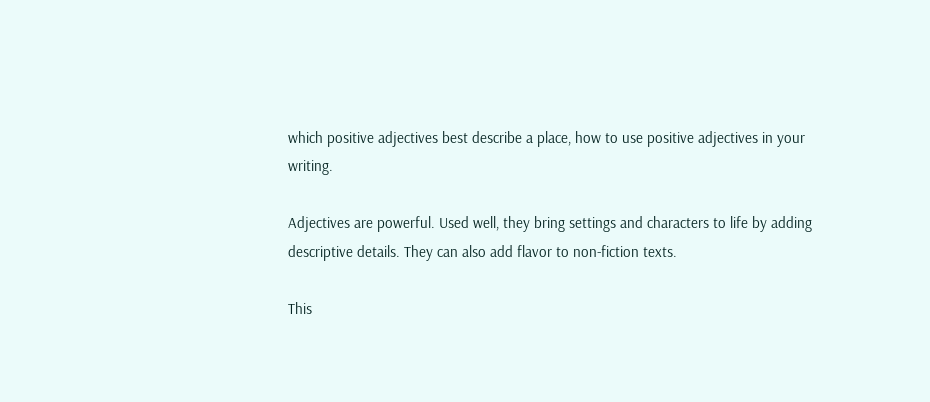which positive adjectives best describe a place, how to use positive adjectives in your writing.

Adjectives are powerful. Used well, they bring settings and characters to life by adding descriptive details. They can also add flavor to non-fiction texts.

This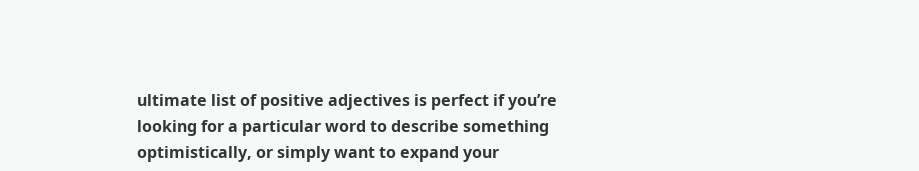ultimate list of positive adjectives is perfect if you’re looking for a particular word to describe something optimistically, or simply want to expand your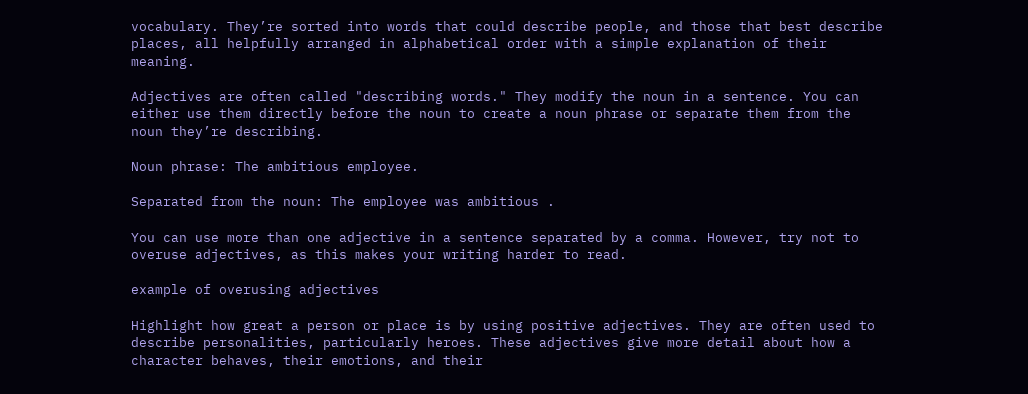vocabulary. They’re sorted into words that could describe people, and those that best describe places, all helpfully arranged in alphabetical order with a simple explanation of their meaning.

Adjectives are often called "describing words." They modify the noun in a sentence. You can either use them directly before the noun to create a noun phrase or separate them from the noun they’re describing.

Noun phrase: The ambitious employee.

Separated from the noun: The employee was ambitious .

You can use more than one adjective in a sentence separated by a comma. However, try not to overuse adjectives, as this makes your writing harder to read.

example of overusing adjectives

Highlight how great a person or place is by using positive adjectives. They are often used to describe personalities, particularly heroes. These adjectives give more detail about how a character behaves, their emotions, and their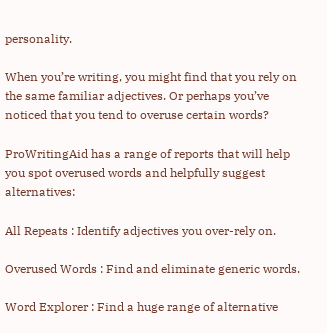personality.

When you’re writing, you might find that you rely on the same familiar adjectives. Or perhaps you’ve noticed that you tend to overuse certain words?

ProWritingAid has a range of reports that will help you spot overused words and helpfully suggest alternatives:

All Repeats : Identify adjectives you over-rely on.

Overused Words : Find and eliminate generic words.

Word Explorer : Find a huge range of alternative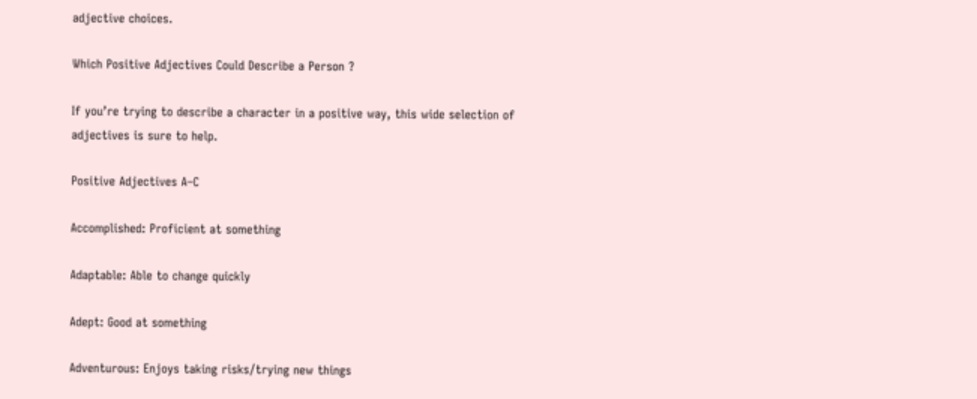adjective choices.

Which Positive Adjectives Could Describe a Person ?

If you’re trying to describe a character in a positive way, this wide selection of adjectives is sure to help.

Positive Adjectives A–C

Accomplished: Proficient at something

Adaptable: Able to change quickly

Adept: Good at something

Adventurous: Enjoys taking risks/trying new things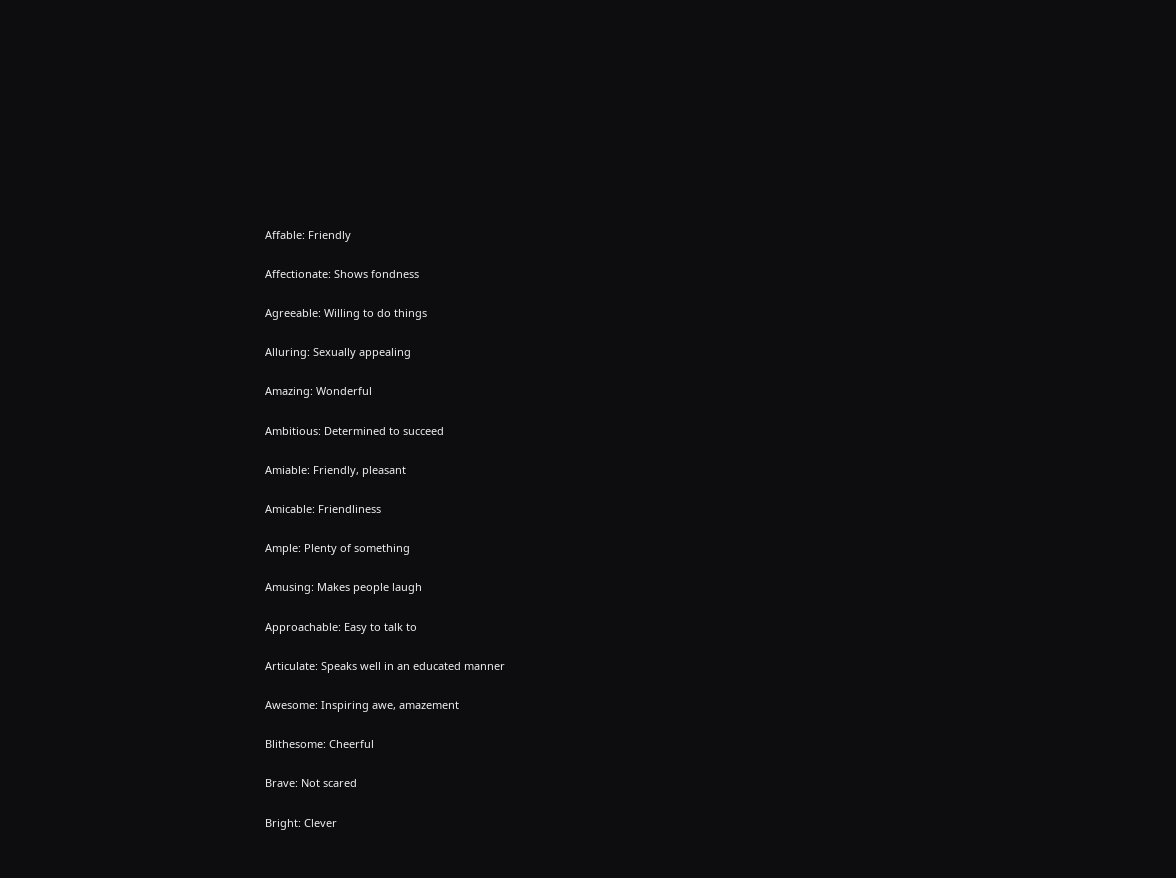Affable: Friendly

Affectionate: Shows fondness

Agreeable: Willing to do things

Alluring: Sexually appealing

Amazing: Wonderful

Ambitious: Determined to succeed

Amiable: Friendly, pleasant

Amicable: Friendliness

Ample: Plenty of something

Amusing: Makes people laugh

Approachable: Easy to talk to

Articulate: Speaks well in an educated manner

Awesome: Inspiring awe, amazement

Blithesome: Cheerful

Brave: Not scared

Bright: Clever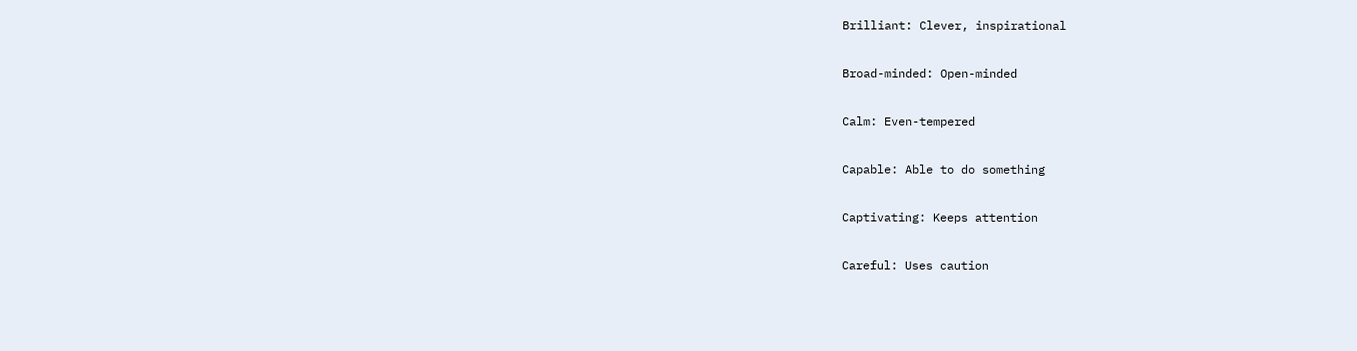Brilliant: Clever, inspirational

Broad-minded: Open-minded

Calm: Even-tempered

Capable: Able to do something

Captivating: Keeps attention

Careful: Uses caution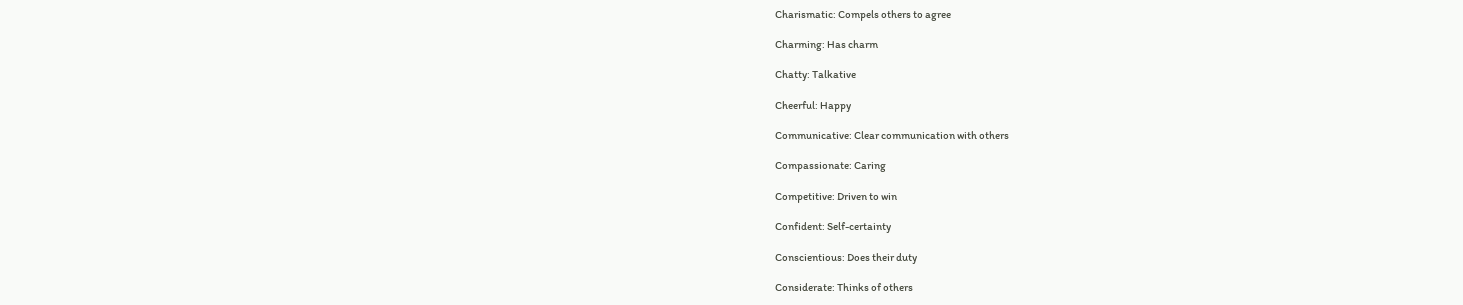Charismatic: Compels others to agree

Charming: Has charm

Chatty: Talkative

Cheerful: Happy

Communicative: Clear communication with others

Compassionate: Caring

Competitive: Driven to win

Confident: Self-certainty

Conscientious: Does their duty

Considerate: Thinks of others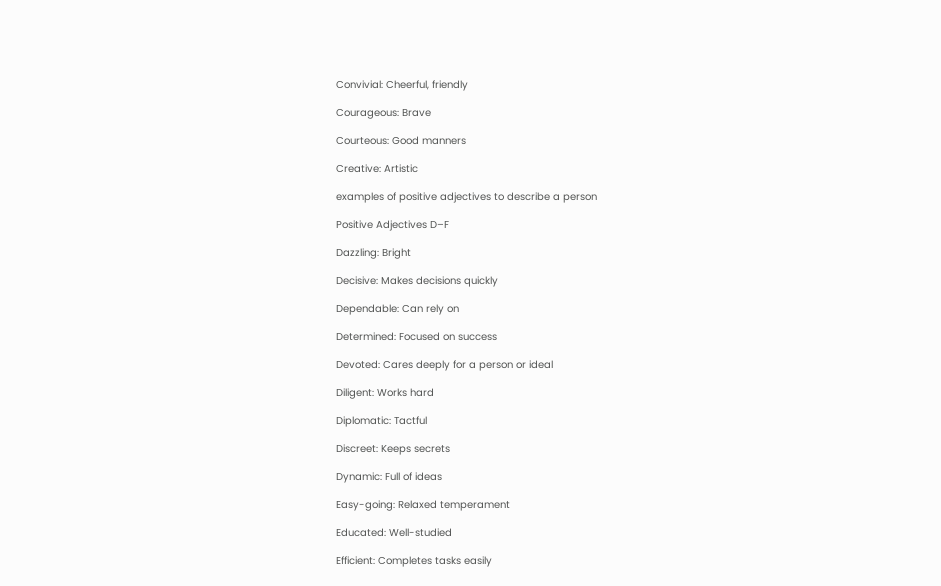Convivial: Cheerful, friendly

Courageous: Brave

Courteous: Good manners

Creative: Artistic

examples of positive adjectives to describe a person

Positive Adjectives D–F

Dazzling: Bright

Decisive: Makes decisions quickly

Dependable: Can rely on

Determined: Focused on success

Devoted: Cares deeply for a person or ideal

Diligent: Works hard

Diplomatic: Tactful

Discreet: Keeps secrets

Dynamic: Full of ideas

Easy-going: Relaxed temperament

Educated: Well-studied

Efficient: Completes tasks easily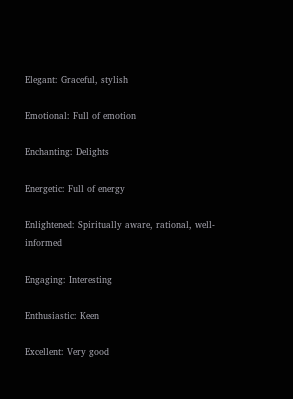Elegant: Graceful, stylish

Emotional: Full of emotion

Enchanting: Delights

Energetic: Full of energy

Enlightened: Spiritually aware, rational, well-informed

Engaging: Interesting

Enthusiastic: Keen

Excellent: Very good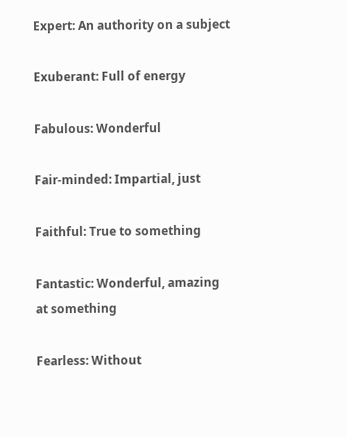Expert: An authority on a subject

Exuberant: Full of energy

Fabulous: Wonderful

Fair-minded: Impartial, just

Faithful: True to something

Fantastic: Wonderful, amazing at something

Fearless: Without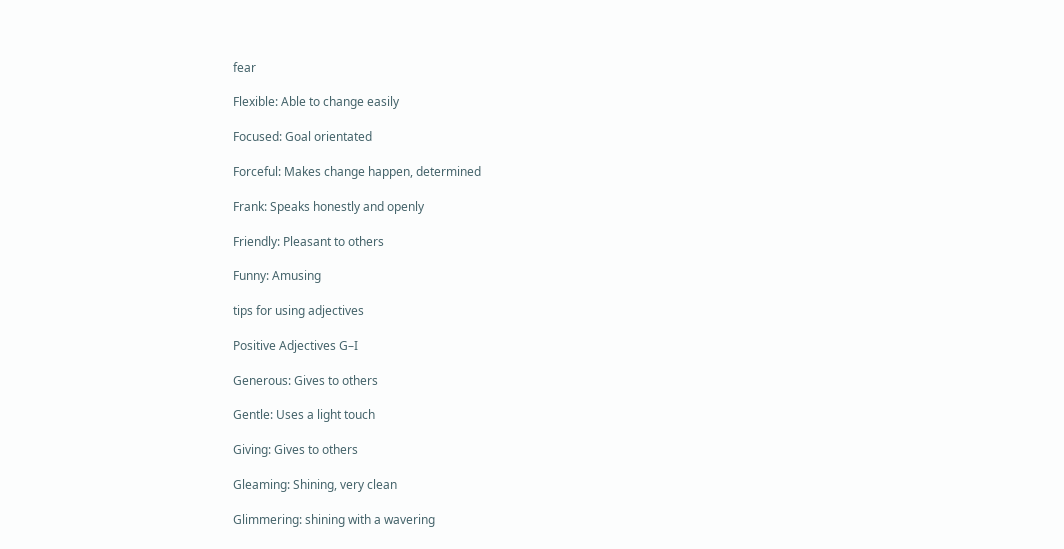fear

Flexible: Able to change easily

Focused: Goal orientated

Forceful: Makes change happen, determined

Frank: Speaks honestly and openly

Friendly: Pleasant to others

Funny: Amusing

tips for using adjectives

Positive Adjectives G–I

Generous: Gives to others

Gentle: Uses a light touch

Giving: Gives to others

Gleaming: Shining, very clean

Glimmering: shining with a wavering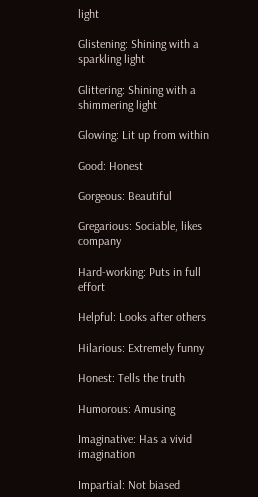light

Glistening: Shining with a sparkling light

Glittering: Shining with a shimmering light

Glowing: Lit up from within

Good: Honest

Gorgeous: Beautiful

Gregarious: Sociable, likes company

Hard-working: Puts in full effort

Helpful: Looks after others

Hilarious: Extremely funny

Honest: Tells the truth

Humorous: Amusing

Imaginative: Has a vivid imagination

Impartial: Not biased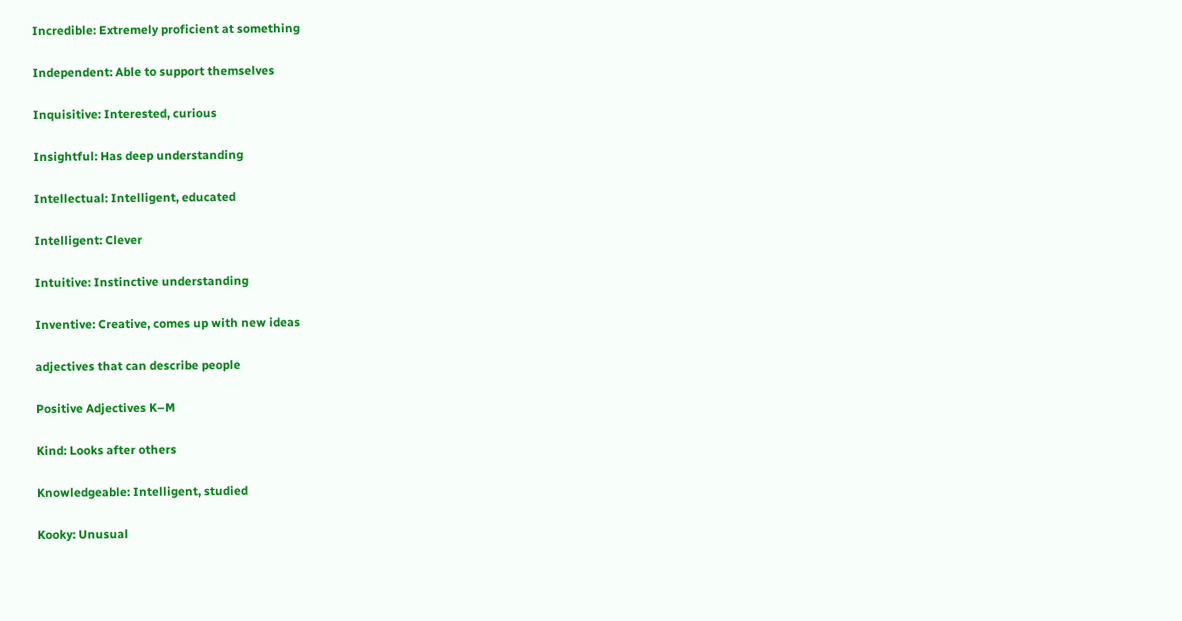Incredible: Extremely proficient at something

Independent: Able to support themselves

Inquisitive: Interested, curious

Insightful: Has deep understanding

Intellectual: Intelligent, educated

Intelligent: Clever

Intuitive: Instinctive understanding

Inventive: Creative, comes up with new ideas

adjectives that can describe people

Positive Adjectives K–M

Kind: Looks after others

Knowledgeable: Intelligent, studied

Kooky: Unusual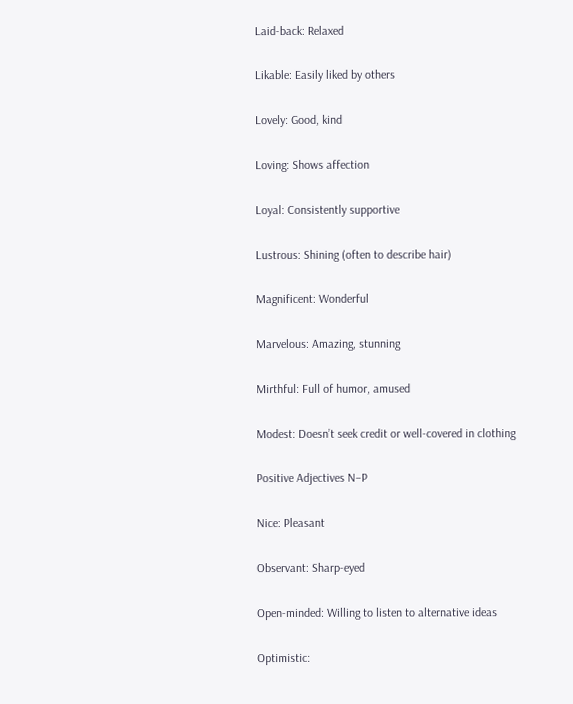Laid-back: Relaxed

Likable: Easily liked by others

Lovely: Good, kind

Loving: Shows affection

Loyal: Consistently supportive

Lustrous: Shining (often to describe hair)

Magnificent: Wonderful

Marvelous: Amazing, stunning

Mirthful: Full of humor, amused

Modest: Doesn’t seek credit or well-covered in clothing

Positive Adjectives N–P

Nice: Pleasant

Observant: Sharp-eyed

Open-minded: Willing to listen to alternative ideas

Optimistic: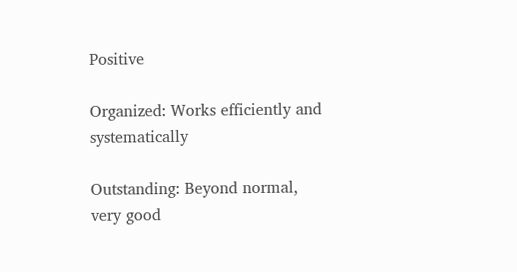Positive

Organized: Works efficiently and systematically

Outstanding: Beyond normal, very good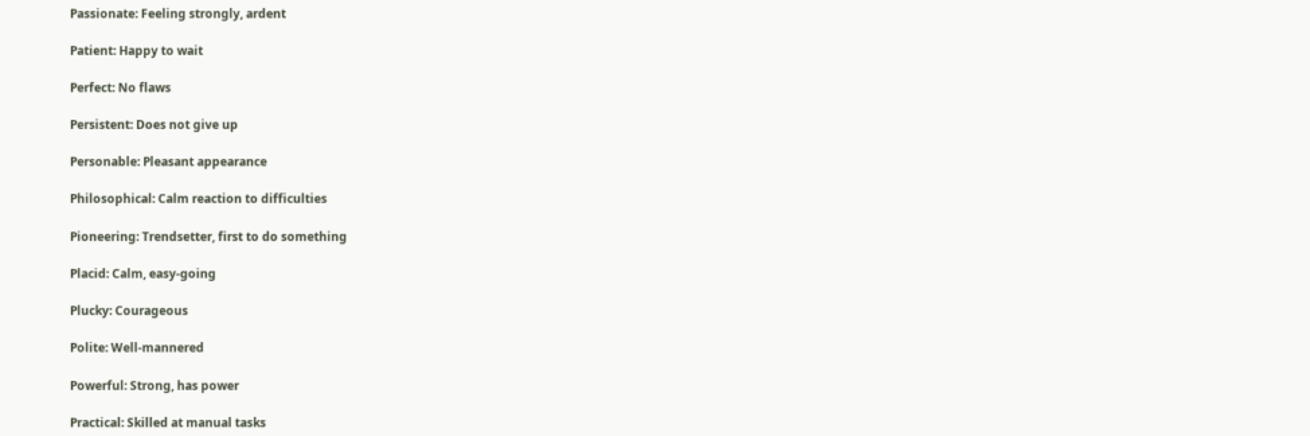Passionate: Feeling strongly, ardent

Patient: Happy to wait

Perfect: No flaws

Persistent: Does not give up

Personable: Pleasant appearance

Philosophical: Calm reaction to difficulties

Pioneering: Trendsetter, first to do something

Placid: Calm, easy-going

Plucky: Courageous

Polite: Well-mannered

Powerful: Strong, has power

Practical: Skilled at manual tasks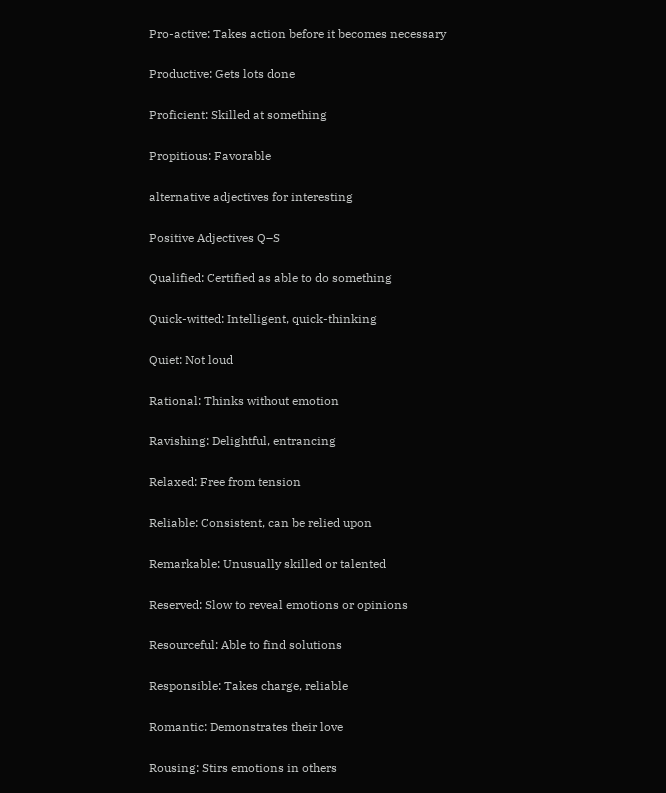Pro-active: Takes action before it becomes necessary

Productive: Gets lots done

Proficient: Skilled at something

Propitious: Favorable

alternative adjectives for interesting

Positive Adjectives Q–S

Qualified: Certified as able to do something

Quick-witted: Intelligent, quick-thinking

Quiet: Not loud

Rational: Thinks without emotion

Ravishing: Delightful, entrancing

Relaxed: Free from tension

Reliable: Consistent, can be relied upon

Remarkable: Unusually skilled or talented

Reserved: Slow to reveal emotions or opinions

Resourceful: Able to find solutions

Responsible: Takes charge, reliable

Romantic: Demonstrates their love

Rousing: Stirs emotions in others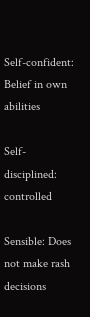Self-confident: Belief in own abilities

Self-disciplined: controlled

Sensible: Does not make rash decisions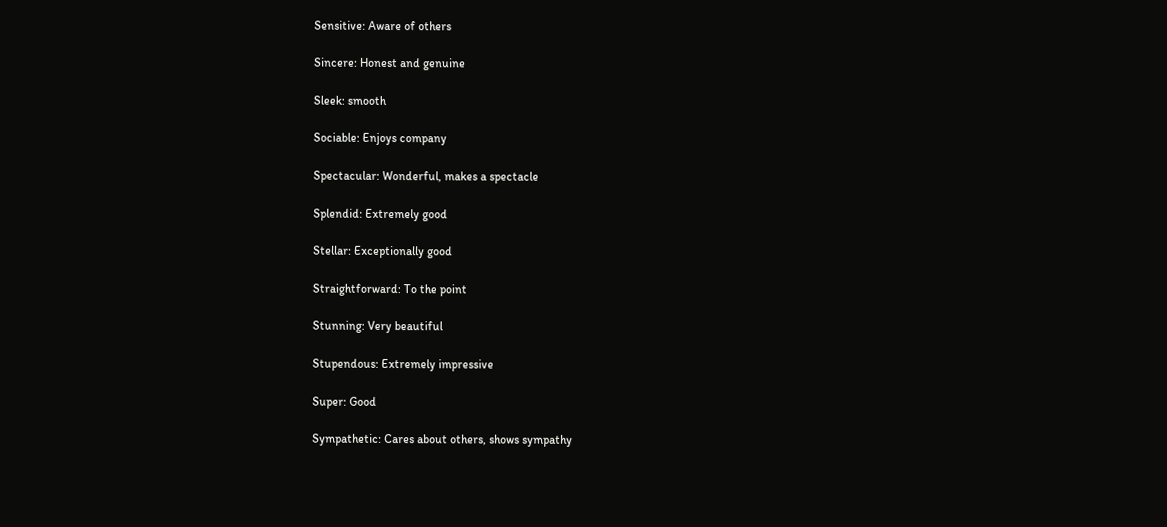Sensitive: Aware of others

Sincere: Honest and genuine

Sleek: smooth

Sociable: Enjoys company

Spectacular: Wonderful, makes a spectacle

Splendid: Extremely good

Stellar: Exceptionally good

Straightforward: To the point

Stunning: Very beautiful

Stupendous: Extremely impressive

Super: Good

Sympathetic: Cares about others, shows sympathy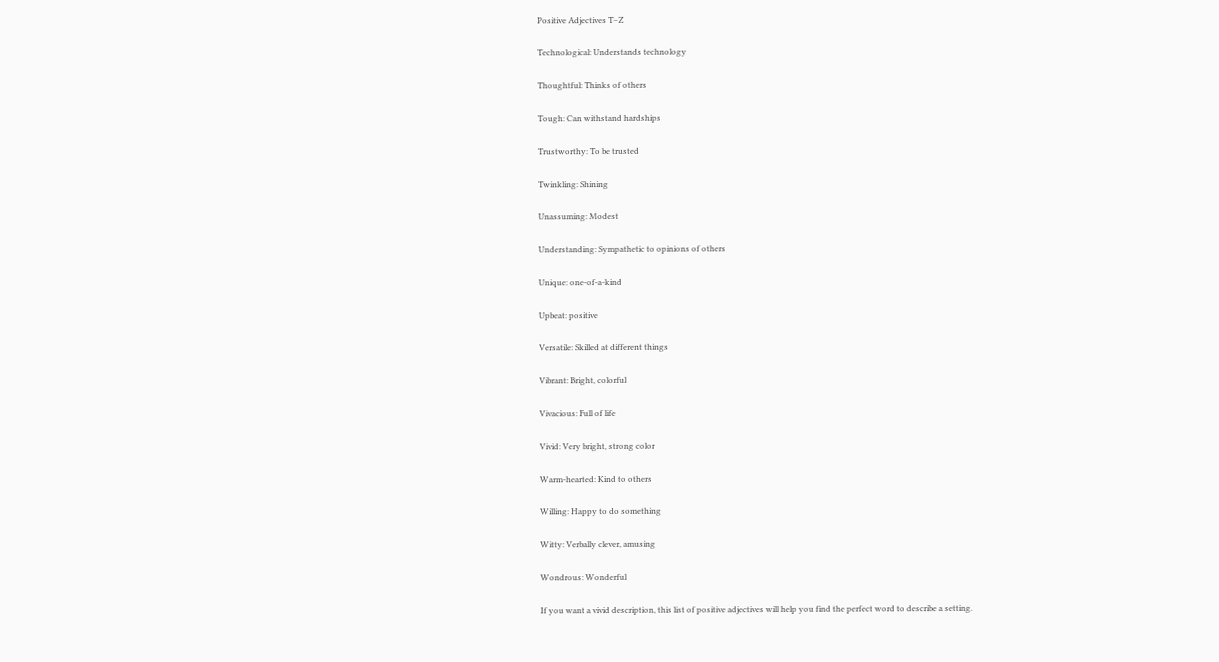Positive Adjectives T–Z

Technological: Understands technology

Thoughtful: Thinks of others

Tough: Can withstand hardships

Trustworthy: To be trusted

Twinkling: Shining

Unassuming: Modest

Understanding: Sympathetic to opinions of others

Unique: one-of-a-kind

Upbeat: positive

Versatile: Skilled at different things

Vibrant: Bright, colorful

Vivacious: Full of life

Vivid: Very bright, strong color

Warm-hearted: Kind to others

Willing: Happy to do something

Witty: Verbally clever, amusing

Wondrous: Wonderful

If you want a vivid description, this list of positive adjectives will help you find the perfect word to describe a setting.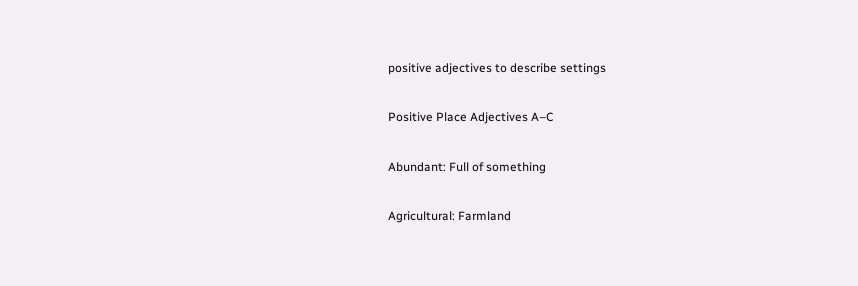positive adjectives to describe settings

Positive Place Adjectives A–C

Abundant: Full of something

Agricultural: Farmland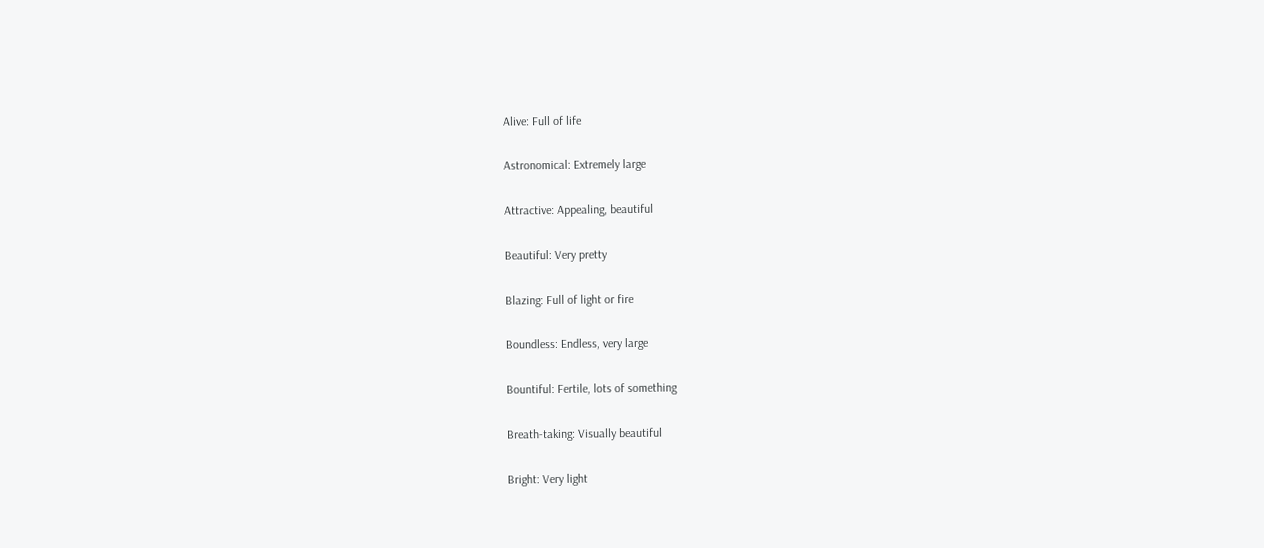Alive: Full of life

Astronomical: Extremely large

Attractive: Appealing, beautiful

Beautiful: Very pretty

Blazing: Full of light or fire

Boundless: Endless, very large

Bountiful: Fertile, lots of something

Breath-taking: Visually beautiful

Bright: Very light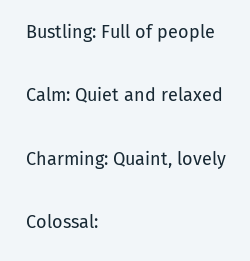Bustling: Full of people

Calm: Quiet and relaxed

Charming: Quaint, lovely

Colossal: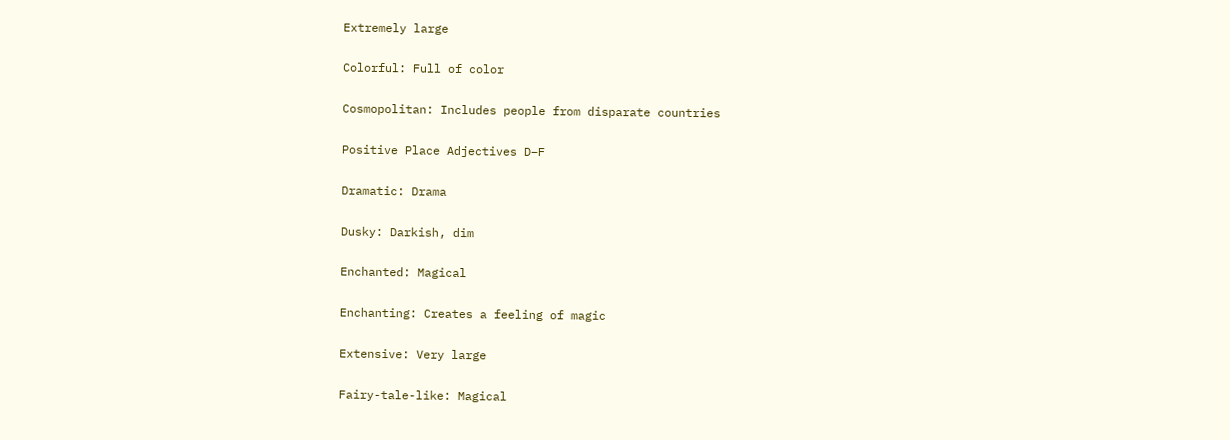Extremely large

Colorful: Full of color

Cosmopolitan: Includes people from disparate countries

Positive Place Adjectives D–F

Dramatic: Drama

Dusky: Darkish, dim

Enchanted: Magical

Enchanting: Creates a feeling of magic

Extensive: Very large

Fairy-tale-like: Magical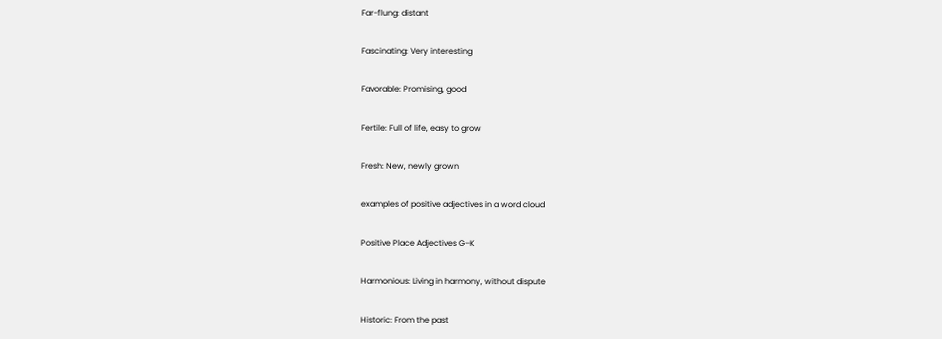Far-flung: distant

Fascinating: Very interesting

Favorable: Promising, good

Fertile: Full of life, easy to grow

Fresh: New, newly grown

examples of positive adjectives in a word cloud

Positive Place Adjectives G–K

Harmonious: Living in harmony, without dispute

Historic: From the past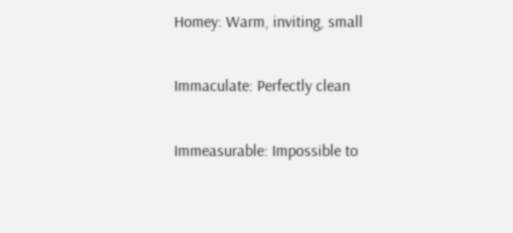Homey: Warm, inviting, small

Immaculate: Perfectly clean

Immeasurable: Impossible to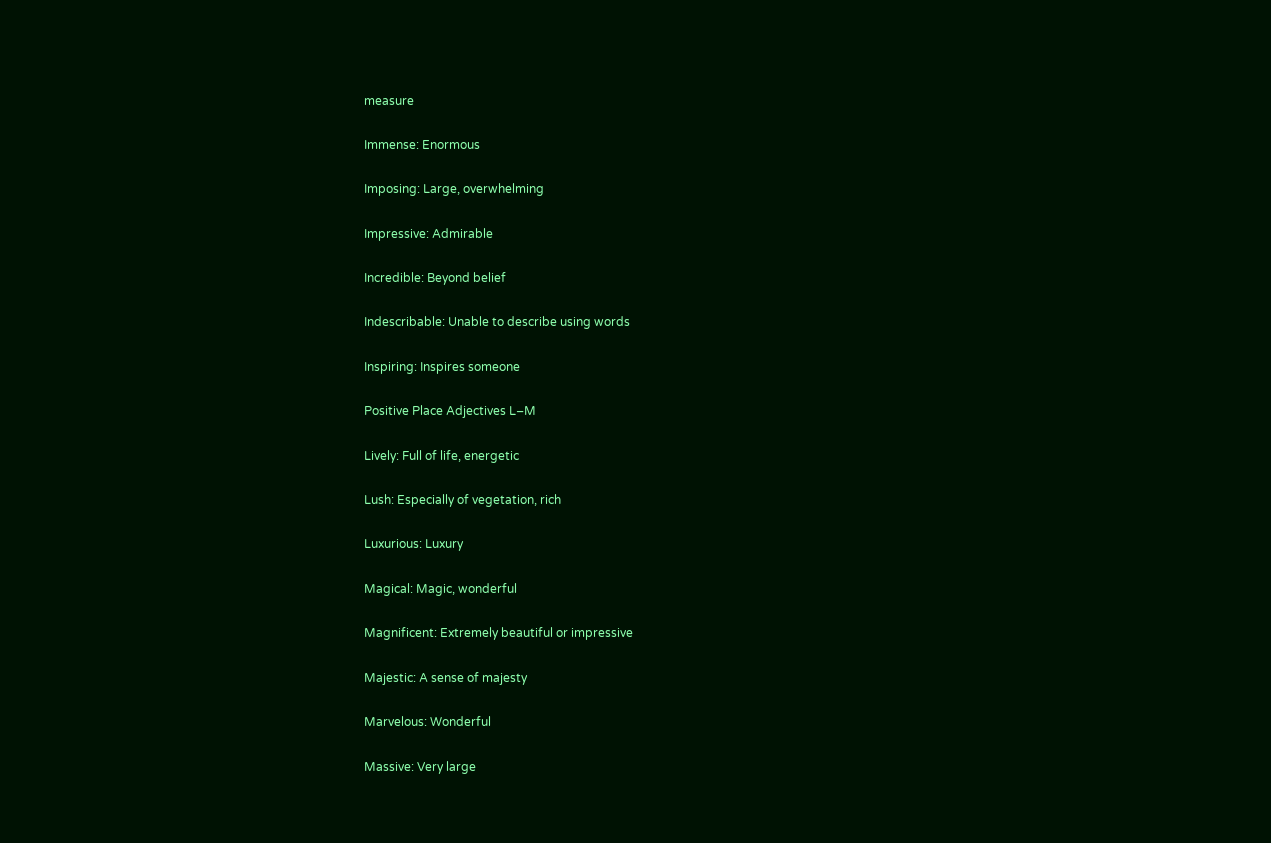measure

Immense: Enormous

Imposing: Large, overwhelming

Impressive: Admirable

Incredible: Beyond belief

Indescribable: Unable to describe using words

Inspiring: Inspires someone

Positive Place Adjectives L–M

Lively: Full of life, energetic

Lush: Especially of vegetation, rich

Luxurious: Luxury

Magical: Magic, wonderful

Magnificent: Extremely beautiful or impressive

Majestic: A sense of majesty

Marvelous: Wonderful

Massive: Very large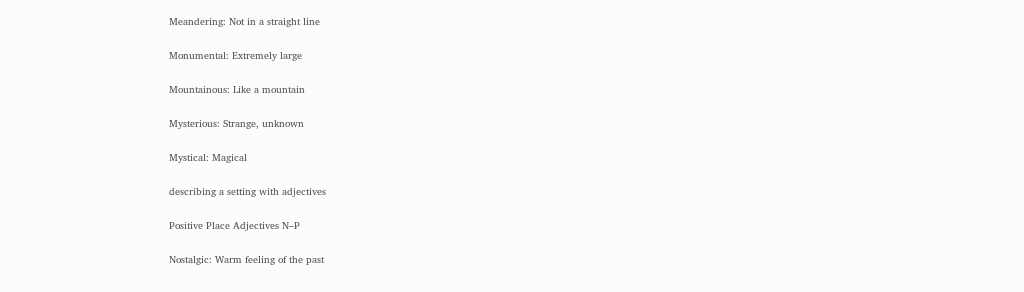Meandering: Not in a straight line

Monumental: Extremely large

Mountainous: Like a mountain

Mysterious: Strange, unknown

Mystical: Magical

describing a setting with adjectives

Positive Place Adjectives N–P

Nostalgic: Warm feeling of the past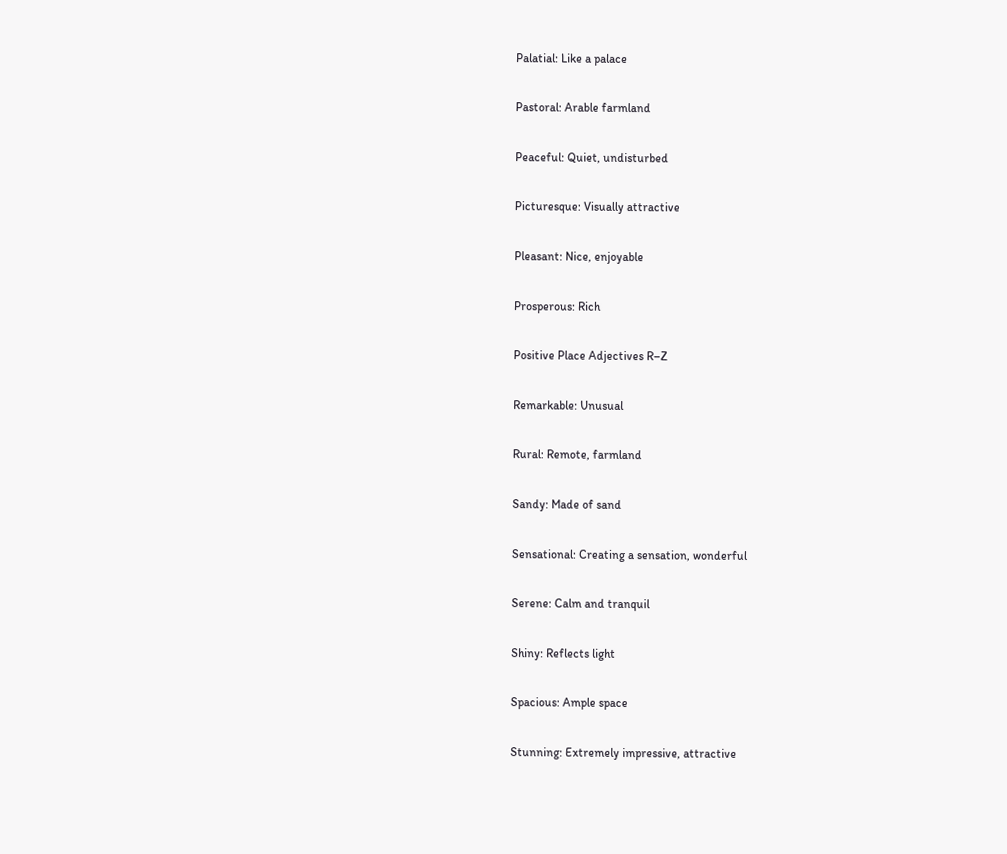Palatial: Like a palace

Pastoral: Arable farmland

Peaceful: Quiet, undisturbed

Picturesque: Visually attractive

Pleasant: Nice, enjoyable

Prosperous: Rich

Positive Place Adjectives R–Z

Remarkable: Unusual

Rural: Remote, farmland

Sandy: Made of sand

Sensational: Creating a sensation, wonderful

Serene: Calm and tranquil

Shiny: Reflects light

Spacious: Ample space

Stunning: Extremely impressive, attractive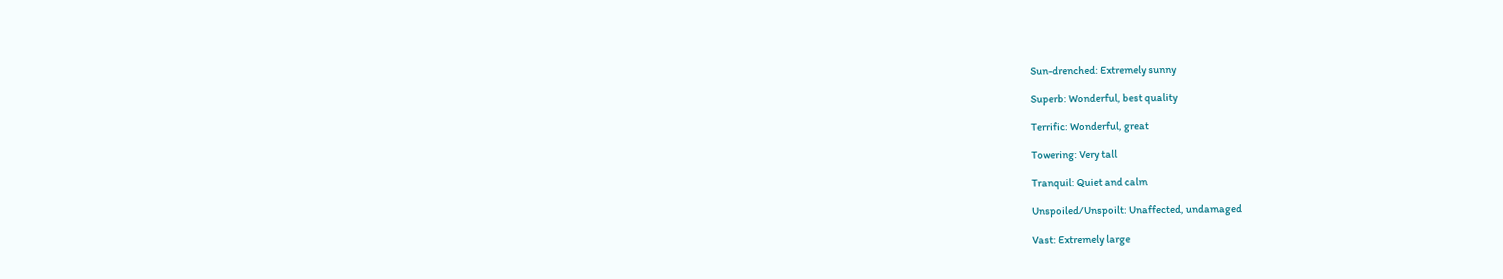Sun-drenched: Extremely sunny

Superb: Wonderful, best quality

Terrific: Wonderful, great

Towering: Very tall

Tranquil: Quiet and calm

Unspoiled/Unspoilt: Unaffected, undamaged

Vast: Extremely large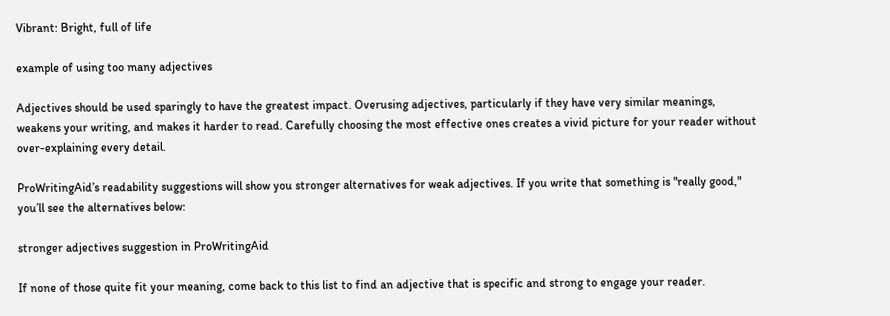Vibrant: Bright, full of life

example of using too many adjectives

Adjectives should be used sparingly to have the greatest impact. Overusing adjectives, particularly if they have very similar meanings, weakens your writing, and makes it harder to read. Carefully choosing the most effective ones creates a vivid picture for your reader without over-explaining every detail.

ProWritingAid’s readability suggestions will show you stronger alternatives for weak adjectives. If you write that something is "really good," you’ll see the alternatives below:

stronger adjectives suggestion in ProWritingAid

If none of those quite fit your meaning, come back to this list to find an adjective that is specific and strong to engage your reader.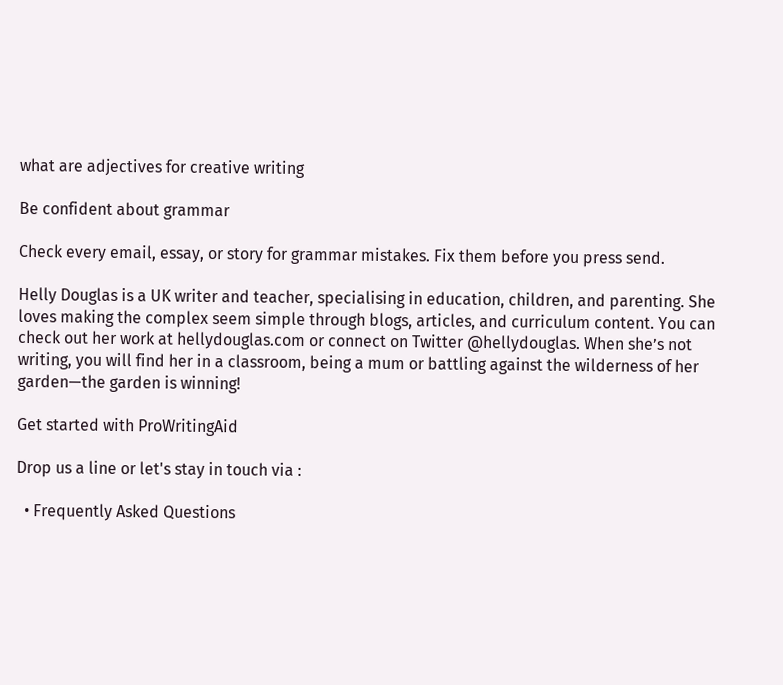what are adjectives for creative writing

Be confident about grammar

Check every email, essay, or story for grammar mistakes. Fix them before you press send.

Helly Douglas is a UK writer and teacher, specialising in education, children, and parenting. She loves making the complex seem simple through blogs, articles, and curriculum content. You can check out her work at hellydouglas.com or connect on Twitter @hellydouglas. When she’s not writing, you will find her in a classroom, being a mum or battling against the wilderness of her garden—the garden is winning!

Get started with ProWritingAid

Drop us a line or let's stay in touch via :

  • Frequently Asked Questions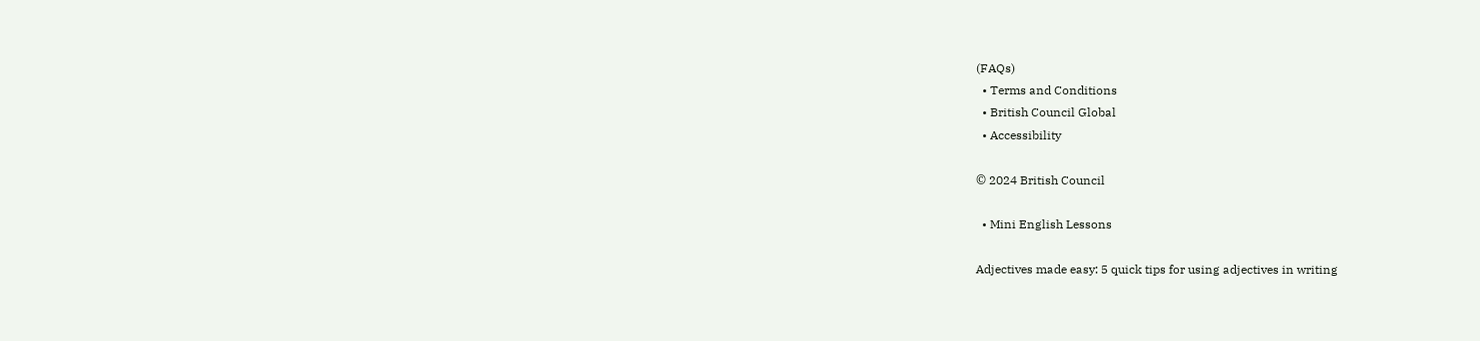(FAQs)
  • Terms and Conditions
  • British Council Global
  • Accessibility

© 2024 British Council

  • Mini English Lessons

Adjectives made easy: 5 quick tips for using adjectives in writing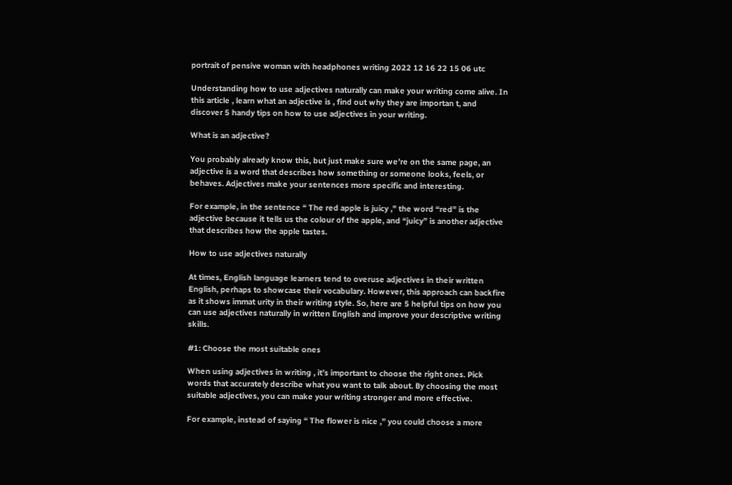portrait of pensive woman with headphones writing 2022 12 16 22 15 06 utc

Understanding how to use adjectives naturally can make your writing come alive. In this article , learn what an adjective is , find out why they are importan t, and discover 5 handy tips on how to use adjectives in your writing.

What is an adjective?

You probably already know this, but just make sure we’re on the same page, an adjective is a word that describes how something or someone looks, feels, or behaves. Adjectives make your sentences more specific and interesting.

For example, in the sentence “ The red apple is juicy ,” the word “red” is the adjective because it tells us the colour of the apple, and “juicy” is another adjective that describes how the apple tastes.

How to use adjectives naturally

At times, English language learners tend to overuse adjectives in their written English, perhaps to showcase their vocabulary. However, this approach can backfire as it shows immat urity in their writing style. So, here are 5 helpful tips on how you can use adjectives naturally in written English and improve your descriptive writing skills.

#1: Choose the most suitable ones

When using adjectives in writing , it’s important to choose the right ones. Pick words that accurately describe what you want to talk about. By choosing the most suitable adjectives, you can make your writing stronger and more effective.

For example, instead of saying “ The flower is nice ,” you could choose a more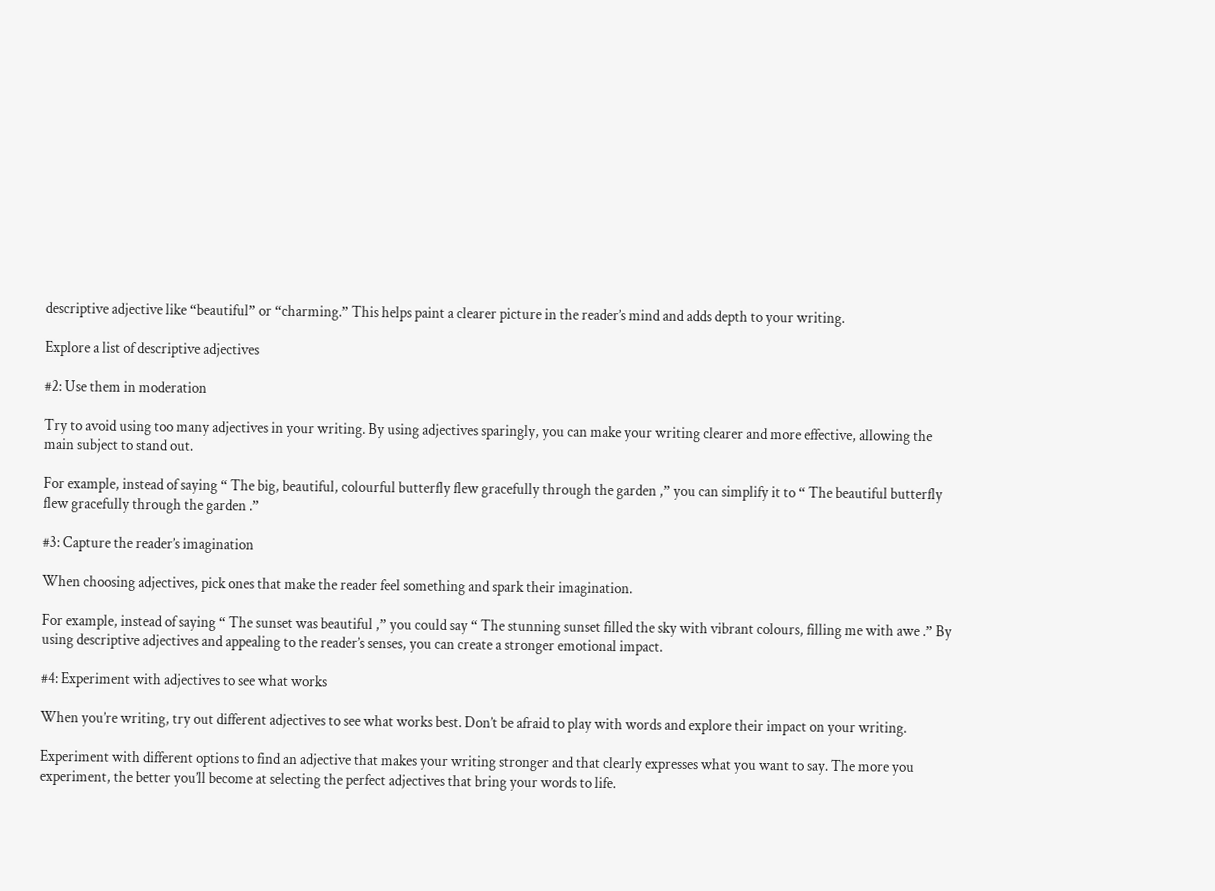descriptive adjective like “beautiful” or “charming.” This helps paint a clearer picture in the reader’s mind and adds depth to your writing.

Explore a list of descriptive adjectives

#2: Use them in moderation

Try to avoid using too many adjectives in your writing. By using adjectives sparingly, you can make your writing clearer and more effective, allowing the main subject to stand out.

For example, instead of saying “ The big, beautiful, colourful butterfly flew gracefully through the garden ,” you can simplify it to “ The beautiful butterfly flew gracefully through the garden .”

#3: Capture the reader’s imagination

When choosing adjectives, pick ones that make the reader feel something and spark their imagination.

For example, instead of saying “ The sunset was beautiful ,” you could say “ The stunning sunset filled the sky with vibrant colours, filling me with awe .” By using descriptive adjectives and appealing to the reader’s senses, you can create a stronger emotional impact.

#4: Experiment with adjectives to see what works

When you’re writing, try out different adjectives to see what works best. Don’t be afraid to play with words and explore their impact on your writing.

Experiment with different options to find an adjective that makes your writing stronger and that clearly expresses what you want to say. The more you experiment, the better you’ll become at selecting the perfect adjectives that bring your words to life.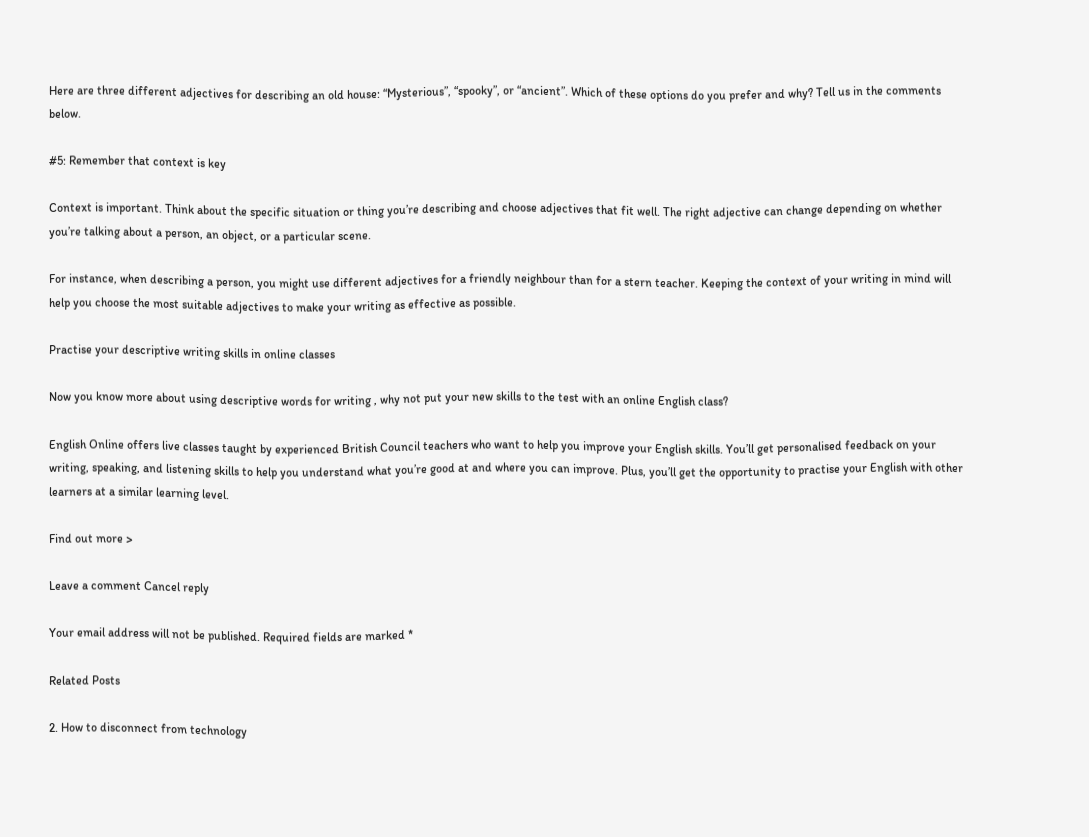Here are three different adjectives for describing an old house: “Mysterious”, “spooky”, or “ancient”. Which of these options do you prefer and why? Tell us in the comments below.

#5: Remember that context is key

Context is important. Think about the specific situation or thing you’re describing and choose adjectives that fit well. The right adjective can change depending on whether you’re talking about a person, an object, or a particular scene.

For instance, when describing a person, you might use different adjectives for a friendly neighbour than for a stern teacher. Keeping the context of your writing in mind will help you choose the most suitable adjectives to make your writing as effective as possible.

Practise your descriptive writing skills in online classes

Now you know more about using descriptive words for writing , why not put your new skills to the test with an online English class?

English Online offers live classes taught by experienced British Council teachers who want to help you improve your English skills. You’ll get personalised feedback on your writing, speaking, and listening skills to help you understand what you’re good at and where you can improve. Plus, you’ll get the opportunity to practise your English with other learners at a similar learning level.

Find out more >

Leave a comment Cancel reply

Your email address will not be published. Required fields are marked *

Related Posts

2. How to disconnect from technology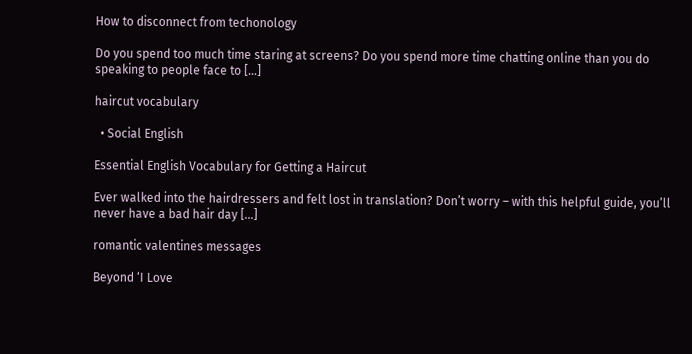How to disconnect from techonology

Do you spend too much time staring at screens? Do you spend more time chatting online than you do speaking to people face to […]

haircut vocabulary

  • Social English

Essential English Vocabulary for Getting a Haircut

Ever walked into the hairdressers and felt lost in translation? Don’t worry – with this helpful guide, you’ll never have a bad hair day […]

romantic valentines messages

Beyond ‘I Love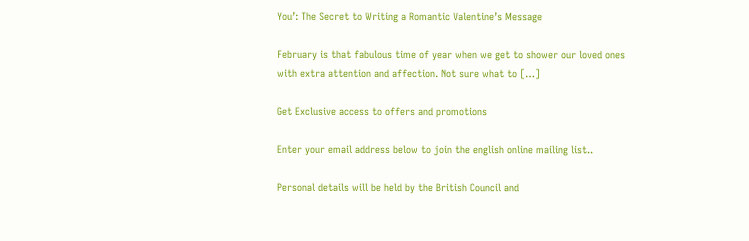You’: The Secret to Writing a Romantic Valentine’s Message

February is that fabulous time of year when we get to shower our loved ones with extra attention and affection. Not sure what to […]

Get Exclusive access to offers and promotions

Enter your email address below to join the english online mailing list..

Personal details will be held by the British Council and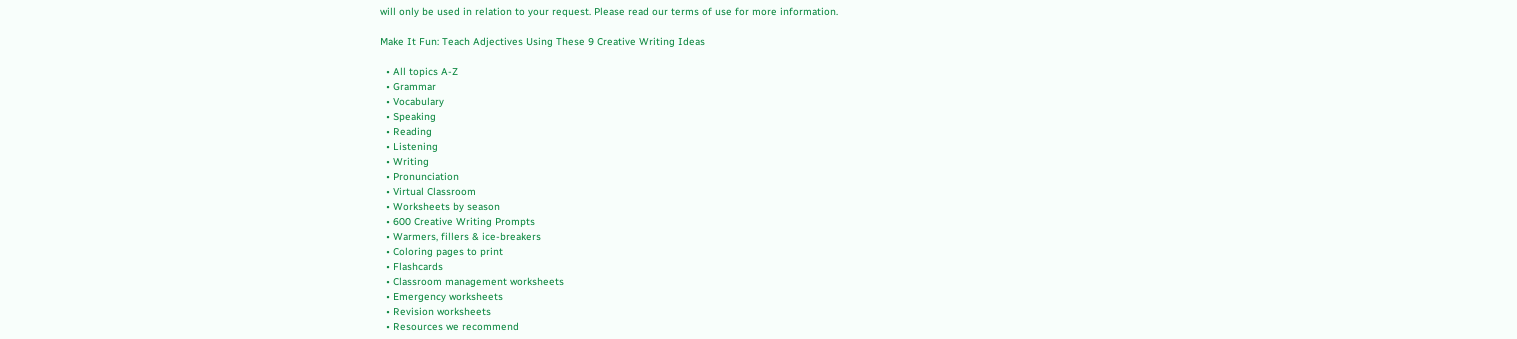will only be used in relation to your request. Please read our terms of use for more information.

Make It Fun: Teach Adjectives Using These 9 Creative Writing Ideas

  • All topics A-Z
  • Grammar
  • Vocabulary
  • Speaking
  • Reading
  • Listening
  • Writing
  • Pronunciation
  • Virtual Classroom
  • Worksheets by season
  • 600 Creative Writing Prompts
  • Warmers, fillers & ice-breakers
  • Coloring pages to print
  • Flashcards
  • Classroom management worksheets
  • Emergency worksheets
  • Revision worksheets
  • Resources we recommend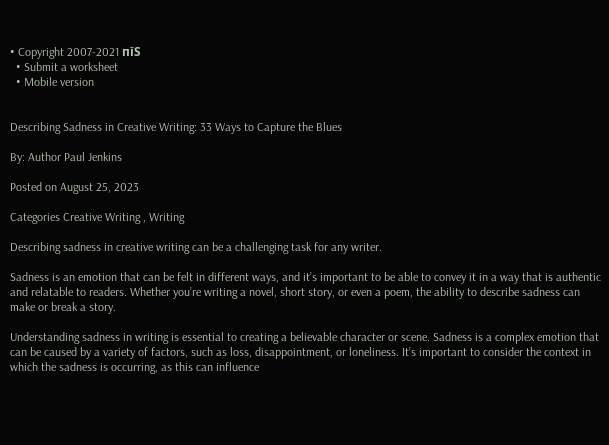• Copyright 2007-2021 пїЅ
  • Submit a worksheet
  • Mobile version


Describing Sadness in Creative Writing: 33 Ways to Capture the Blues

By: Author Paul Jenkins

Posted on August 25, 2023

Categories Creative Writing , Writing

Describing sadness in creative writing can be a challenging task for any writer.

Sadness is an emotion that can be felt in different ways, and it’s important to be able to convey it in a way that is authentic and relatable to readers. Whether you’re writing a novel, short story, or even a poem, the ability to describe sadness can make or break a story.

Understanding sadness in writing is essential to creating a believable character or scene. Sadness is a complex emotion that can be caused by a variety of factors, such as loss, disappointment, or loneliness. It’s important to consider the context in which the sadness is occurring, as this can influence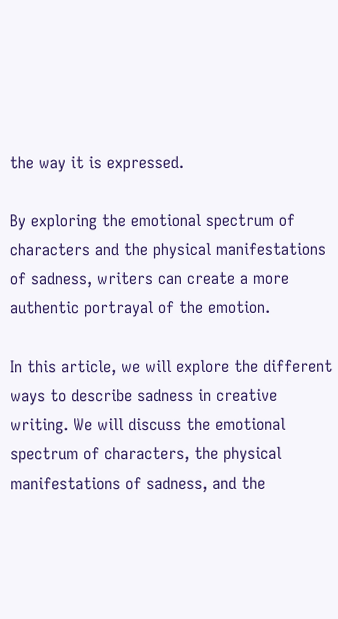the way it is expressed.

By exploring the emotional spectrum of characters and the physical manifestations of sadness, writers can create a more authentic portrayal of the emotion.

In this article, we will explore the different ways to describe sadness in creative writing. We will discuss the emotional spectrum of characters, the physical manifestations of sadness, and the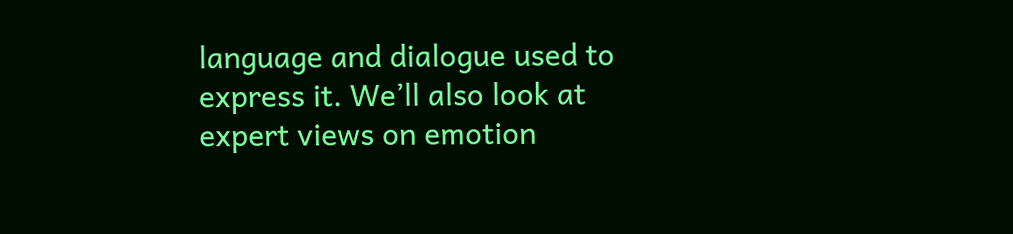language and dialogue used to express it. We’ll also look at expert views on emotion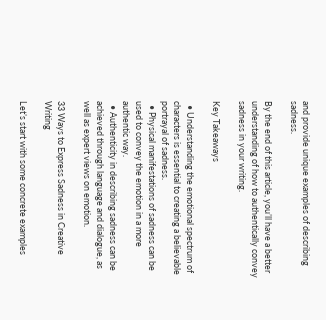and provide unique examples of describing sadness.

By the end of this article, you’ll have a better understanding of how to authentically convey sadness in your writing.

Key Takeaways

  • Understanding the emotional spectrum of characters is essential to creating a believable portrayal of sadness.
  • Physical manifestations of sadness can be used to convey the emotion in a more authentic way.
  • Authenticity in describing sadness can be achieved through language and dialogue, as well as expert views on emotion.

33 Ways to Express Sadness in Creative Writing

Let’s start with some concrete examples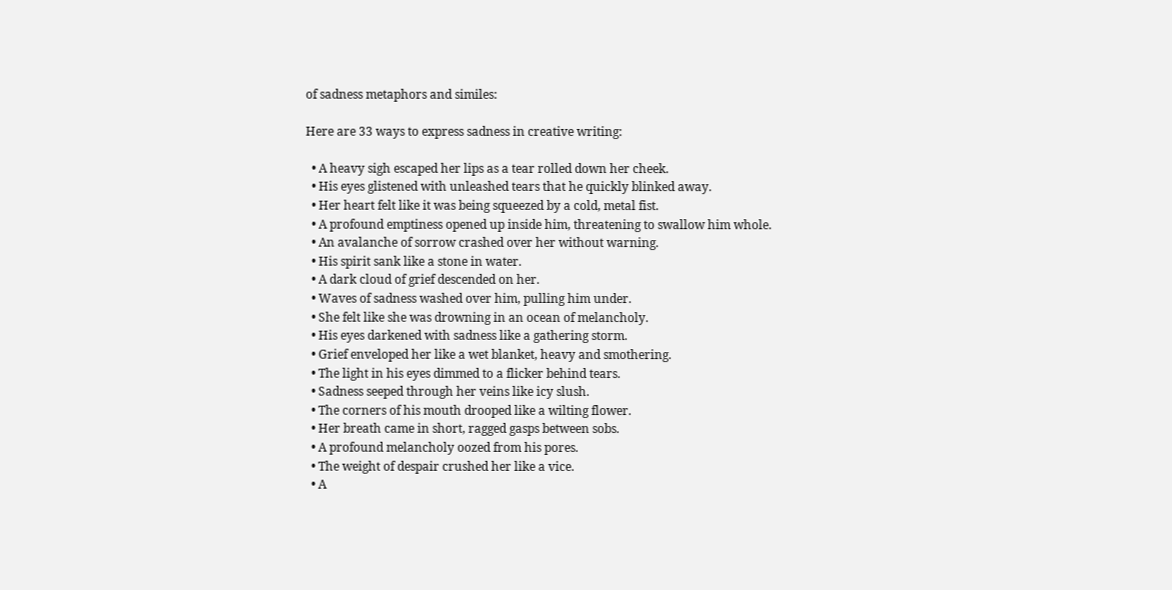of sadness metaphors and similes:

Here are 33 ways to express sadness in creative writing:

  • A heavy sigh escaped her lips as a tear rolled down her cheek.
  • His eyes glistened with unleashed tears that he quickly blinked away.
  • Her heart felt like it was being squeezed by a cold, metal fist.
  • A profound emptiness opened up inside him, threatening to swallow him whole.
  • An avalanche of sorrow crashed over her without warning.
  • His spirit sank like a stone in water.
  • A dark cloud of grief descended on her.
  • Waves of sadness washed over him, pulling him under.
  • She felt like she was drowning in an ocean of melancholy.
  • His eyes darkened with sadness like a gathering storm.
  • Grief enveloped her like a wet blanket, heavy and smothering.
  • The light in his eyes dimmed to a flicker behind tears.
  • Sadness seeped through her veins like icy slush.
  • The corners of his mouth drooped like a wilting flower.
  • Her breath came in short, ragged gasps between sobs.
  • A profound melancholy oozed from his pores.
  • The weight of despair crushed her like a vice.
  • A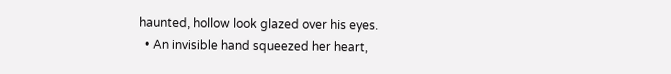haunted, hollow look glazed over his eyes.
  • An invisible hand squeezed her heart,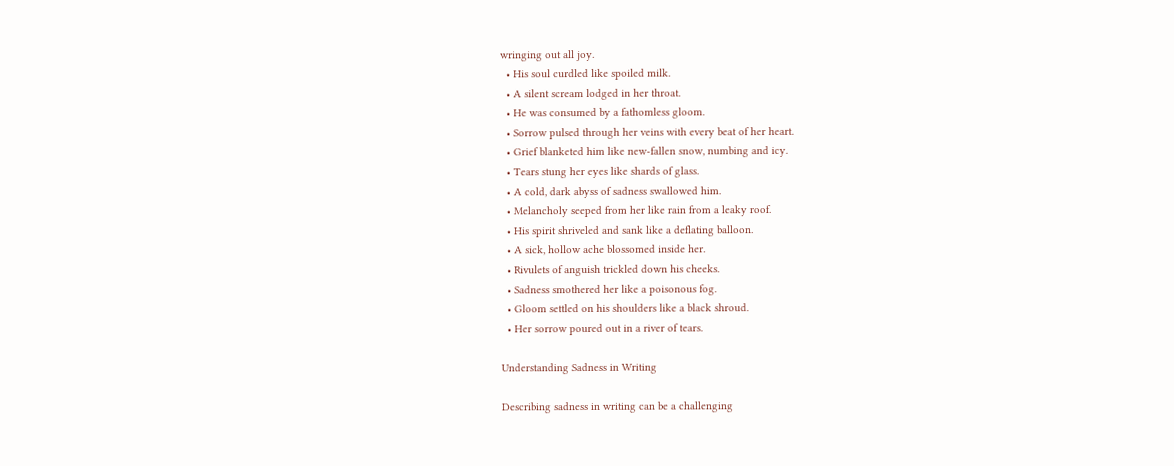wringing out all joy.
  • His soul curdled like spoiled milk.
  • A silent scream lodged in her throat.
  • He was consumed by a fathomless gloom.
  • Sorrow pulsed through her veins with every beat of her heart.
  • Grief blanketed him like new-fallen snow, numbing and icy.
  • Tears stung her eyes like shards of glass.
  • A cold, dark abyss of sadness swallowed him.
  • Melancholy seeped from her like rain from a leaky roof.
  • His spirit shriveled and sank like a deflating balloon.
  • A sick, hollow ache blossomed inside her.
  • Rivulets of anguish trickled down his cheeks.
  • Sadness smothered her like a poisonous fog.
  • Gloom settled on his shoulders like a black shroud.
  • Her sorrow poured out in a river of tears.

Understanding Sadness in Writing

Describing sadness in writing can be a challenging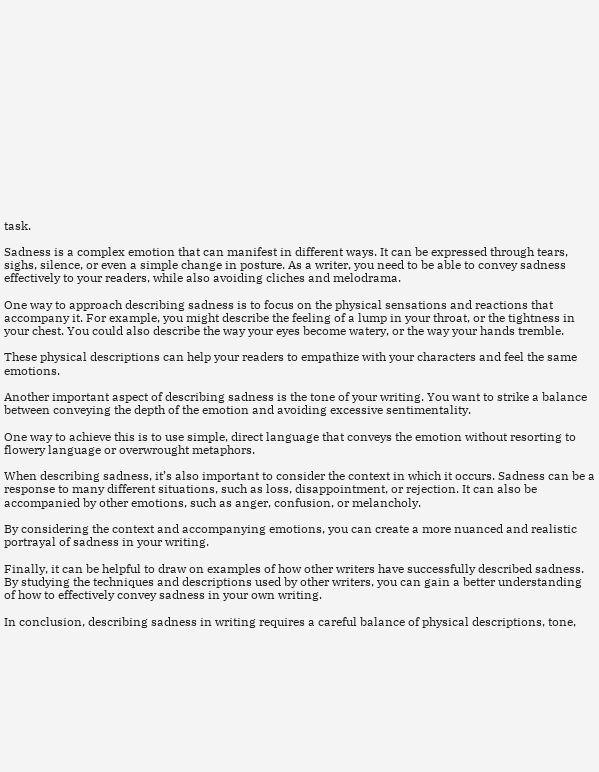task.

Sadness is a complex emotion that can manifest in different ways. It can be expressed through tears, sighs, silence, or even a simple change in posture. As a writer, you need to be able to convey sadness effectively to your readers, while also avoiding cliches and melodrama.

One way to approach describing sadness is to focus on the physical sensations and reactions that accompany it. For example, you might describe the feeling of a lump in your throat, or the tightness in your chest. You could also describe the way your eyes become watery, or the way your hands tremble.

These physical descriptions can help your readers to empathize with your characters and feel the same emotions.

Another important aspect of describing sadness is the tone of your writing. You want to strike a balance between conveying the depth of the emotion and avoiding excessive sentimentality.

One way to achieve this is to use simple, direct language that conveys the emotion without resorting to flowery language or overwrought metaphors.

When describing sadness, it’s also important to consider the context in which it occurs. Sadness can be a response to many different situations, such as loss, disappointment, or rejection. It can also be accompanied by other emotions, such as anger, confusion, or melancholy.

By considering the context and accompanying emotions, you can create a more nuanced and realistic portrayal of sadness in your writing.

Finally, it can be helpful to draw on examples of how other writers have successfully described sadness. By studying the techniques and descriptions used by other writers, you can gain a better understanding of how to effectively convey sadness in your own writing.

In conclusion, describing sadness in writing requires a careful balance of physical descriptions, tone,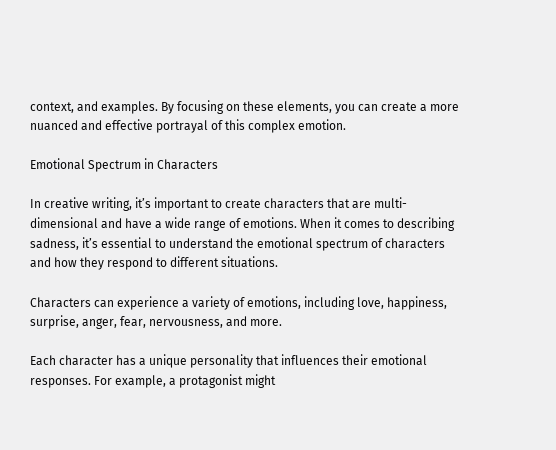context, and examples. By focusing on these elements, you can create a more nuanced and effective portrayal of this complex emotion.

Emotional Spectrum in Characters

In creative writing, it’s important to create characters that are multi-dimensional and have a wide range of emotions. When it comes to describing sadness, it’s essential to understand the emotional spectrum of characters and how they respond to different situations.

Characters can experience a variety of emotions, including love, happiness, surprise, anger, fear, nervousness, and more.

Each character has a unique personality that influences their emotional responses. For example, a protagonist might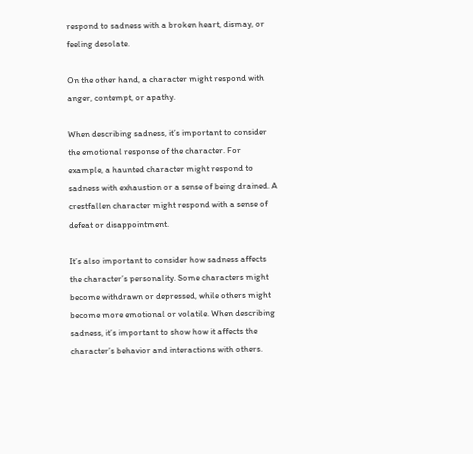respond to sadness with a broken heart, dismay, or feeling desolate.

On the other hand, a character might respond with anger, contempt, or apathy.

When describing sadness, it’s important to consider the emotional response of the character. For example, a haunted character might respond to sadness with exhaustion or a sense of being drained. A crestfallen character might respond with a sense of defeat or disappointment.

It’s also important to consider how sadness affects the character’s personality. Some characters might become withdrawn or depressed, while others might become more emotional or volatile. When describing sadness, it’s important to show how it affects the character’s behavior and interactions with others.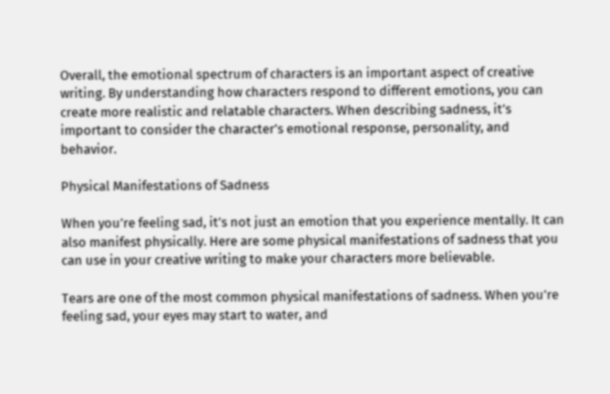Overall, the emotional spectrum of characters is an important aspect of creative writing. By understanding how characters respond to different emotions, you can create more realistic and relatable characters. When describing sadness, it’s important to consider the character’s emotional response, personality, and behavior.

Physical Manifestations of Sadness

When you’re feeling sad, it’s not just an emotion that you experience mentally. It can also manifest physically. Here are some physical manifestations of sadness that you can use in your creative writing to make your characters more believable.

Tears are one of the most common physical manifestations of sadness. When you’re feeling sad, your eyes may start to water, and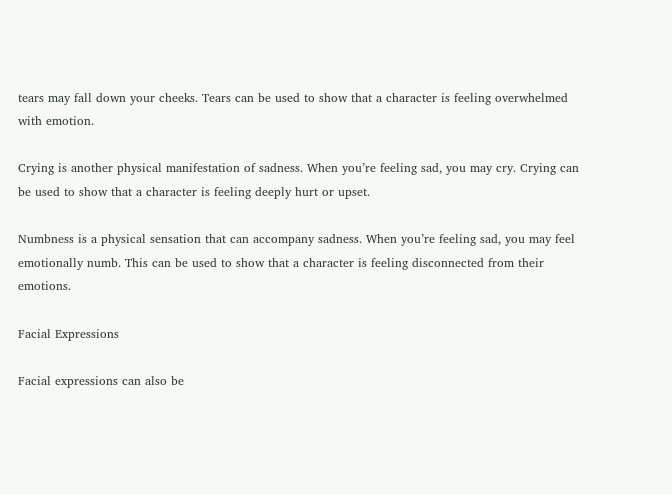tears may fall down your cheeks. Tears can be used to show that a character is feeling overwhelmed with emotion.

Crying is another physical manifestation of sadness. When you’re feeling sad, you may cry. Crying can be used to show that a character is feeling deeply hurt or upset.

Numbness is a physical sensation that can accompany sadness. When you’re feeling sad, you may feel emotionally numb. This can be used to show that a character is feeling disconnected from their emotions.

Facial Expressions

Facial expressions can also be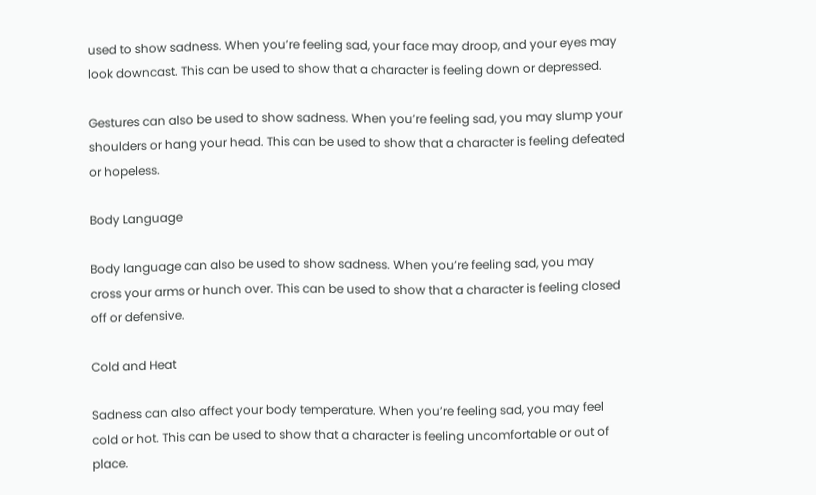used to show sadness. When you’re feeling sad, your face may droop, and your eyes may look downcast. This can be used to show that a character is feeling down or depressed.

Gestures can also be used to show sadness. When you’re feeling sad, you may slump your shoulders or hang your head. This can be used to show that a character is feeling defeated or hopeless.

Body Language

Body language can also be used to show sadness. When you’re feeling sad, you may cross your arms or hunch over. This can be used to show that a character is feeling closed off or defensive.

Cold and Heat

Sadness can also affect your body temperature. When you’re feeling sad, you may feel cold or hot. This can be used to show that a character is feeling uncomfortable or out of place.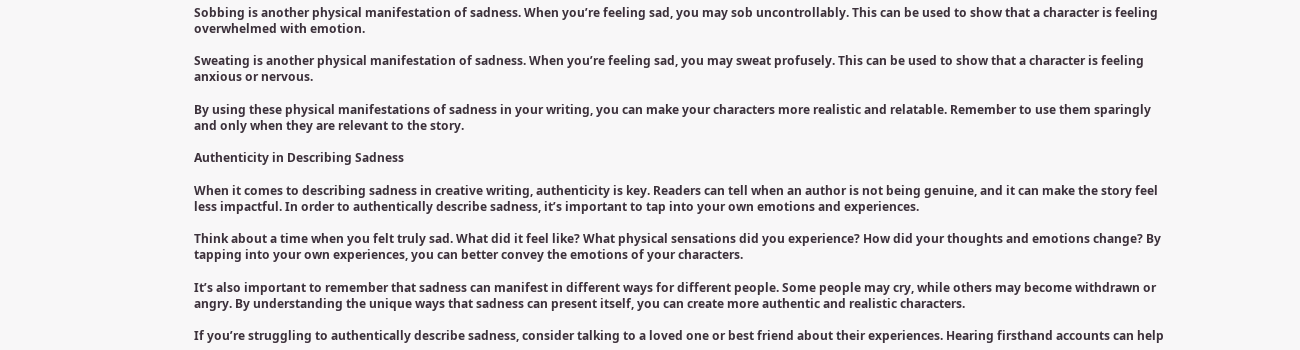Sobbing is another physical manifestation of sadness. When you’re feeling sad, you may sob uncontrollably. This can be used to show that a character is feeling overwhelmed with emotion.

Sweating is another physical manifestation of sadness. When you’re feeling sad, you may sweat profusely. This can be used to show that a character is feeling anxious or nervous.

By using these physical manifestations of sadness in your writing, you can make your characters more realistic and relatable. Remember to use them sparingly and only when they are relevant to the story.

Authenticity in Describing Sadness

When it comes to describing sadness in creative writing, authenticity is key. Readers can tell when an author is not being genuine, and it can make the story feel less impactful. In order to authentically describe sadness, it’s important to tap into your own emotions and experiences.

Think about a time when you felt truly sad. What did it feel like? What physical sensations did you experience? How did your thoughts and emotions change? By tapping into your own experiences, you can better convey the emotions of your characters.

It’s also important to remember that sadness can manifest in different ways for different people. Some people may cry, while others may become withdrawn or angry. By understanding the unique ways that sadness can present itself, you can create more authentic and realistic characters.

If you’re struggling to authentically describe sadness, consider talking to a loved one or best friend about their experiences. Hearing firsthand accounts can help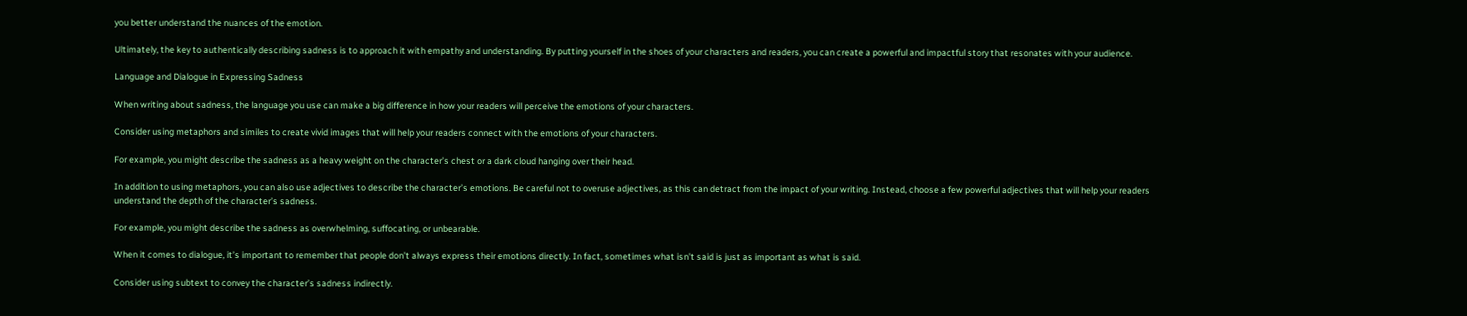you better understand the nuances of the emotion.

Ultimately, the key to authentically describing sadness is to approach it with empathy and understanding. By putting yourself in the shoes of your characters and readers, you can create a powerful and impactful story that resonates with your audience.

Language and Dialogue in Expressing Sadness

When writing about sadness, the language you use can make a big difference in how your readers will perceive the emotions of your characters.

Consider using metaphors and similes to create vivid images that will help your readers connect with the emotions of your characters.

For example, you might describe the sadness as a heavy weight on the character’s chest or a dark cloud hanging over their head.

In addition to using metaphors, you can also use adjectives to describe the character’s emotions. Be careful not to overuse adjectives, as this can detract from the impact of your writing. Instead, choose a few powerful adjectives that will help your readers understand the depth of the character’s sadness.

For example, you might describe the sadness as overwhelming, suffocating, or unbearable.

When it comes to dialogue, it’s important to remember that people don’t always express their emotions directly. In fact, sometimes what isn’t said is just as important as what is said.

Consider using subtext to convey the character’s sadness indirectly.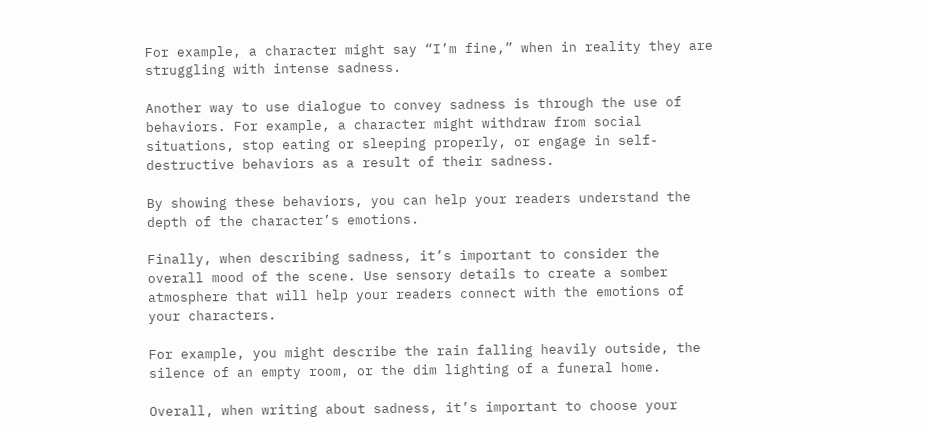For example, a character might say “I’m fine,” when in reality they are struggling with intense sadness.

Another way to use dialogue to convey sadness is through the use of behaviors. For example, a character might withdraw from social situations, stop eating or sleeping properly, or engage in self-destructive behaviors as a result of their sadness.

By showing these behaviors, you can help your readers understand the depth of the character’s emotions.

Finally, when describing sadness, it’s important to consider the overall mood of the scene. Use sensory details to create a somber atmosphere that will help your readers connect with the emotions of your characters.

For example, you might describe the rain falling heavily outside, the silence of an empty room, or the dim lighting of a funeral home.

Overall, when writing about sadness, it’s important to choose your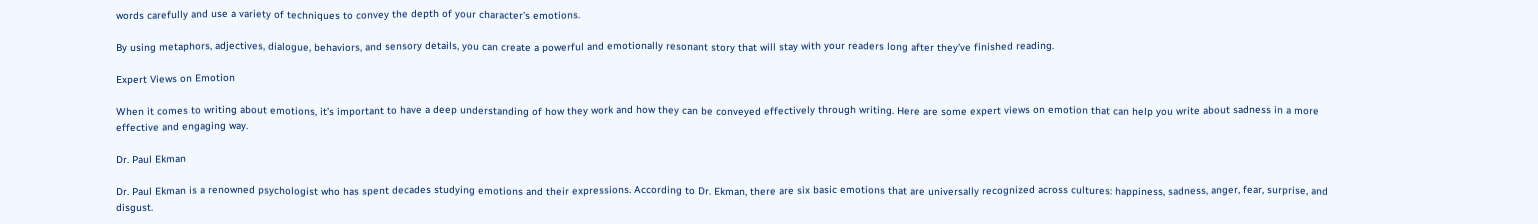words carefully and use a variety of techniques to convey the depth of your character’s emotions.

By using metaphors, adjectives, dialogue, behaviors, and sensory details, you can create a powerful and emotionally resonant story that will stay with your readers long after they’ve finished reading.

Expert Views on Emotion

When it comes to writing about emotions, it’s important to have a deep understanding of how they work and how they can be conveyed effectively through writing. Here are some expert views on emotion that can help you write about sadness in a more effective and engaging way.

Dr. Paul Ekman

Dr. Paul Ekman is a renowned psychologist who has spent decades studying emotions and their expressions. According to Dr. Ekman, there are six basic emotions that are universally recognized across cultures: happiness, sadness, anger, fear, surprise, and disgust.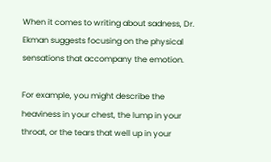When it comes to writing about sadness, Dr. Ekman suggests focusing on the physical sensations that accompany the emotion.

For example, you might describe the heaviness in your chest, the lump in your throat, or the tears that well up in your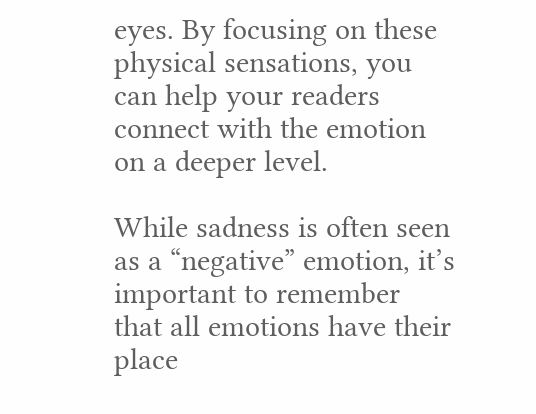eyes. By focusing on these physical sensations, you can help your readers connect with the emotion on a deeper level.

While sadness is often seen as a “negative” emotion, it’s important to remember that all emotions have their place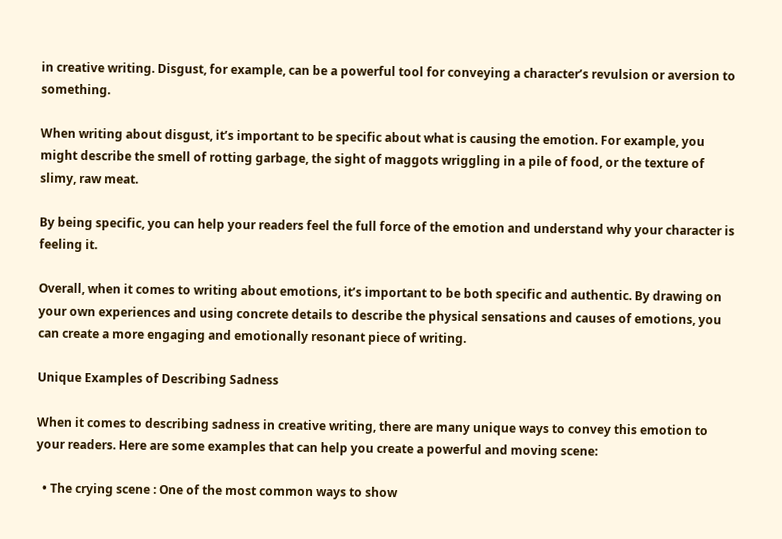in creative writing. Disgust, for example, can be a powerful tool for conveying a character’s revulsion or aversion to something.

When writing about disgust, it’s important to be specific about what is causing the emotion. For example, you might describe the smell of rotting garbage, the sight of maggots wriggling in a pile of food, or the texture of slimy, raw meat.

By being specific, you can help your readers feel the full force of the emotion and understand why your character is feeling it.

Overall, when it comes to writing about emotions, it’s important to be both specific and authentic. By drawing on your own experiences and using concrete details to describe the physical sensations and causes of emotions, you can create a more engaging and emotionally resonant piece of writing.

Unique Examples of Describing Sadness

When it comes to describing sadness in creative writing, there are many unique ways to convey this emotion to your readers. Here are some examples that can help you create a powerful and moving scene:

  • The crying scene : One of the most common ways to show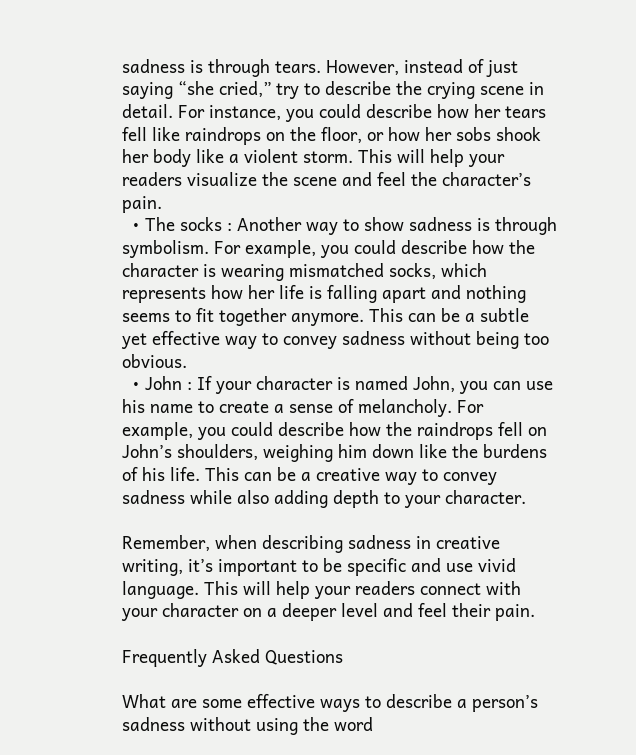sadness is through tears. However, instead of just saying “she cried,” try to describe the crying scene in detail. For instance, you could describe how her tears fell like raindrops on the floor, or how her sobs shook her body like a violent storm. This will help your readers visualize the scene and feel the character’s pain.
  • The socks : Another way to show sadness is through symbolism. For example, you could describe how the character is wearing mismatched socks, which represents how her life is falling apart and nothing seems to fit together anymore. This can be a subtle yet effective way to convey sadness without being too obvious.
  • John : If your character is named John, you can use his name to create a sense of melancholy. For example, you could describe how the raindrops fell on John’s shoulders, weighing him down like the burdens of his life. This can be a creative way to convey sadness while also adding depth to your character.

Remember, when describing sadness in creative writing, it’s important to be specific and use vivid language. This will help your readers connect with your character on a deeper level and feel their pain.

Frequently Asked Questions

What are some effective ways to describe a person’s sadness without using the word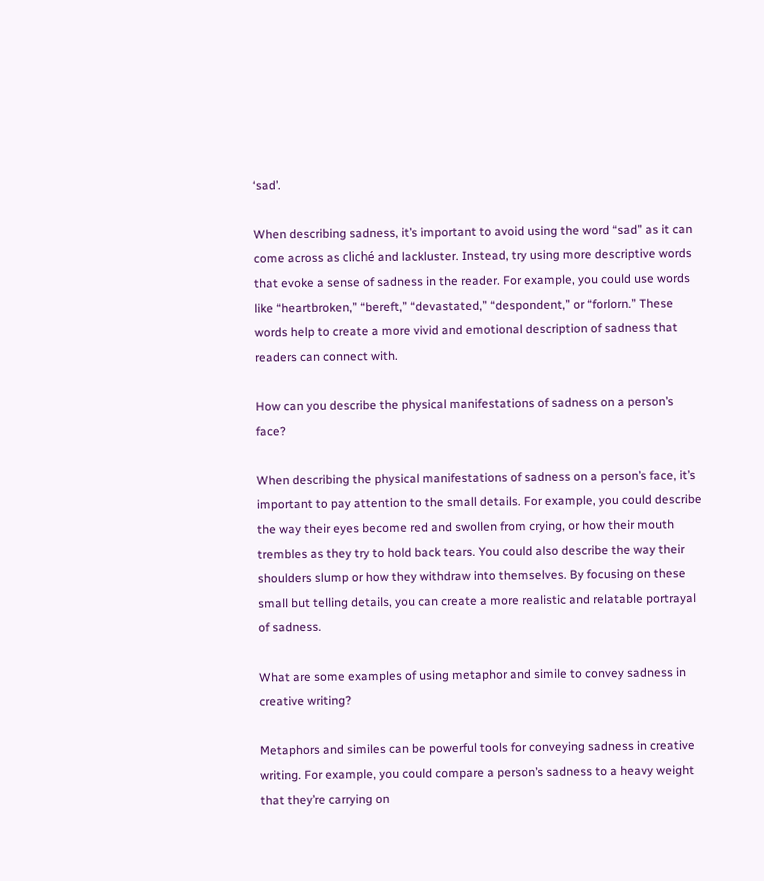‘sad’.

When describing sadness, it’s important to avoid using the word “sad” as it can come across as cliché and lackluster. Instead, try using more descriptive words that evoke a sense of sadness in the reader. For example, you could use words like “heartbroken,” “bereft,” “devastated,” “despondent,” or “forlorn.” These words help to create a more vivid and emotional description of sadness that readers can connect with.

How can you describe the physical manifestations of sadness on a person’s face?

When describing the physical manifestations of sadness on a person’s face, it’s important to pay attention to the small details. For example, you could describe the way their eyes become red and swollen from crying, or how their mouth trembles as they try to hold back tears. You could also describe the way their shoulders slump or how they withdraw into themselves. By focusing on these small but telling details, you can create a more realistic and relatable portrayal of sadness.

What are some examples of using metaphor and simile to convey sadness in creative writing?

Metaphors and similes can be powerful tools for conveying sadness in creative writing. For example, you could compare a person’s sadness to a heavy weight that they’re carrying on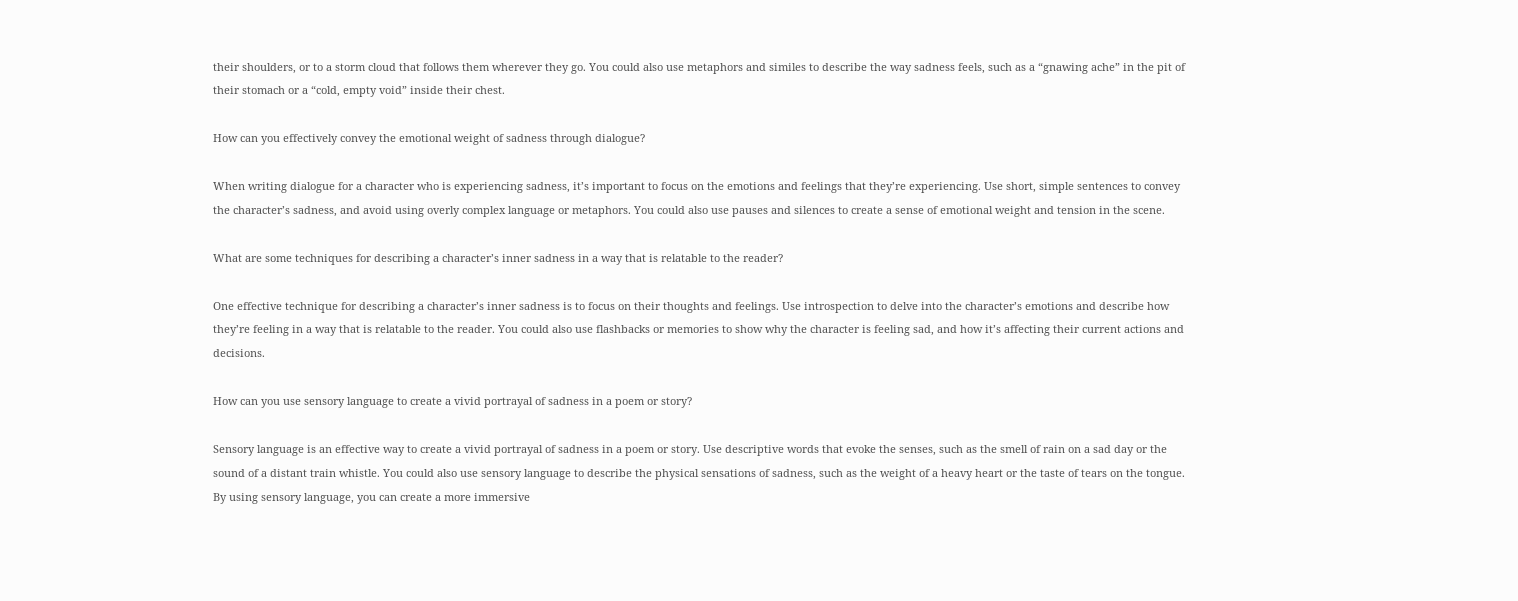their shoulders, or to a storm cloud that follows them wherever they go. You could also use metaphors and similes to describe the way sadness feels, such as a “gnawing ache” in the pit of their stomach or a “cold, empty void” inside their chest.

How can you effectively convey the emotional weight of sadness through dialogue?

When writing dialogue for a character who is experiencing sadness, it’s important to focus on the emotions and feelings that they’re experiencing. Use short, simple sentences to convey the character’s sadness, and avoid using overly complex language or metaphors. You could also use pauses and silences to create a sense of emotional weight and tension in the scene.

What are some techniques for describing a character’s inner sadness in a way that is relatable to the reader?

One effective technique for describing a character’s inner sadness is to focus on their thoughts and feelings. Use introspection to delve into the character’s emotions and describe how they’re feeling in a way that is relatable to the reader. You could also use flashbacks or memories to show why the character is feeling sad, and how it’s affecting their current actions and decisions.

How can you use sensory language to create a vivid portrayal of sadness in a poem or story?

Sensory language is an effective way to create a vivid portrayal of sadness in a poem or story. Use descriptive words that evoke the senses, such as the smell of rain on a sad day or the sound of a distant train whistle. You could also use sensory language to describe the physical sensations of sadness, such as the weight of a heavy heart or the taste of tears on the tongue. By using sensory language, you can create a more immersive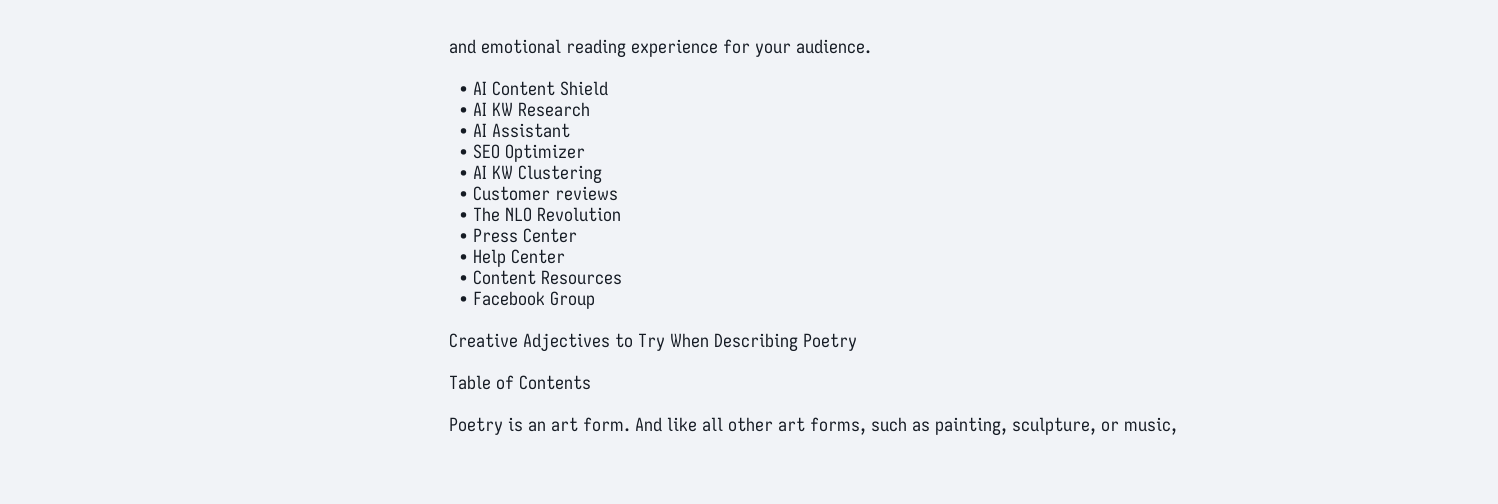and emotional reading experience for your audience.

  • AI Content Shield
  • AI KW Research
  • AI Assistant
  • SEO Optimizer
  • AI KW Clustering
  • Customer reviews
  • The NLO Revolution
  • Press Center
  • Help Center
  • Content Resources
  • Facebook Group

Creative Adjectives to Try When Describing Poetry

Table of Contents

Poetry is an art form. And like all other art forms, such as painting, sculpture, or music,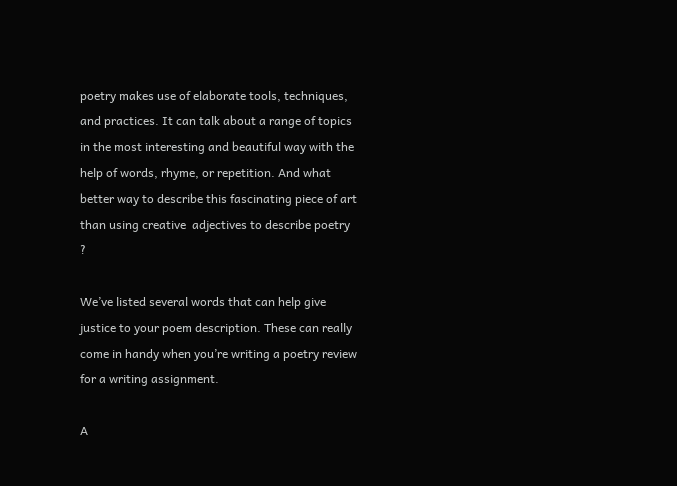poetry makes use of elaborate tools, techniques, and practices. It can talk about a range of topics in the most interesting and beautiful way with the help of words, rhyme, or repetition. And what better way to describe this fascinating piece of art than using creative  adjectives to describe poetry ?

We’ve listed several words that can help give justice to your poem description. These can really come in handy when you’re writing a poetry review for a writing assignment.

A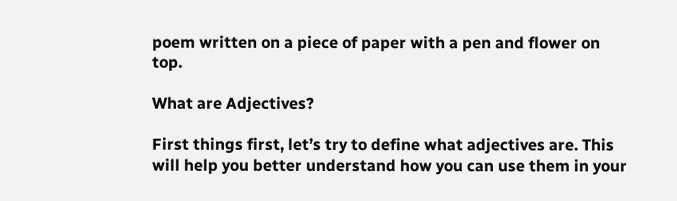poem written on a piece of paper with a pen and flower on top.

What are Adjectives?

First things first, let’s try to define what adjectives are. This will help you better understand how you can use them in your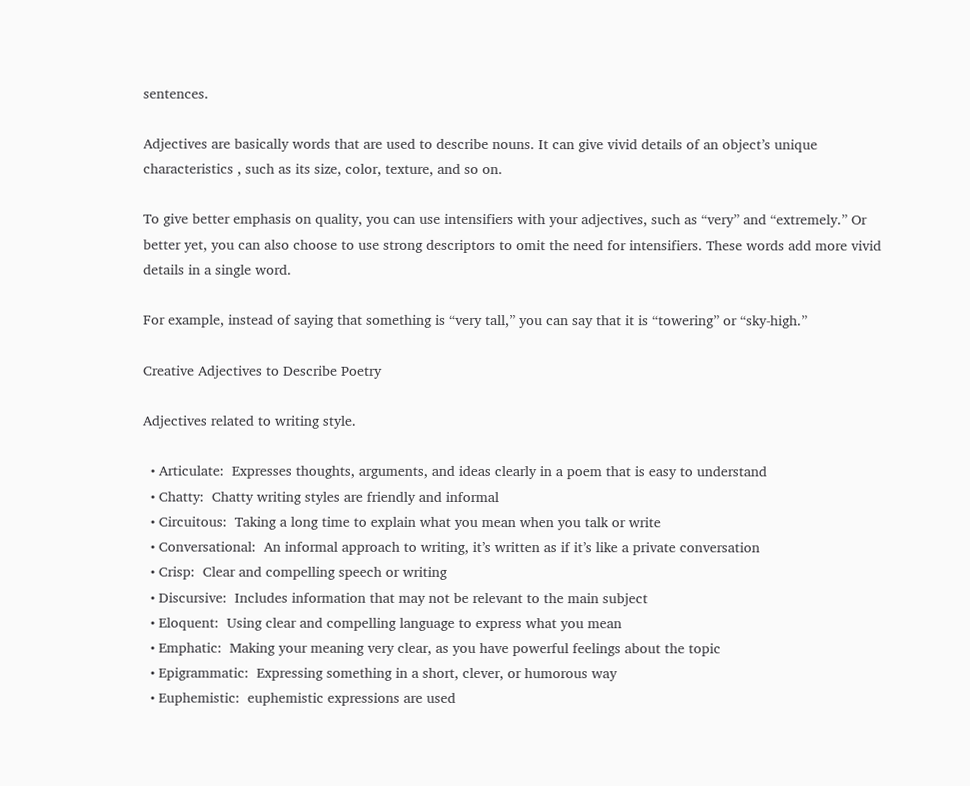sentences.

Adjectives are basically words that are used to describe nouns. It can give vivid details of an object’s unique characteristics , such as its size, color, texture, and so on.

To give better emphasis on quality, you can use intensifiers with your adjectives, such as “very” and “extremely.” Or better yet, you can also choose to use strong descriptors to omit the need for intensifiers. These words add more vivid details in a single word.

For example, instead of saying that something is “very tall,” you can say that it is “towering” or “sky-high.”

Creative Adjectives to Describe Poetry

Adjectives related to writing style.

  • Articulate:  Expresses thoughts, arguments, and ideas clearly in a poem that is easy to understand
  • Chatty:  Chatty writing styles are friendly and informal
  • Circuitous:  Taking a long time to explain what you mean when you talk or write
  • Conversational:  An informal approach to writing, it’s written as if it’s like a private conversation
  • Crisp:  Clear and compelling speech or writing
  • Discursive:  Includes information that may not be relevant to the main subject
  • Eloquent:  Using clear and compelling language to express what you mean
  • Emphatic:  Making your meaning very clear, as you have powerful feelings about the topic
  • Epigrammatic:  Expressing something in a short, clever, or humorous way
  • Euphemistic:  euphemistic expressions are used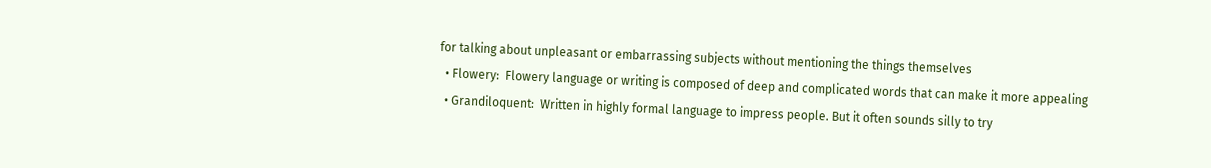for talking about unpleasant or embarrassing subjects without mentioning the things themselves
  • Flowery:  Flowery language or writing is composed of deep and complicated words that can make it more appealing
  • Grandiloquent:  Written in highly formal language to impress people. But it often sounds silly to try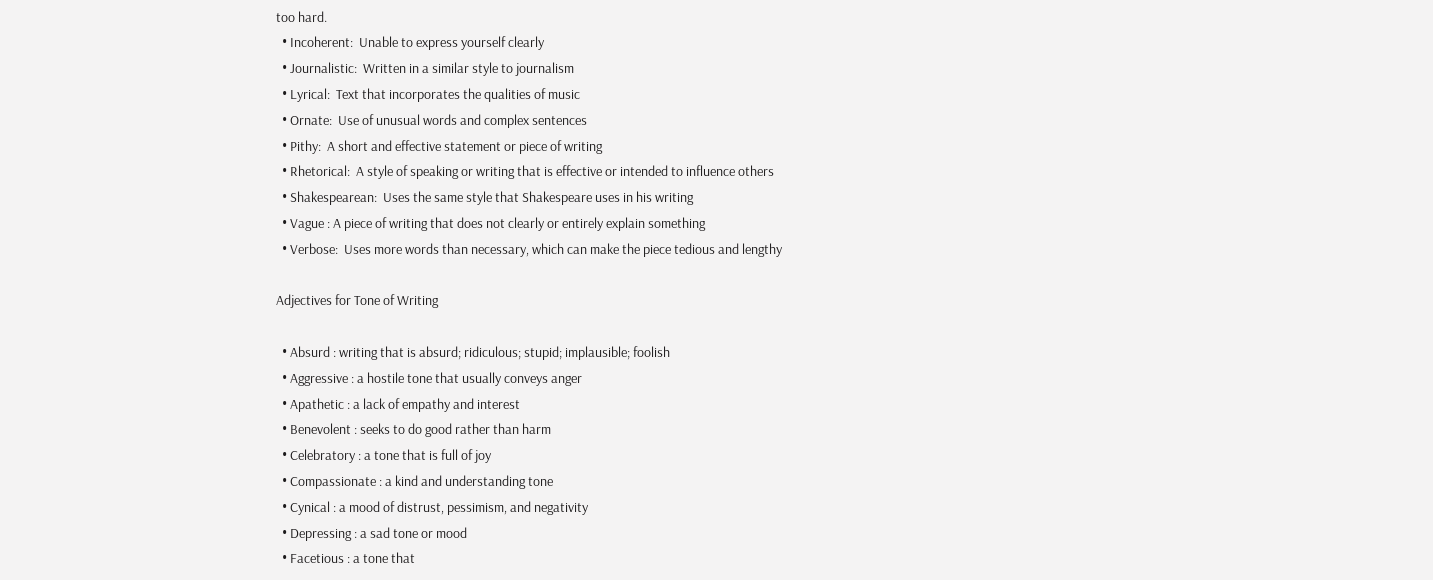too hard.
  • Incoherent:  Unable to express yourself clearly
  • Journalistic:  Written in a similar style to journalism
  • Lyrical:  Text that incorporates the qualities of music
  • Ornate:  Use of unusual words and complex sentences
  • Pithy:  A short and effective statement or piece of writing
  • Rhetorical:  A style of speaking or writing that is effective or intended to influence others
  • Shakespearean:  Uses the same style that Shakespeare uses in his writing
  • Vague : A piece of writing that does not clearly or entirely explain something
  • Verbose:  Uses more words than necessary, which can make the piece tedious and lengthy

Adjectives for Tone of Writing

  • Absurd : writing that is absurd; ridiculous; stupid; implausible; foolish
  • Aggressive : a hostile tone that usually conveys anger
  • Apathetic : a lack of empathy and interest
  • Benevolent : seeks to do good rather than harm
  • Celebratory : a tone that is full of joy
  • Compassionate : a kind and understanding tone
  • Cynical : a mood of distrust, pessimism, and negativity
  • Depressing : a sad tone or mood
  • Facetious : a tone that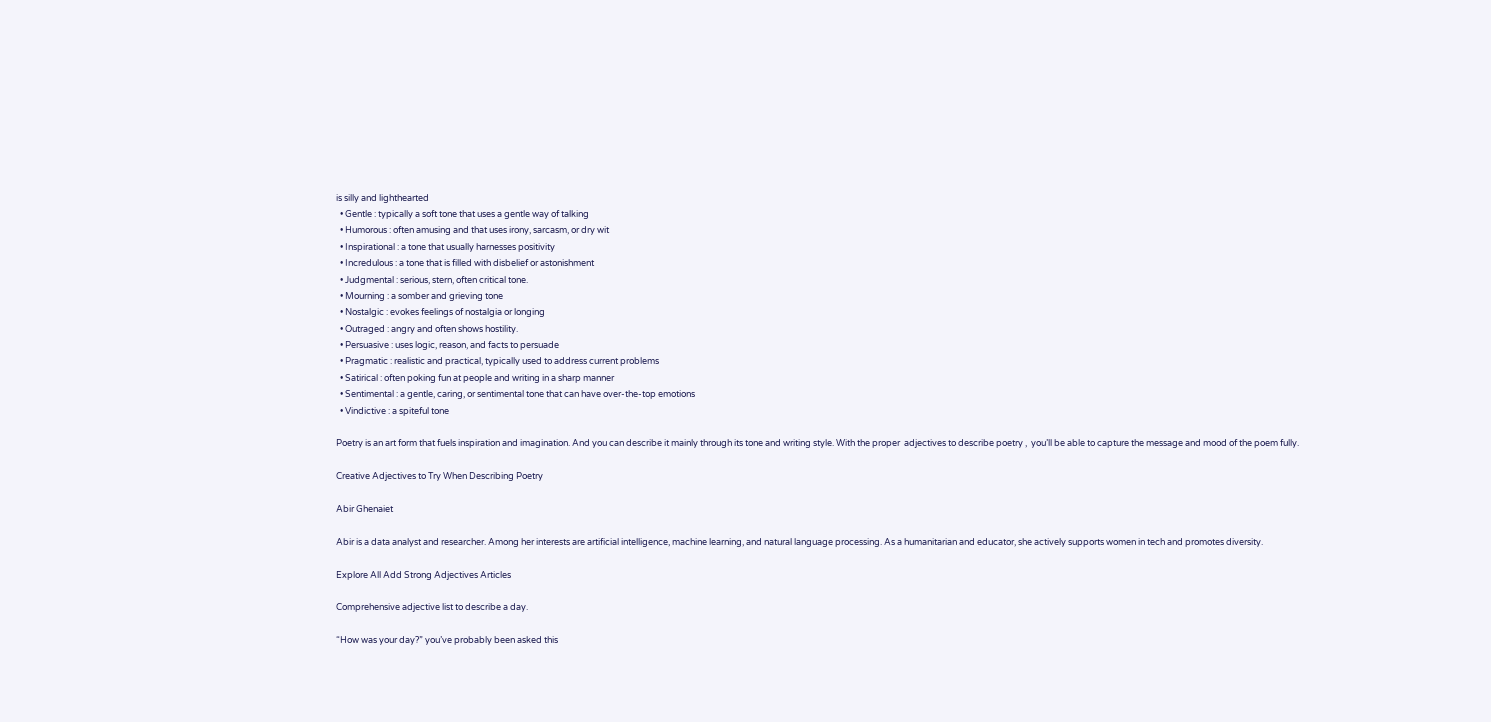is silly and lighthearted
  • Gentle : typically a soft tone that uses a gentle way of talking
  • Humorous : often amusing and that uses irony, sarcasm, or dry wit
  • Inspirational : a tone that usually harnesses positivity
  • Incredulous : a tone that is filled with disbelief or astonishment
  • Judgmental : serious, stern, often critical tone.
  • Mourning : a somber and grieving tone
  • Nostalgic : evokes feelings of nostalgia or longing
  • Outraged : angry and often shows hostility.
  • Persuasive : uses logic, reason, and facts to persuade
  • Pragmatic : realistic and practical, typically used to address current problems
  • Satirical : often poking fun at people and writing in a sharp manner
  • Sentimental : a gentle, caring, or sentimental tone that can have over-the-top emotions
  • Vindictive : a spiteful tone

Poetry is an art form that fuels inspiration and imagination. And you can describe it mainly through its tone and writing style. With the proper  adjectives to describe poetry ,  you’ll be able to capture the message and mood of the poem fully.

Creative Adjectives to Try When Describing Poetry

Abir Ghenaiet

Abir is a data analyst and researcher. Among her interests are artificial intelligence, machine learning, and natural language processing. As a humanitarian and educator, she actively supports women in tech and promotes diversity.

Explore All Add Strong Adjectives Articles

Comprehensive adjective list to describe a day.

“How was your day?” you’ve probably been asked this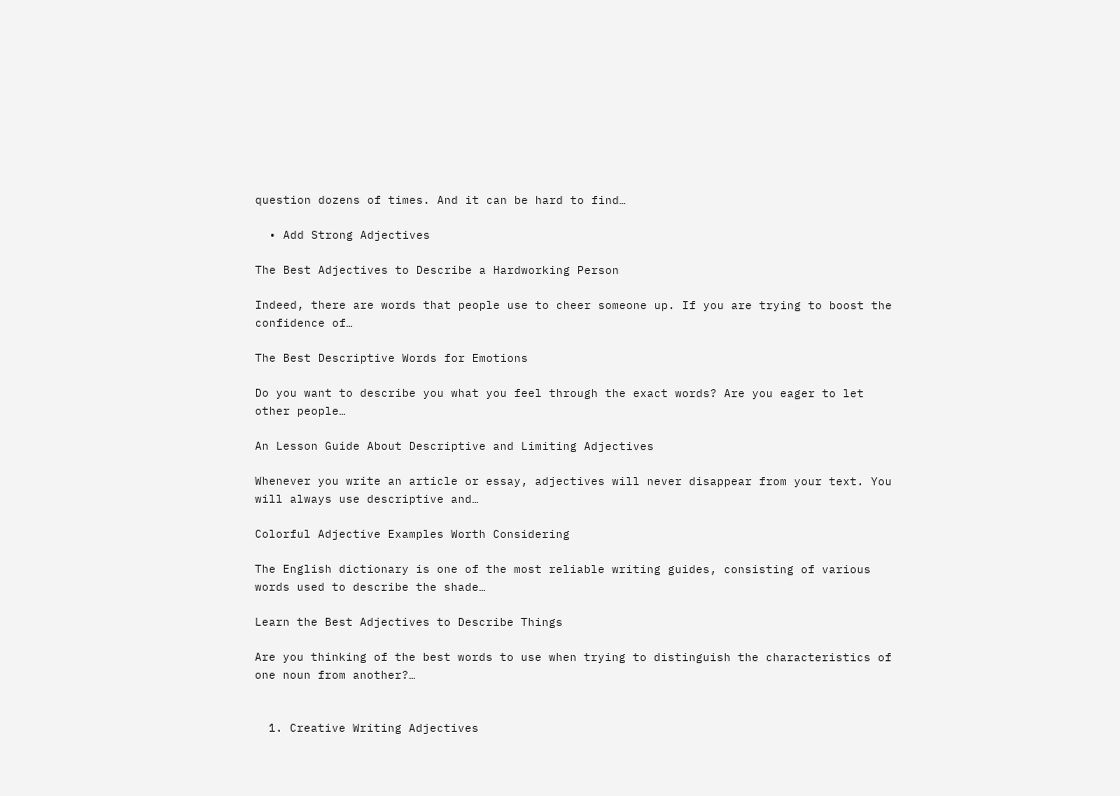question dozens of times. And it can be hard to find…

  • Add Strong Adjectives

The Best Adjectives to Describe a Hardworking Person

Indeed, there are words that people use to cheer someone up. If you are trying to boost the confidence of…

The Best Descriptive Words for Emotions

Do you want to describe you what you feel through the exact words? Are you eager to let other people…

An Lesson Guide About Descriptive and Limiting Adjectives

Whenever you write an article or essay, adjectives will never disappear from your text. You will always use descriptive and…

Colorful Adjective Examples Worth Considering

The English dictionary is one of the most reliable writing guides, consisting of various words used to describe the shade…

Learn the Best Adjectives to Describe Things

Are you thinking of the best words to use when trying to distinguish the characteristics of one noun from another?…


  1. Creative Writing Adjectives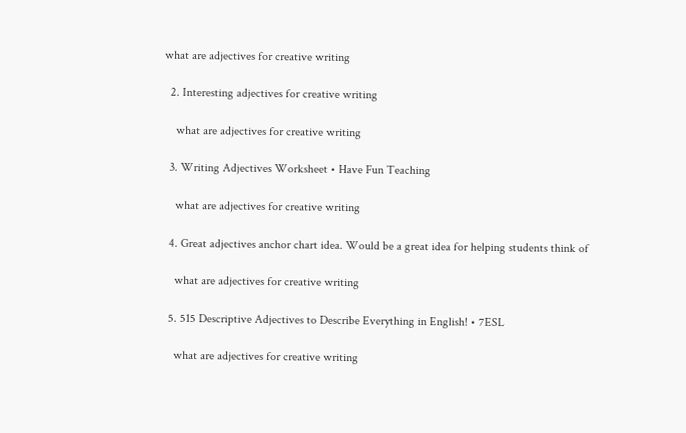what are adjectives for creative writing

  2. Interesting adjectives for creative writing

    what are adjectives for creative writing

  3. Writing Adjectives Worksheet • Have Fun Teaching

    what are adjectives for creative writing

  4. Great adjectives anchor chart idea. Would be a great idea for helping students think of

    what are adjectives for creative writing

  5. 515 Descriptive Adjectives to Describe Everything in English! • 7ESL

    what are adjectives for creative writing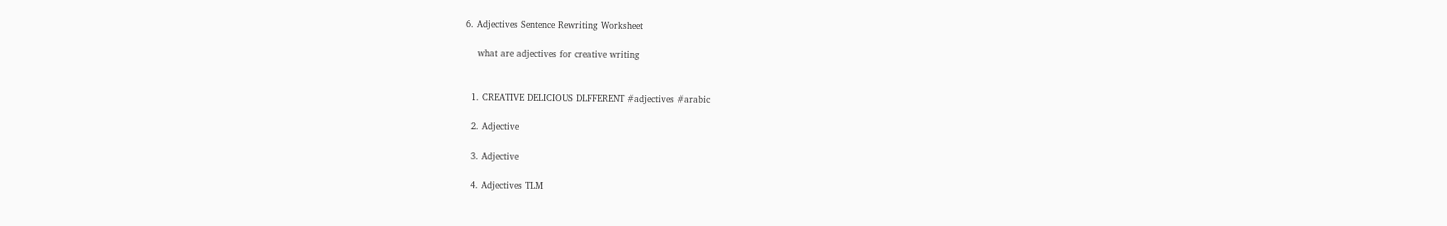6. Adjectives Sentence Rewriting Worksheet

    what are adjectives for creative writing


  1. CREATIVE DELICIOUS DLFFERENT #adjectives #arabic

  2. Adjective

  3. Adjective

  4. Adjectives TLM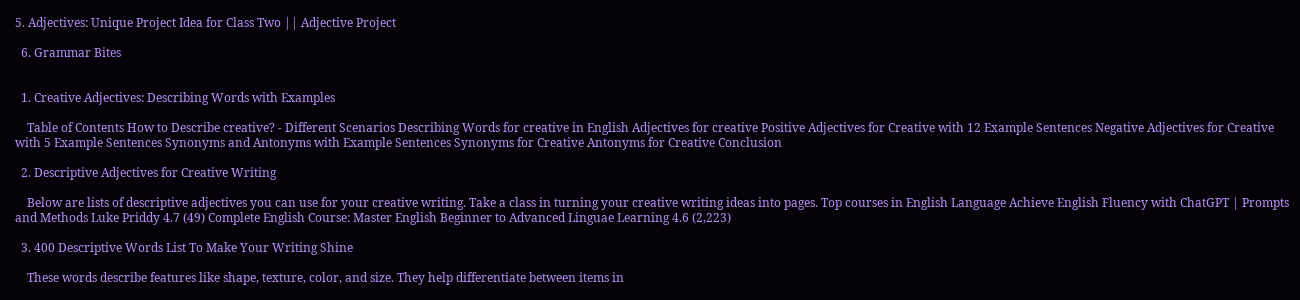5. Adjectives: Unique Project Idea for Class Two || Adjective Project

  6. Grammar Bites


  1. Creative Adjectives: Describing Words with Examples

    Table of Contents How to Describe creative? - Different Scenarios Describing Words for creative in English Adjectives for creative Positive Adjectives for Creative with 12 Example Sentences Negative Adjectives for Creative with 5 Example Sentences Synonyms and Antonyms with Example Sentences Synonyms for Creative Antonyms for Creative Conclusion

  2. Descriptive Adjectives for Creative Writing

    Below are lists of descriptive adjectives you can use for your creative writing. Take a class in turning your creative writing ideas into pages. Top courses in English Language Achieve English Fluency with ChatGPT | Prompts and Methods Luke Priddy 4.7 (49) Complete English Course: Master English Beginner to Advanced Linguae Learning 4.6 (2,223)

  3. 400 Descriptive Words List To Make Your Writing Shine

    These words describe features like shape, texture, color, and size. They help differentiate between items in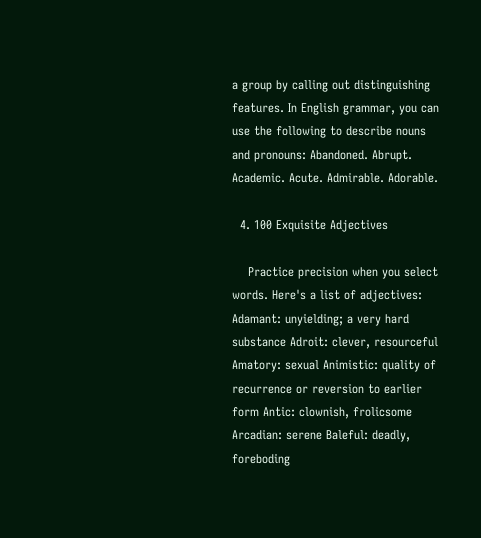a group by calling out distinguishing features. In English grammar, you can use the following to describe nouns and pronouns: Abandoned. Abrupt. Academic. Acute. Admirable. Adorable.

  4. 100 Exquisite Adjectives

    Practice precision when you select words. Here's a list of adjectives: Adamant: unyielding; a very hard substance Adroit: clever, resourceful Amatory: sexual Animistic: quality of recurrence or reversion to earlier form Antic: clownish, frolicsome Arcadian: serene Baleful: deadly, foreboding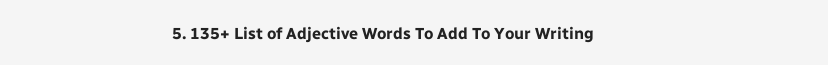5. 135+ List of Adjective Words To Add To Your Writing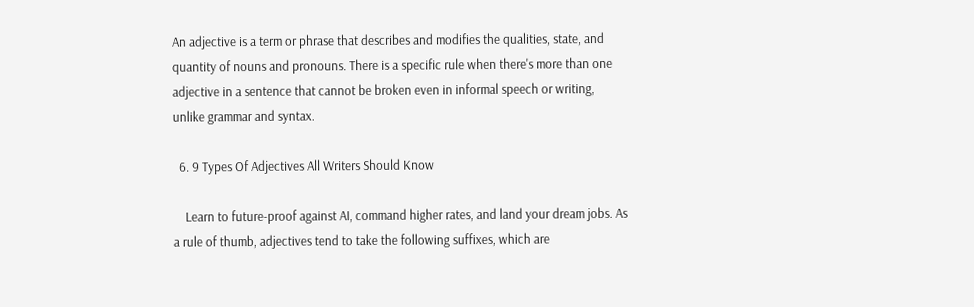An adjective is a term or phrase that describes and modifies the qualities, state, and quantity of nouns and pronouns. There is a specific rule when there's more than one adjective in a sentence that cannot be broken even in informal speech or writing, unlike grammar and syntax.

  6. 9 Types Of Adjectives All Writers Should Know

    Learn to future-proof against AI, command higher rates, and land your dream jobs. As a rule of thumb, adjectives tend to take the following suffixes, which are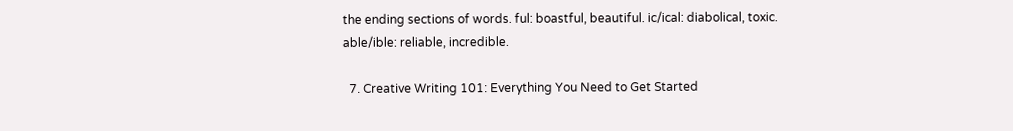the ending sections of words. ful: boastful, beautiful. ic/ical: diabolical, toxic. able/ible: reliable, incredible.

  7. Creative Writing 101: Everything You Need to Get Started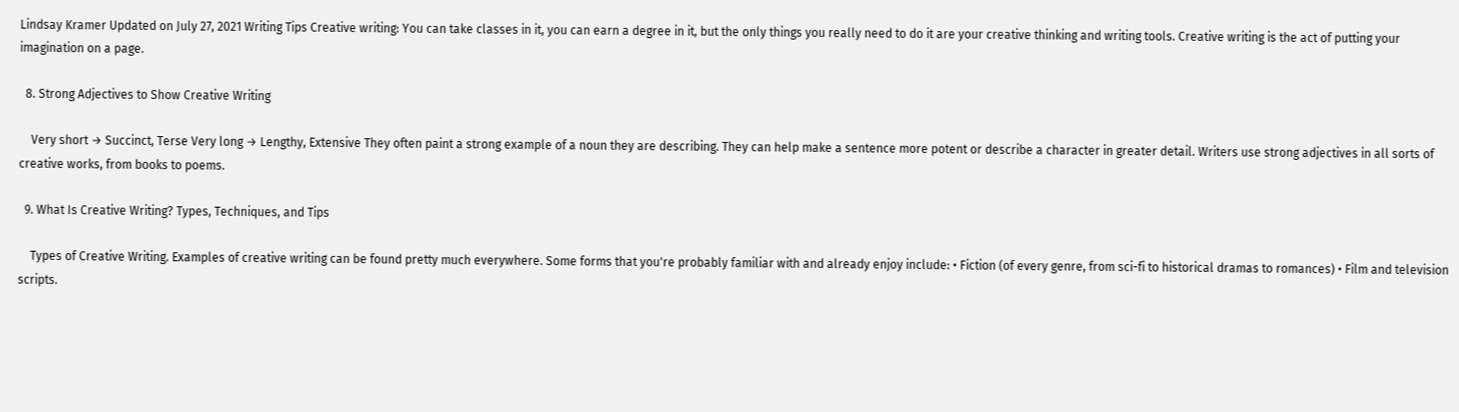Lindsay Kramer Updated on July 27, 2021 Writing Tips Creative writing: You can take classes in it, you can earn a degree in it, but the only things you really need to do it are your creative thinking and writing tools. Creative writing is the act of putting your imagination on a page.

  8. Strong Adjectives to Show Creative Writing

    Very short → Succinct, Terse Very long → Lengthy, Extensive They often paint a strong example of a noun they are describing. They can help make a sentence more potent or describe a character in greater detail. Writers use strong adjectives in all sorts of creative works, from books to poems.

  9. What Is Creative Writing? Types, Techniques, and Tips

    Types of Creative Writing. Examples of creative writing can be found pretty much everywhere. Some forms that you're probably familiar with and already enjoy include: • Fiction (of every genre, from sci-fi to historical dramas to romances) • Film and television scripts.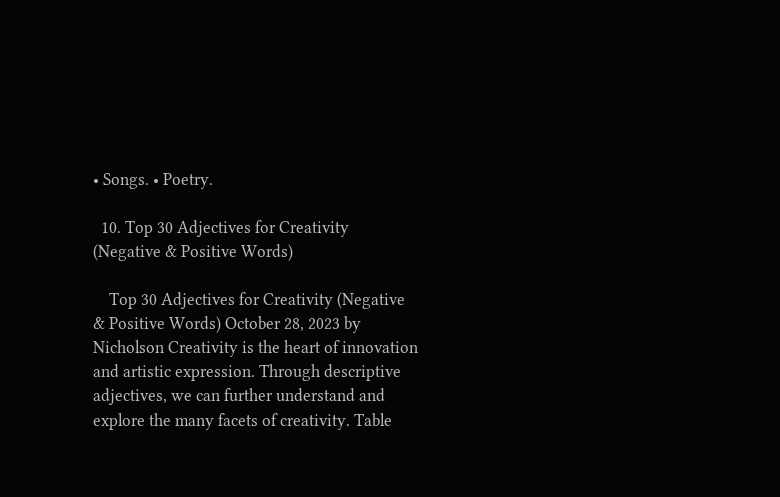• Songs. • Poetry.

  10. Top 30 Adjectives for Creativity (Negative & Positive Words)

    Top 30 Adjectives for Creativity (Negative & Positive Words) October 28, 2023 by Nicholson Creativity is the heart of innovation and artistic expression. Through descriptive adjectives, we can further understand and explore the many facets of creativity. Table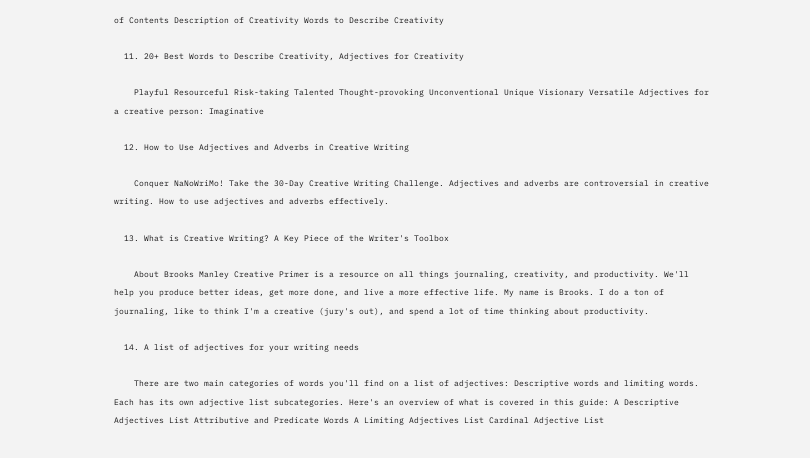of Contents Description of Creativity Words to Describe Creativity

  11. 20+ Best Words to Describe Creativity, Adjectives for Creativity

    Playful Resourceful Risk-taking Talented Thought-provoking Unconventional Unique Visionary Versatile Adjectives for a creative person: Imaginative

  12. How to Use Adjectives and Adverbs in Creative Writing

    Conquer NaNoWriMo! Take the 30-Day Creative Writing Challenge. Adjectives and adverbs are controversial in creative writing. How to use adjectives and adverbs effectively.

  13. What is Creative Writing? A Key Piece of the Writer's Toolbox

    About Brooks Manley Creative Primer is a resource on all things journaling, creativity, and productivity. We'll help you produce better ideas, get more done, and live a more effective life. My name is Brooks. I do a ton of journaling, like to think I'm a creative (jury's out), and spend a lot of time thinking about productivity.

  14. A list of adjectives for your writing needs

    There are two main categories of words you'll find on a list of adjectives: Descriptive words and limiting words. Each has its own adjective list subcategories. Here's an overview of what is covered in this guide: A Descriptive Adjectives List Attributive and Predicate Words A Limiting Adjectives List Cardinal Adjective List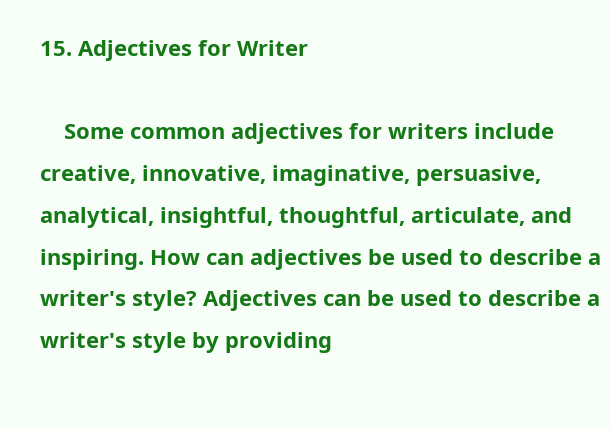15. Adjectives for Writer

    Some common adjectives for writers include creative, innovative, imaginative, persuasive, analytical, insightful, thoughtful, articulate, and inspiring. How can adjectives be used to describe a writer's style? Adjectives can be used to describe a writer's style by providing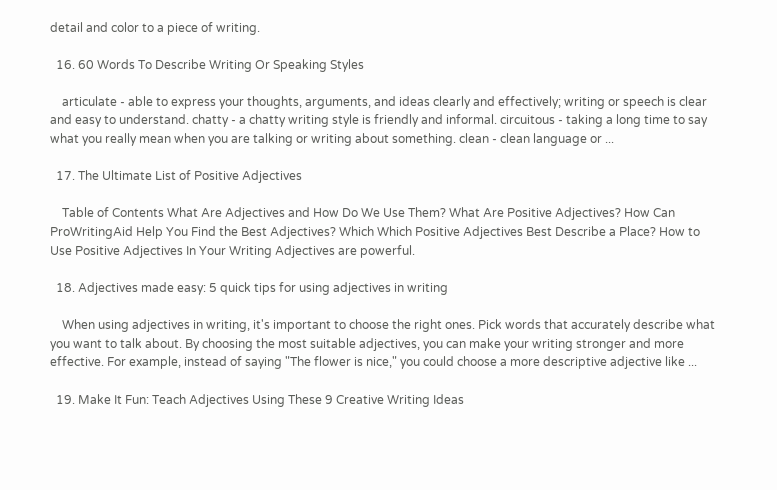detail and color to a piece of writing.

  16. 60 Words To Describe Writing Or Speaking Styles

    articulate - able to express your thoughts, arguments, and ideas clearly and effectively; writing or speech is clear and easy to understand. chatty - a chatty writing style is friendly and informal. circuitous - taking a long time to say what you really mean when you are talking or writing about something. clean - clean language or ...

  17. The Ultimate List of Positive Adjectives

    Table of Contents What Are Adjectives and How Do We Use Them? What Are Positive Adjectives? How Can ProWritingAid Help You Find the Best Adjectives? Which Which Positive Adjectives Best Describe a Place? How to Use Positive Adjectives In Your Writing Adjectives are powerful.

  18. Adjectives made easy: 5 quick tips for using adjectives in writing

    When using adjectives in writing, it's important to choose the right ones. Pick words that accurately describe what you want to talk about. By choosing the most suitable adjectives, you can make your writing stronger and more effective. For example, instead of saying "The flower is nice," you could choose a more descriptive adjective like ...

  19. Make It Fun: Teach Adjectives Using These 9 Creative Writing Ideas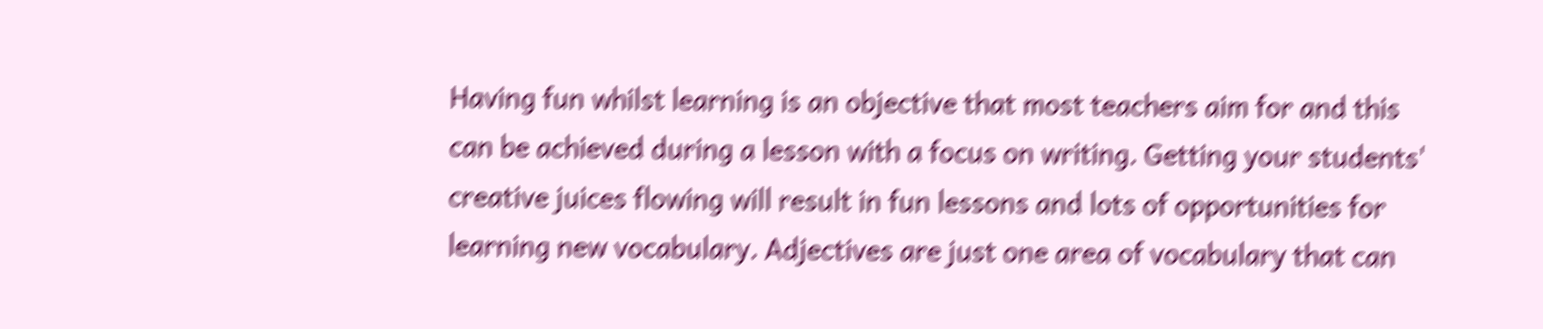Having fun whilst learning is an objective that most teachers aim for and this can be achieved during a lesson with a focus on writing. Getting your students' creative juices flowing will result in fun lessons and lots of opportunities for learning new vocabulary. Adjectives are just one area of vocabulary that can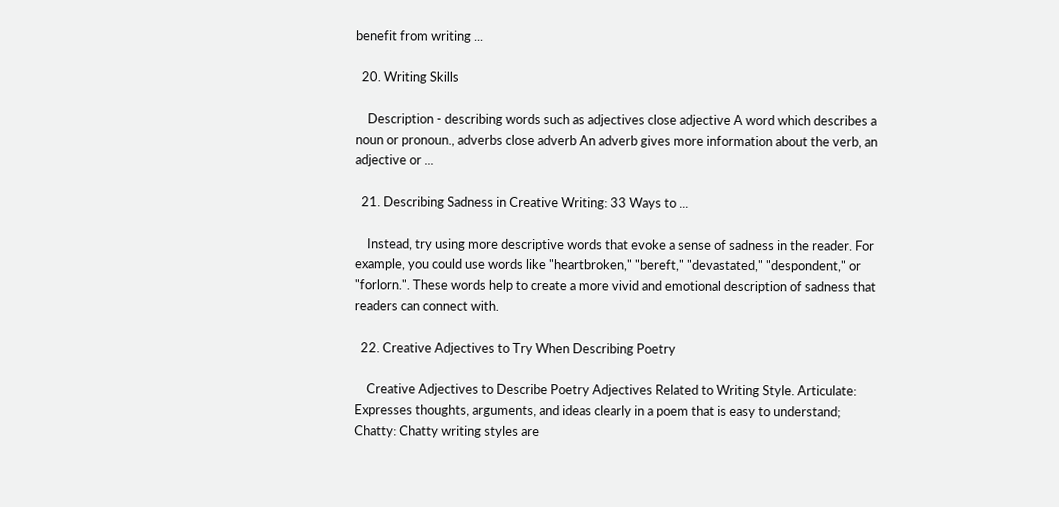benefit from writing ...

  20. Writing Skills

    Description - describing words such as adjectives close adjective A word which describes a noun or pronoun., adverbs close adverb An adverb gives more information about the verb, an adjective or ...

  21. Describing Sadness in Creative Writing: 33 Ways to ...

    Instead, try using more descriptive words that evoke a sense of sadness in the reader. For example, you could use words like "heartbroken," "bereft," "devastated," "despondent," or "forlorn.". These words help to create a more vivid and emotional description of sadness that readers can connect with.

  22. Creative Adjectives to Try When Describing Poetry

    Creative Adjectives to Describe Poetry Adjectives Related to Writing Style. Articulate: Expresses thoughts, arguments, and ideas clearly in a poem that is easy to understand; Chatty: Chatty writing styles are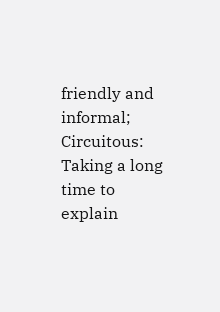friendly and informal; Circuitous: Taking a long time to explain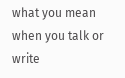what you mean when you talk or write